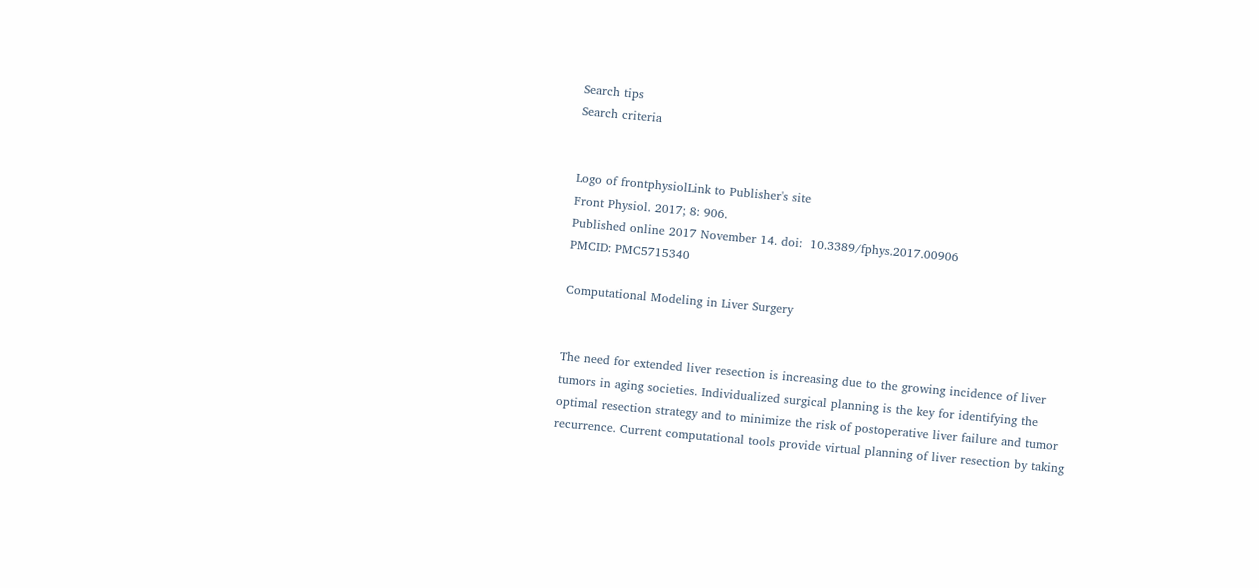Search tips
Search criteria


Logo of frontphysiolLink to Publisher's site
Front Physiol. 2017; 8: 906.
Published online 2017 November 14. doi:  10.3389/fphys.2017.00906
PMCID: PMC5715340

Computational Modeling in Liver Surgery


The need for extended liver resection is increasing due to the growing incidence of liver tumors in aging societies. Individualized surgical planning is the key for identifying the optimal resection strategy and to minimize the risk of postoperative liver failure and tumor recurrence. Current computational tools provide virtual planning of liver resection by taking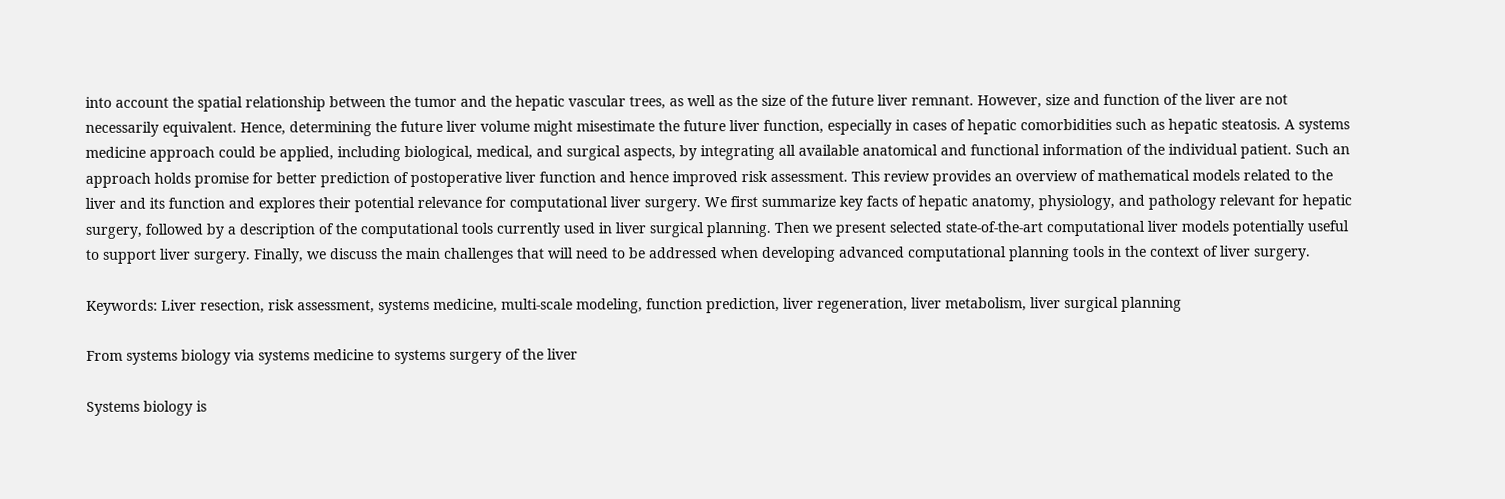into account the spatial relationship between the tumor and the hepatic vascular trees, as well as the size of the future liver remnant. However, size and function of the liver are not necessarily equivalent. Hence, determining the future liver volume might misestimate the future liver function, especially in cases of hepatic comorbidities such as hepatic steatosis. A systems medicine approach could be applied, including biological, medical, and surgical aspects, by integrating all available anatomical and functional information of the individual patient. Such an approach holds promise for better prediction of postoperative liver function and hence improved risk assessment. This review provides an overview of mathematical models related to the liver and its function and explores their potential relevance for computational liver surgery. We first summarize key facts of hepatic anatomy, physiology, and pathology relevant for hepatic surgery, followed by a description of the computational tools currently used in liver surgical planning. Then we present selected state-of-the-art computational liver models potentially useful to support liver surgery. Finally, we discuss the main challenges that will need to be addressed when developing advanced computational planning tools in the context of liver surgery.

Keywords: Liver resection, risk assessment, systems medicine, multi-scale modeling, function prediction, liver regeneration, liver metabolism, liver surgical planning

From systems biology via systems medicine to systems surgery of the liver

Systems biology is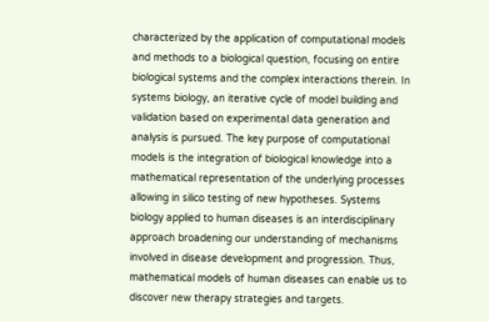characterized by the application of computational models and methods to a biological question, focusing on entire biological systems and the complex interactions therein. In systems biology, an iterative cycle of model building and validation based on experimental data generation and analysis is pursued. The key purpose of computational models is the integration of biological knowledge into a mathematical representation of the underlying processes allowing in silico testing of new hypotheses. Systems biology applied to human diseases is an interdisciplinary approach broadening our understanding of mechanisms involved in disease development and progression. Thus, mathematical models of human diseases can enable us to discover new therapy strategies and targets.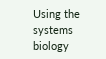Using the systems biology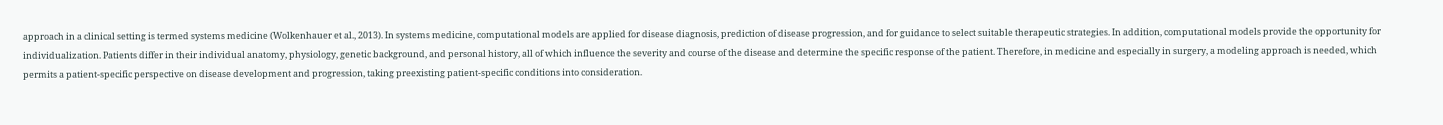approach in a clinical setting is termed systems medicine (Wolkenhauer et al., 2013). In systems medicine, computational models are applied for disease diagnosis, prediction of disease progression, and for guidance to select suitable therapeutic strategies. In addition, computational models provide the opportunity for individualization. Patients differ in their individual anatomy, physiology, genetic background, and personal history, all of which influence the severity and course of the disease and determine the specific response of the patient. Therefore, in medicine and especially in surgery, a modeling approach is needed, which permits a patient-specific perspective on disease development and progression, taking preexisting patient-specific conditions into consideration.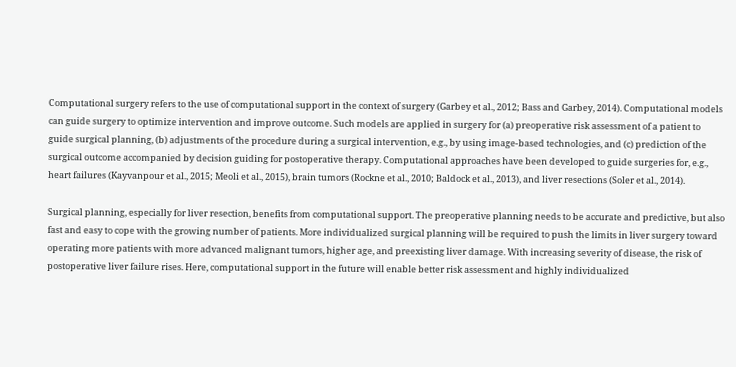Computational surgery refers to the use of computational support in the context of surgery (Garbey et al., 2012; Bass and Garbey, 2014). Computational models can guide surgery to optimize intervention and improve outcome. Such models are applied in surgery for (a) preoperative risk assessment of a patient to guide surgical planning, (b) adjustments of the procedure during a surgical intervention, e.g., by using image-based technologies, and (c) prediction of the surgical outcome accompanied by decision guiding for postoperative therapy. Computational approaches have been developed to guide surgeries for, e.g., heart failures (Kayvanpour et al., 2015; Meoli et al., 2015), brain tumors (Rockne et al., 2010; Baldock et al., 2013), and liver resections (Soler et al., 2014).

Surgical planning, especially for liver resection, benefits from computational support. The preoperative planning needs to be accurate and predictive, but also fast and easy to cope with the growing number of patients. More individualized surgical planning will be required to push the limits in liver surgery toward operating more patients with more advanced malignant tumors, higher age, and preexisting liver damage. With increasing severity of disease, the risk of postoperative liver failure rises. Here, computational support in the future will enable better risk assessment and highly individualized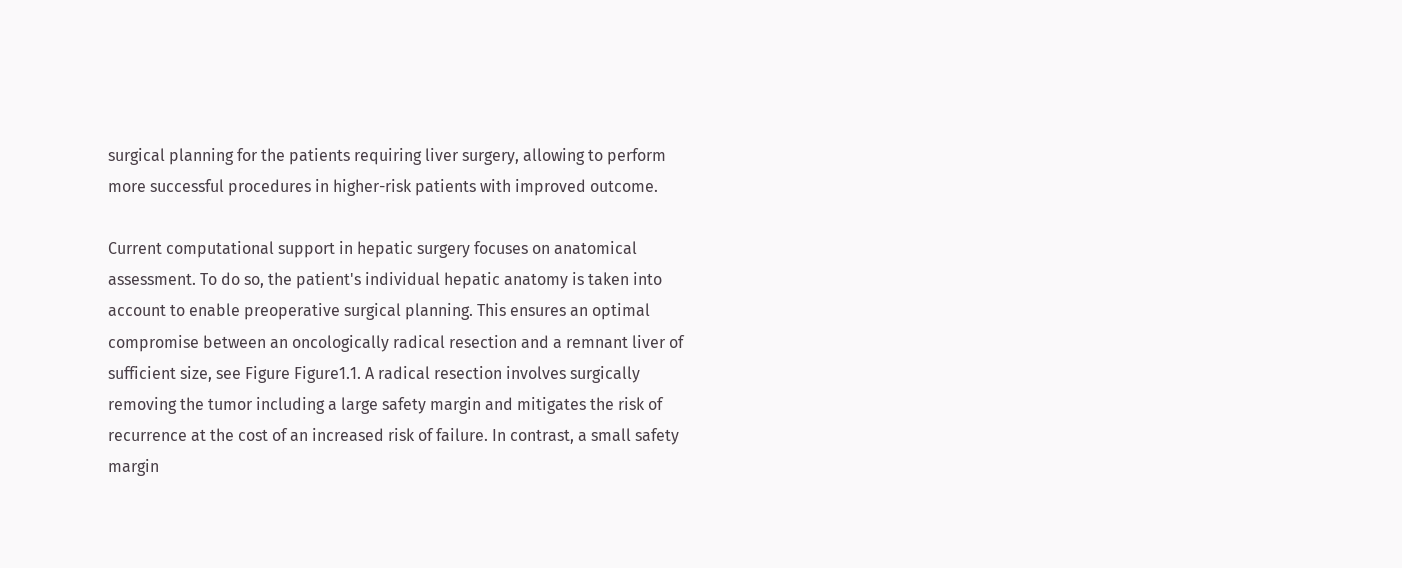surgical planning for the patients requiring liver surgery, allowing to perform more successful procedures in higher-risk patients with improved outcome.

Current computational support in hepatic surgery focuses on anatomical assessment. To do so, the patient's individual hepatic anatomy is taken into account to enable preoperative surgical planning. This ensures an optimal compromise between an oncologically radical resection and a remnant liver of sufficient size, see Figure Figure1.1. A radical resection involves surgically removing the tumor including a large safety margin and mitigates the risk of recurrence at the cost of an increased risk of failure. In contrast, a small safety margin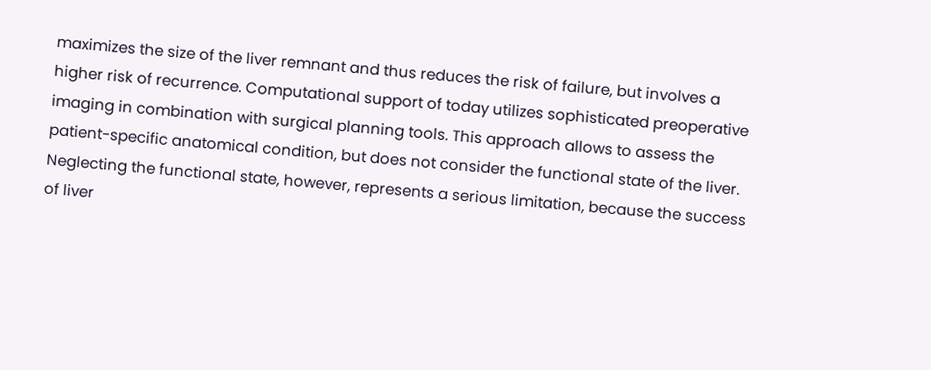maximizes the size of the liver remnant and thus reduces the risk of failure, but involves a higher risk of recurrence. Computational support of today utilizes sophisticated preoperative imaging in combination with surgical planning tools. This approach allows to assess the patient-specific anatomical condition, but does not consider the functional state of the liver. Neglecting the functional state, however, represents a serious limitation, because the success of liver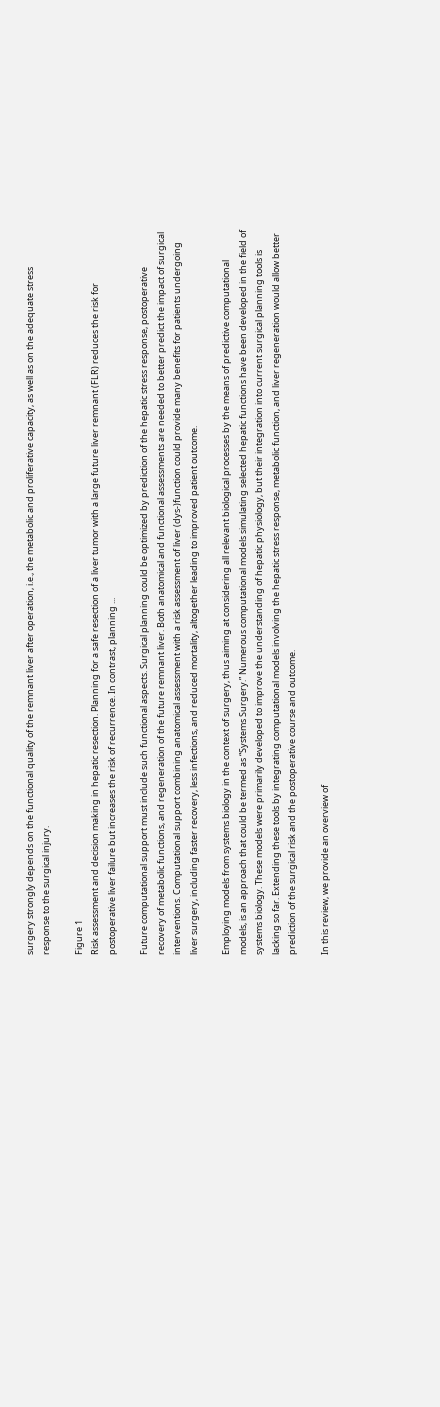surgery strongly depends on the functional quality of the remnant liver after operation, i.e., the metabolic and proliferative capacity, as well as on the adequate stress response to the surgical injury.

Figure 1
Risk assessment and decision making in hepatic resection. Planning for a safe resection of a liver tumor with a large future liver remnant (FLR) reduces the risk for postoperative liver failure but increases the risk of recurrence. In contrast, planning ...

Future computational support must include such functional aspects. Surgical planning could be optimized by prediction of the hepatic stress response, postoperative recovery of metabolic functions, and regeneration of the future remnant liver. Both anatomical and functional assessments are needed to better predict the impact of surgical interventions. Computational support combining anatomical assessment with a risk assessment of liver (dys-)function could provide many benefits for patients undergoing liver surgery, including faster recovery, less infections, and reduced mortality, altogether leading to improved patient outcome.

Employing models from systems biology in the context of surgery, thus aiming at considering all relevant biological processes by the means of predictive computational models, is an approach that could be termed as “Systems Surgery.” Numerous computational models simulating selected hepatic functions have been developed in the field of systems biology. These models were primarily developed to improve the understanding of hepatic physiology, but their integration into current surgical planning tools is lacking so far. Extending these tools by integrating computational models involving the hepatic stress response, metabolic function, and liver regeneration would allow better prediction of the surgical risk and the postoperative course and outcome.

In this review, we provide an overview of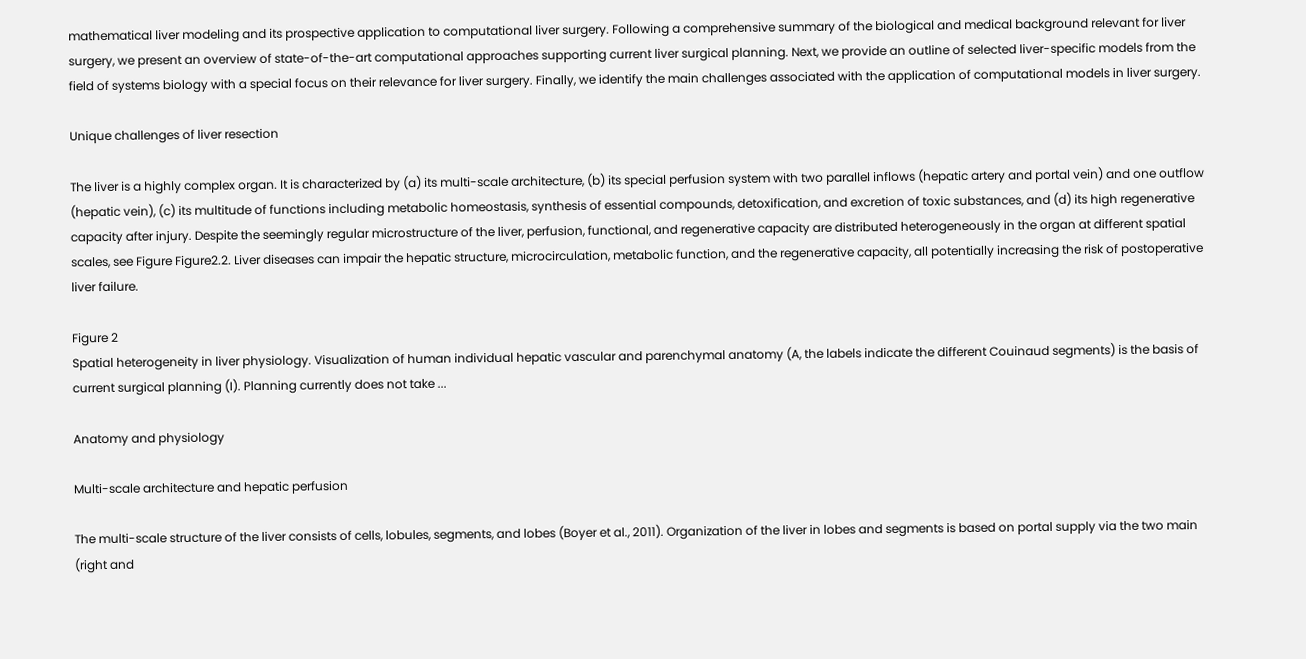mathematical liver modeling and its prospective application to computational liver surgery. Following a comprehensive summary of the biological and medical background relevant for liver surgery, we present an overview of state-of-the-art computational approaches supporting current liver surgical planning. Next, we provide an outline of selected liver-specific models from the field of systems biology with a special focus on their relevance for liver surgery. Finally, we identify the main challenges associated with the application of computational models in liver surgery.

Unique challenges of liver resection

The liver is a highly complex organ. It is characterized by (a) its multi-scale architecture, (b) its special perfusion system with two parallel inflows (hepatic artery and portal vein) and one outflow (hepatic vein), (c) its multitude of functions including metabolic homeostasis, synthesis of essential compounds, detoxification, and excretion of toxic substances, and (d) its high regenerative capacity after injury. Despite the seemingly regular microstructure of the liver, perfusion, functional, and regenerative capacity are distributed heterogeneously in the organ at different spatial scales, see Figure Figure2.2. Liver diseases can impair the hepatic structure, microcirculation, metabolic function, and the regenerative capacity, all potentially increasing the risk of postoperative liver failure.

Figure 2
Spatial heterogeneity in liver physiology. Visualization of human individual hepatic vascular and parenchymal anatomy (A, the labels indicate the different Couinaud segments) is the basis of current surgical planning (I). Planning currently does not take ...

Anatomy and physiology

Multi-scale architecture and hepatic perfusion

The multi-scale structure of the liver consists of cells, lobules, segments, and lobes (Boyer et al., 2011). Organization of the liver in lobes and segments is based on portal supply via the two main (right and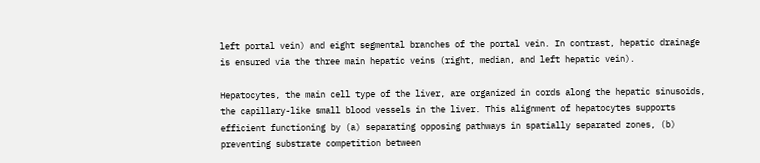left portal vein) and eight segmental branches of the portal vein. In contrast, hepatic drainage is ensured via the three main hepatic veins (right, median, and left hepatic vein).

Hepatocytes, the main cell type of the liver, are organized in cords along the hepatic sinusoids, the capillary-like small blood vessels in the liver. This alignment of hepatocytes supports efficient functioning by (a) separating opposing pathways in spatially separated zones, (b) preventing substrate competition between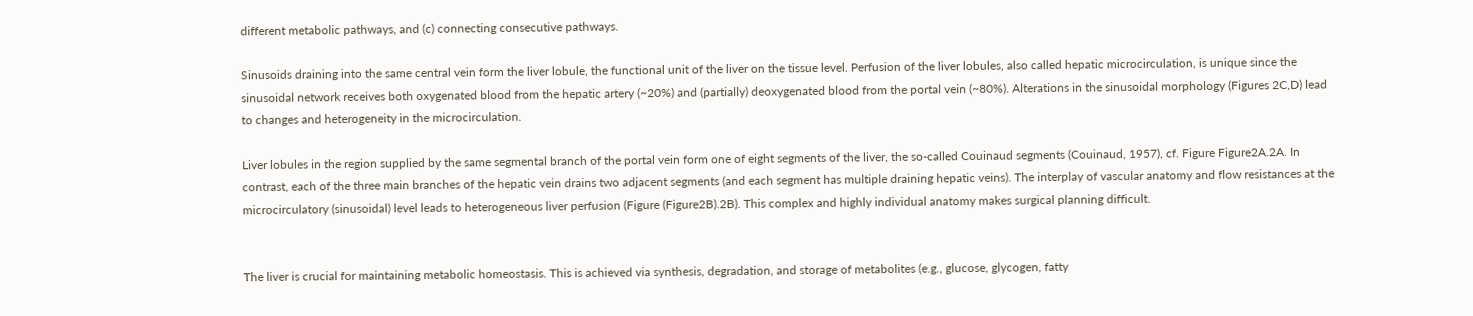different metabolic pathways, and (c) connecting consecutive pathways.

Sinusoids draining into the same central vein form the liver lobule, the functional unit of the liver on the tissue level. Perfusion of the liver lobules, also called hepatic microcirculation, is unique since the sinusoidal network receives both oxygenated blood from the hepatic artery (~20%) and (partially) deoxygenated blood from the portal vein (~80%). Alterations in the sinusoidal morphology (Figures 2C,D) lead to changes and heterogeneity in the microcirculation.

Liver lobules in the region supplied by the same segmental branch of the portal vein form one of eight segments of the liver, the so-called Couinaud segments (Couinaud, 1957), cf. Figure Figure2A.2A. In contrast, each of the three main branches of the hepatic vein drains two adjacent segments (and each segment has multiple draining hepatic veins). The interplay of vascular anatomy and flow resistances at the microcirculatory (sinusoidal) level leads to heterogeneous liver perfusion (Figure (Figure2B).2B). This complex and highly individual anatomy makes surgical planning difficult.


The liver is crucial for maintaining metabolic homeostasis. This is achieved via synthesis, degradation, and storage of metabolites (e.g., glucose, glycogen, fatty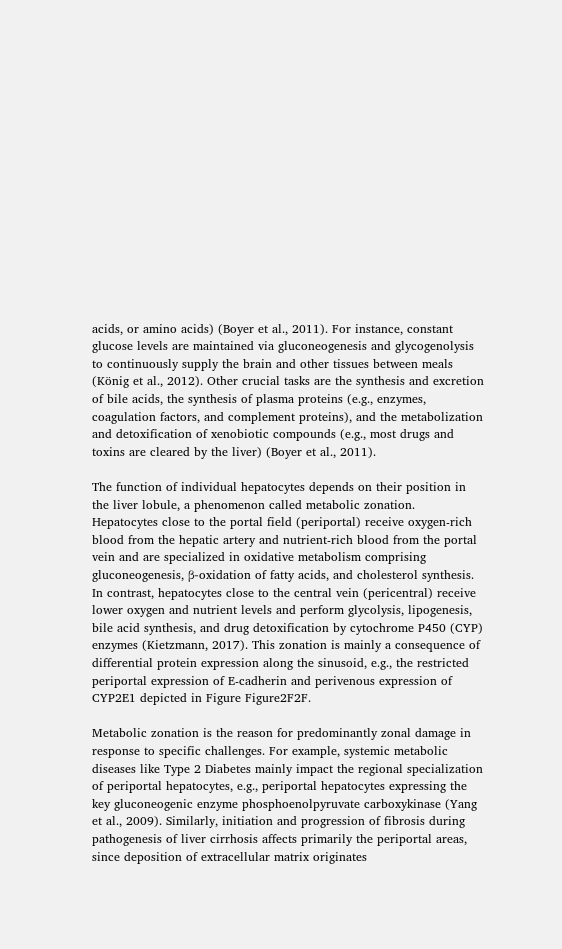acids, or amino acids) (Boyer et al., 2011). For instance, constant glucose levels are maintained via gluconeogenesis and glycogenolysis to continuously supply the brain and other tissues between meals (König et al., 2012). Other crucial tasks are the synthesis and excretion of bile acids, the synthesis of plasma proteins (e.g., enzymes, coagulation factors, and complement proteins), and the metabolization and detoxification of xenobiotic compounds (e.g., most drugs and toxins are cleared by the liver) (Boyer et al., 2011).

The function of individual hepatocytes depends on their position in the liver lobule, a phenomenon called metabolic zonation. Hepatocytes close to the portal field (periportal) receive oxygen-rich blood from the hepatic artery and nutrient-rich blood from the portal vein and are specialized in oxidative metabolism comprising gluconeogenesis, β-oxidation of fatty acids, and cholesterol synthesis. In contrast, hepatocytes close to the central vein (pericentral) receive lower oxygen and nutrient levels and perform glycolysis, lipogenesis, bile acid synthesis, and drug detoxification by cytochrome P450 (CYP) enzymes (Kietzmann, 2017). This zonation is mainly a consequence of differential protein expression along the sinusoid, e.g., the restricted periportal expression of E-cadherin and perivenous expression of CYP2E1 depicted in Figure Figure2F2F.

Metabolic zonation is the reason for predominantly zonal damage in response to specific challenges. For example, systemic metabolic diseases like Type 2 Diabetes mainly impact the regional specialization of periportal hepatocytes, e.g., periportal hepatocytes expressing the key gluconeogenic enzyme phosphoenolpyruvate carboxykinase (Yang et al., 2009). Similarly, initiation and progression of fibrosis during pathogenesis of liver cirrhosis affects primarily the periportal areas, since deposition of extracellular matrix originates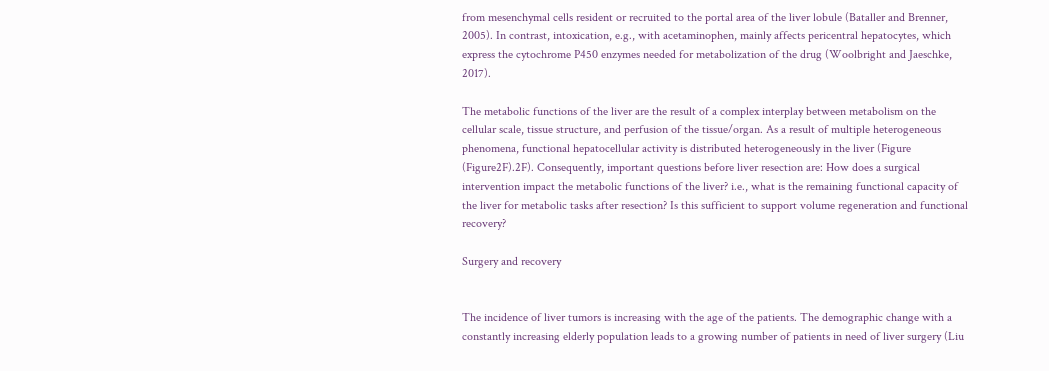from mesenchymal cells resident or recruited to the portal area of the liver lobule (Bataller and Brenner, 2005). In contrast, intoxication, e.g., with acetaminophen, mainly affects pericentral hepatocytes, which express the cytochrome P450 enzymes needed for metabolization of the drug (Woolbright and Jaeschke, 2017).

The metabolic functions of the liver are the result of a complex interplay between metabolism on the cellular scale, tissue structure, and perfusion of the tissue/organ. As a result of multiple heterogeneous phenomena, functional hepatocellular activity is distributed heterogeneously in the liver (Figure (Figure2F).2F). Consequently, important questions before liver resection are: How does a surgical intervention impact the metabolic functions of the liver? i.e., what is the remaining functional capacity of the liver for metabolic tasks after resection? Is this sufficient to support volume regeneration and functional recovery?

Surgery and recovery


The incidence of liver tumors is increasing with the age of the patients. The demographic change with a constantly increasing elderly population leads to a growing number of patients in need of liver surgery (Liu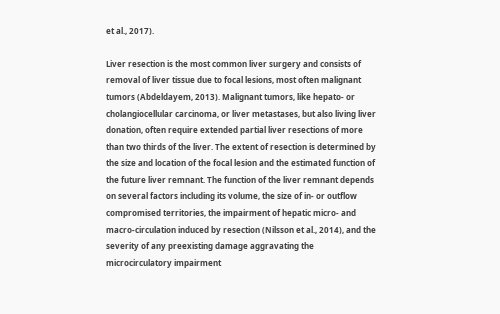et al., 2017).

Liver resection is the most common liver surgery and consists of removal of liver tissue due to focal lesions, most often malignant tumors (Abdeldayem, 2013). Malignant tumors, like hepato- or cholangiocellular carcinoma, or liver metastases, but also living liver donation, often require extended partial liver resections of more than two thirds of the liver. The extent of resection is determined by the size and location of the focal lesion and the estimated function of the future liver remnant. The function of the liver remnant depends on several factors including its volume, the size of in- or outflow compromised territories, the impairment of hepatic micro- and macro-circulation induced by resection (Nilsson et al., 2014), and the severity of any preexisting damage aggravating the microcirculatory impairment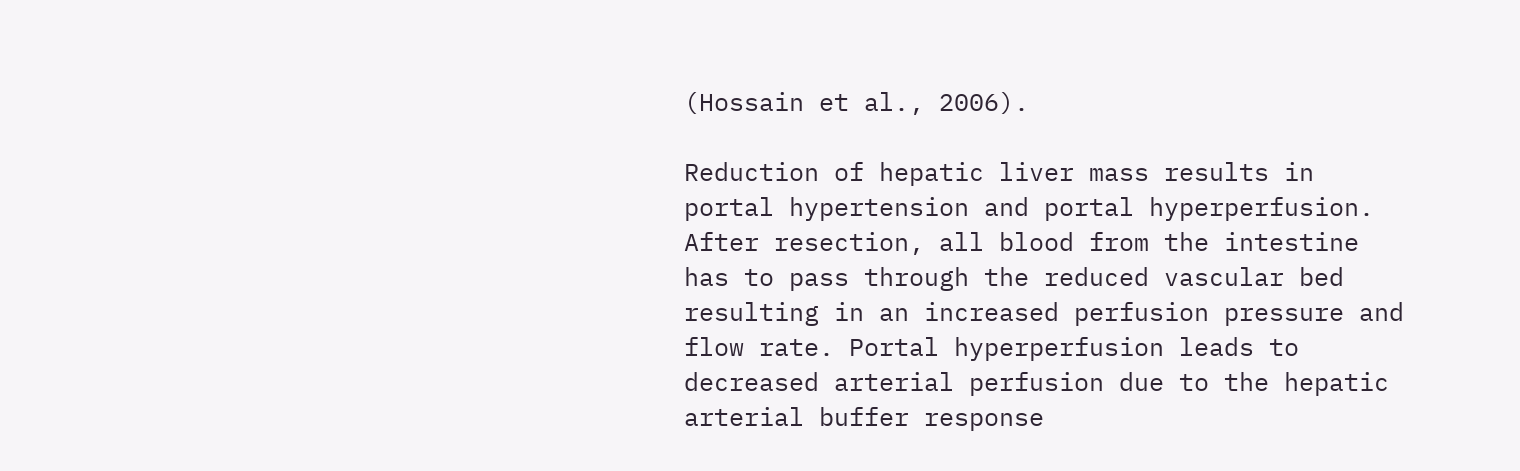(Hossain et al., 2006).

Reduction of hepatic liver mass results in portal hypertension and portal hyperperfusion. After resection, all blood from the intestine has to pass through the reduced vascular bed resulting in an increased perfusion pressure and flow rate. Portal hyperperfusion leads to decreased arterial perfusion due to the hepatic arterial buffer response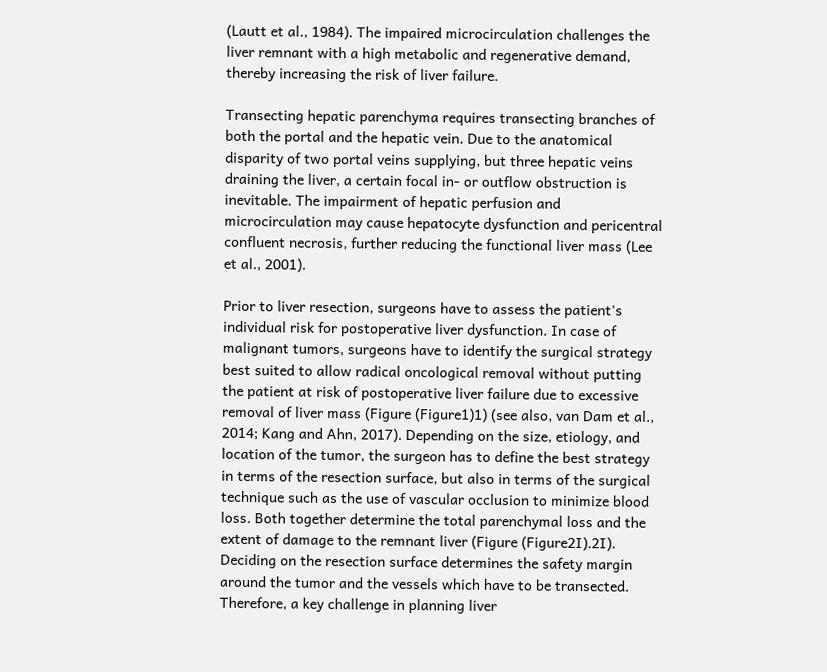(Lautt et al., 1984). The impaired microcirculation challenges the liver remnant with a high metabolic and regenerative demand, thereby increasing the risk of liver failure.

Transecting hepatic parenchyma requires transecting branches of both the portal and the hepatic vein. Due to the anatomical disparity of two portal veins supplying, but three hepatic veins draining the liver, a certain focal in- or outflow obstruction is inevitable. The impairment of hepatic perfusion and microcirculation may cause hepatocyte dysfunction and pericentral confluent necrosis, further reducing the functional liver mass (Lee et al., 2001).

Prior to liver resection, surgeons have to assess the patient's individual risk for postoperative liver dysfunction. In case of malignant tumors, surgeons have to identify the surgical strategy best suited to allow radical oncological removal without putting the patient at risk of postoperative liver failure due to excessive removal of liver mass (Figure (Figure1)1) (see also, van Dam et al., 2014; Kang and Ahn, 2017). Depending on the size, etiology, and location of the tumor, the surgeon has to define the best strategy in terms of the resection surface, but also in terms of the surgical technique such as the use of vascular occlusion to minimize blood loss. Both together determine the total parenchymal loss and the extent of damage to the remnant liver (Figure (Figure2I).2I). Deciding on the resection surface determines the safety margin around the tumor and the vessels which have to be transected. Therefore, a key challenge in planning liver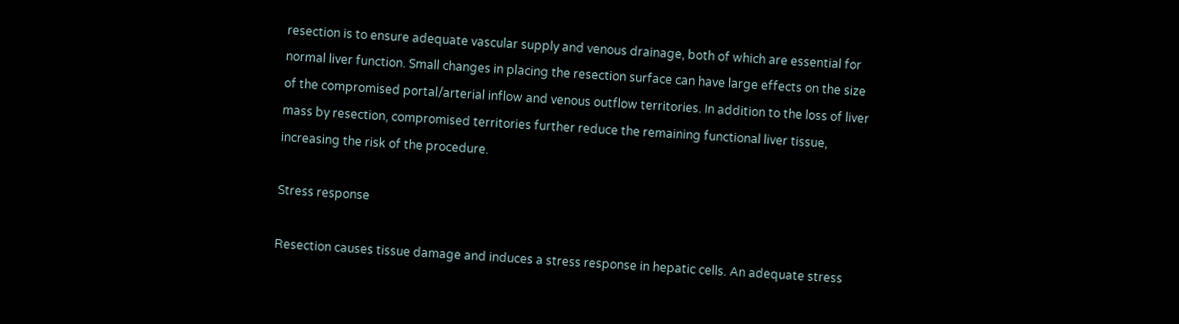resection is to ensure adequate vascular supply and venous drainage, both of which are essential for normal liver function. Small changes in placing the resection surface can have large effects on the size of the compromised portal/arterial inflow and venous outflow territories. In addition to the loss of liver mass by resection, compromised territories further reduce the remaining functional liver tissue, increasing the risk of the procedure.

Stress response

Resection causes tissue damage and induces a stress response in hepatic cells. An adequate stress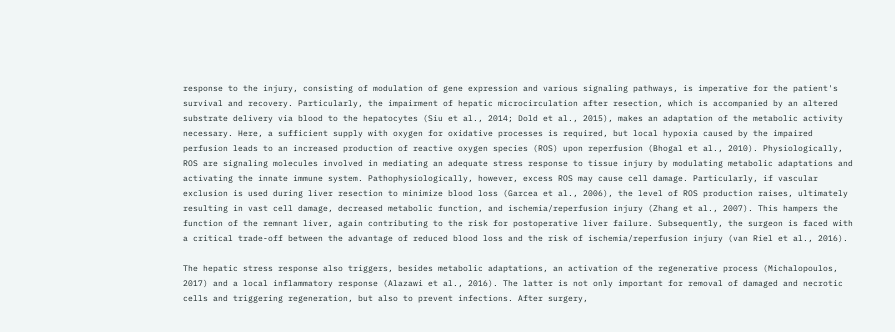response to the injury, consisting of modulation of gene expression and various signaling pathways, is imperative for the patient's survival and recovery. Particularly, the impairment of hepatic microcirculation after resection, which is accompanied by an altered substrate delivery via blood to the hepatocytes (Siu et al., 2014; Dold et al., 2015), makes an adaptation of the metabolic activity necessary. Here, a sufficient supply with oxygen for oxidative processes is required, but local hypoxia caused by the impaired perfusion leads to an increased production of reactive oxygen species (ROS) upon reperfusion (Bhogal et al., 2010). Physiologically, ROS are signaling molecules involved in mediating an adequate stress response to tissue injury by modulating metabolic adaptations and activating the innate immune system. Pathophysiologically, however, excess ROS may cause cell damage. Particularly, if vascular exclusion is used during liver resection to minimize blood loss (Garcea et al., 2006), the level of ROS production raises, ultimately resulting in vast cell damage, decreased metabolic function, and ischemia/reperfusion injury (Zhang et al., 2007). This hampers the function of the remnant liver, again contributing to the risk for postoperative liver failure. Subsequently, the surgeon is faced with a critical trade-off between the advantage of reduced blood loss and the risk of ischemia/reperfusion injury (van Riel et al., 2016).

The hepatic stress response also triggers, besides metabolic adaptations, an activation of the regenerative process (Michalopoulos, 2017) and a local inflammatory response (Alazawi et al., 2016). The latter is not only important for removal of damaged and necrotic cells and triggering regeneration, but also to prevent infections. After surgery,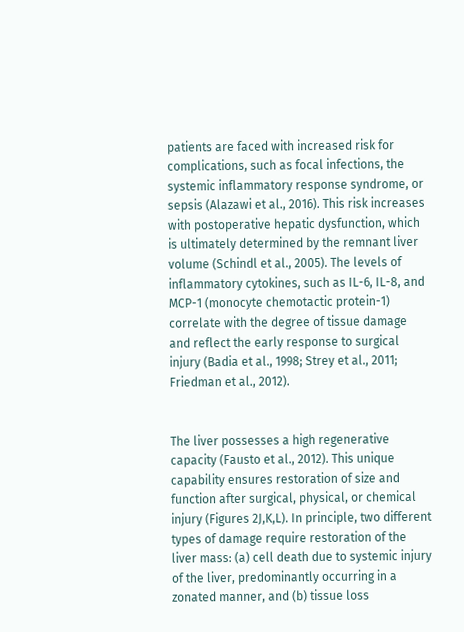patients are faced with increased risk for complications, such as focal infections, the systemic inflammatory response syndrome, or sepsis (Alazawi et al., 2016). This risk increases with postoperative hepatic dysfunction, which is ultimately determined by the remnant liver volume (Schindl et al., 2005). The levels of inflammatory cytokines, such as IL-6, IL-8, and MCP-1 (monocyte chemotactic protein-1) correlate with the degree of tissue damage and reflect the early response to surgical injury (Badia et al., 1998; Strey et al., 2011; Friedman et al., 2012).


The liver possesses a high regenerative capacity (Fausto et al., 2012). This unique capability ensures restoration of size and function after surgical, physical, or chemical injury (Figures 2J,K,L). In principle, two different types of damage require restoration of the liver mass: (a) cell death due to systemic injury of the liver, predominantly occurring in a zonated manner, and (b) tissue loss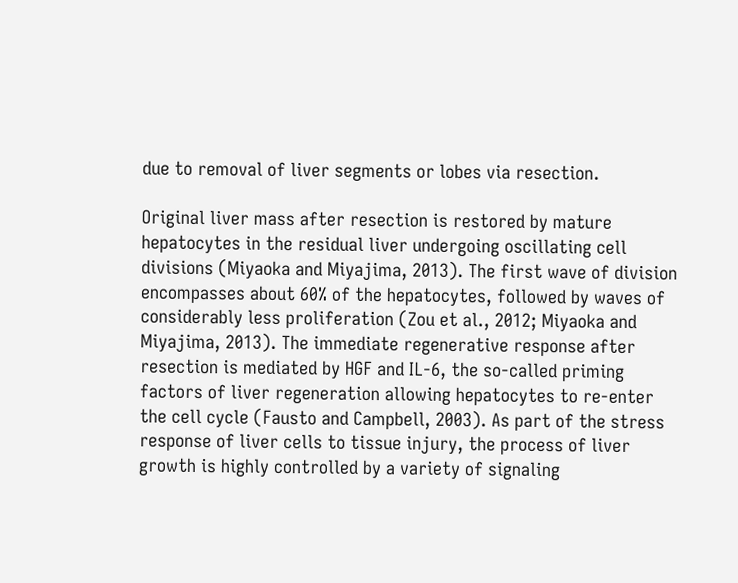due to removal of liver segments or lobes via resection.

Original liver mass after resection is restored by mature hepatocytes in the residual liver undergoing oscillating cell divisions (Miyaoka and Miyajima, 2013). The first wave of division encompasses about 60% of the hepatocytes, followed by waves of considerably less proliferation (Zou et al., 2012; Miyaoka and Miyajima, 2013). The immediate regenerative response after resection is mediated by HGF and IL-6, the so-called priming factors of liver regeneration allowing hepatocytes to re-enter the cell cycle (Fausto and Campbell, 2003). As part of the stress response of liver cells to tissue injury, the process of liver growth is highly controlled by a variety of signaling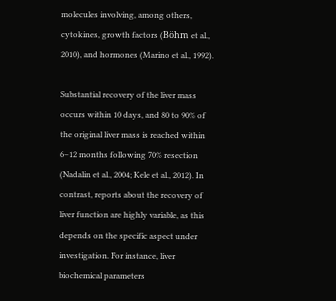molecules involving, among others, cytokines, growth factors (Böhm et al., 2010), and hormones (Marino et al., 1992).

Substantial recovery of the liver mass occurs within 10 days, and 80 to 90% of the original liver mass is reached within 6–12 months following 70% resection (Nadalin et al., 2004; Kele et al., 2012). In contrast, reports about the recovery of liver function are highly variable, as this depends on the specific aspect under investigation. For instance, liver biochemical parameters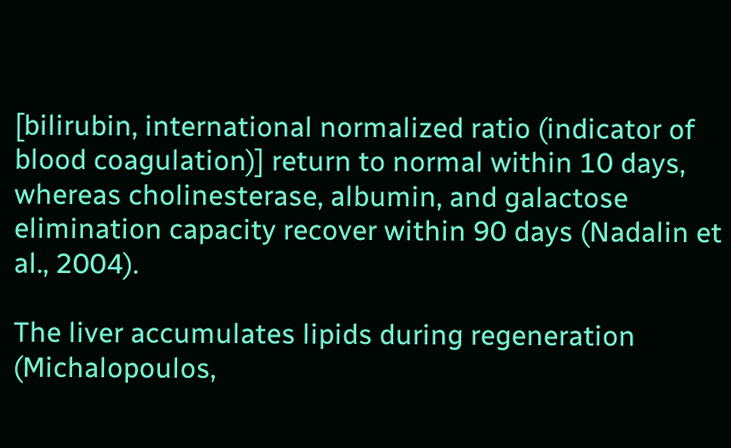[bilirubin, international normalized ratio (indicator of blood coagulation)] return to normal within 10 days, whereas cholinesterase, albumin, and galactose elimination capacity recover within 90 days (Nadalin et al., 2004).

The liver accumulates lipids during regeneration (Michalopoulos,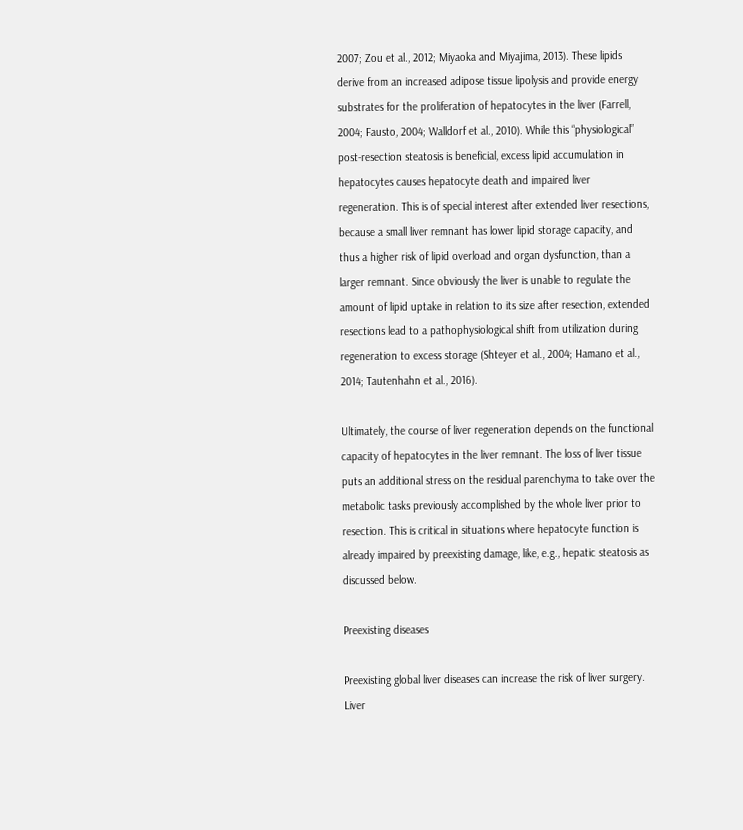2007; Zou et al., 2012; Miyaoka and Miyajima, 2013). These lipids derive from an increased adipose tissue lipolysis and provide energy substrates for the proliferation of hepatocytes in the liver (Farrell, 2004; Fausto, 2004; Walldorf et al., 2010). While this “physiological” post-resection steatosis is beneficial, excess lipid accumulation in hepatocytes causes hepatocyte death and impaired liver regeneration. This is of special interest after extended liver resections, because a small liver remnant has lower lipid storage capacity, and thus a higher risk of lipid overload and organ dysfunction, than a larger remnant. Since obviously the liver is unable to regulate the amount of lipid uptake in relation to its size after resection, extended resections lead to a pathophysiological shift from utilization during regeneration to excess storage (Shteyer et al., 2004; Hamano et al., 2014; Tautenhahn et al., 2016).

Ultimately, the course of liver regeneration depends on the functional capacity of hepatocytes in the liver remnant. The loss of liver tissue puts an additional stress on the residual parenchyma to take over the metabolic tasks previously accomplished by the whole liver prior to resection. This is critical in situations where hepatocyte function is already impaired by preexisting damage, like, e.g., hepatic steatosis as discussed below.

Preexisting diseases

Preexisting global liver diseases can increase the risk of liver surgery. Liver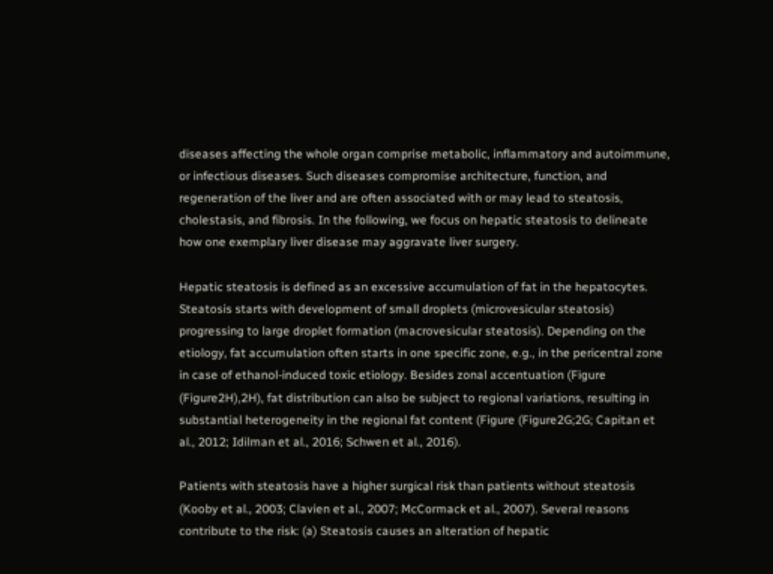diseases affecting the whole organ comprise metabolic, inflammatory and autoimmune, or infectious diseases. Such diseases compromise architecture, function, and regeneration of the liver and are often associated with or may lead to steatosis, cholestasis, and fibrosis. In the following, we focus on hepatic steatosis to delineate how one exemplary liver disease may aggravate liver surgery.

Hepatic steatosis is defined as an excessive accumulation of fat in the hepatocytes. Steatosis starts with development of small droplets (microvesicular steatosis) progressing to large droplet formation (macrovesicular steatosis). Depending on the etiology, fat accumulation often starts in one specific zone, e.g., in the pericentral zone in case of ethanol-induced toxic etiology. Besides zonal accentuation (Figure (Figure2H),2H), fat distribution can also be subject to regional variations, resulting in substantial heterogeneity in the regional fat content (Figure (Figure2G;2G; Capitan et al., 2012; Idilman et al., 2016; Schwen et al., 2016).

Patients with steatosis have a higher surgical risk than patients without steatosis (Kooby et al., 2003; Clavien et al., 2007; McCormack et al., 2007). Several reasons contribute to the risk: (a) Steatosis causes an alteration of hepatic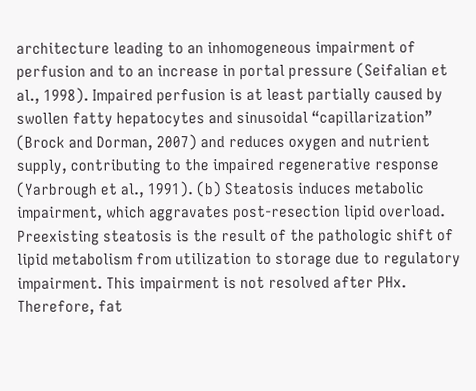architecture leading to an inhomogeneous impairment of perfusion and to an increase in portal pressure (Seifalian et al., 1998). Impaired perfusion is at least partially caused by swollen fatty hepatocytes and sinusoidal “capillarization” (Brock and Dorman, 2007) and reduces oxygen and nutrient supply, contributing to the impaired regenerative response (Yarbrough et al., 1991). (b) Steatosis induces metabolic impairment, which aggravates post-resection lipid overload. Preexisting steatosis is the result of the pathologic shift of lipid metabolism from utilization to storage due to regulatory impairment. This impairment is not resolved after PHx. Therefore, fat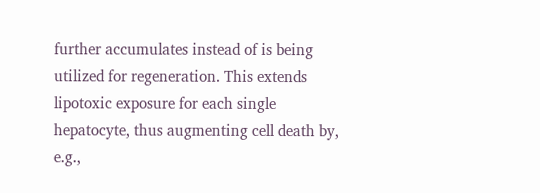further accumulates instead of is being utilized for regeneration. This extends lipotoxic exposure for each single hepatocyte, thus augmenting cell death by, e.g.,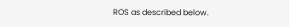ROS as described below.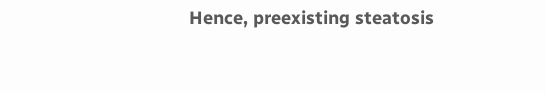Hence, preexisting steatosis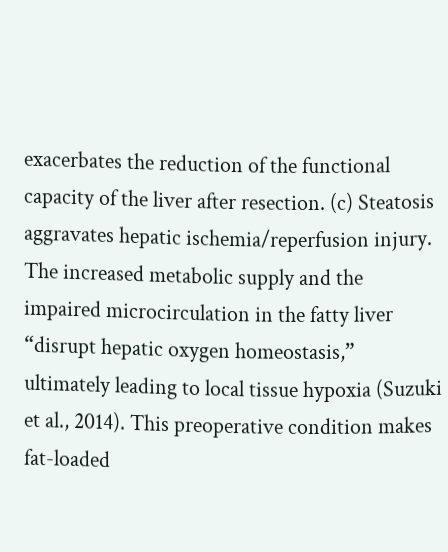exacerbates the reduction of the functional capacity of the liver after resection. (c) Steatosis aggravates hepatic ischemia/reperfusion injury. The increased metabolic supply and the impaired microcirculation in the fatty liver “disrupt hepatic oxygen homeostasis,” ultimately leading to local tissue hypoxia (Suzuki et al., 2014). This preoperative condition makes fat-loaded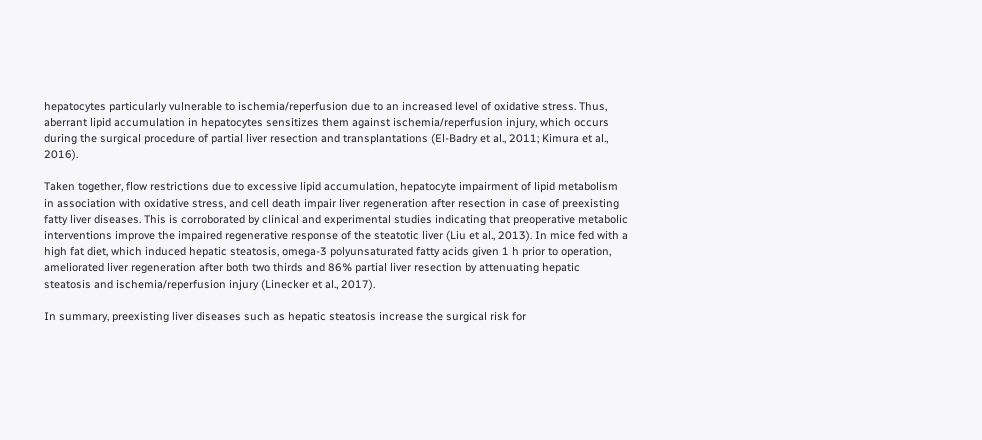hepatocytes particularly vulnerable to ischemia/reperfusion due to an increased level of oxidative stress. Thus, aberrant lipid accumulation in hepatocytes sensitizes them against ischemia/reperfusion injury, which occurs during the surgical procedure of partial liver resection and transplantations (El-Badry et al., 2011; Kimura et al., 2016).

Taken together, flow restrictions due to excessive lipid accumulation, hepatocyte impairment of lipid metabolism in association with oxidative stress, and cell death impair liver regeneration after resection in case of preexisting fatty liver diseases. This is corroborated by clinical and experimental studies indicating that preoperative metabolic interventions improve the impaired regenerative response of the steatotic liver (Liu et al., 2013). In mice fed with a high fat diet, which induced hepatic steatosis, omega-3 polyunsaturated fatty acids given 1 h prior to operation, ameliorated liver regeneration after both two thirds and 86% partial liver resection by attenuating hepatic steatosis and ischemia/reperfusion injury (Linecker et al., 2017).

In summary, preexisting liver diseases such as hepatic steatosis increase the surgical risk for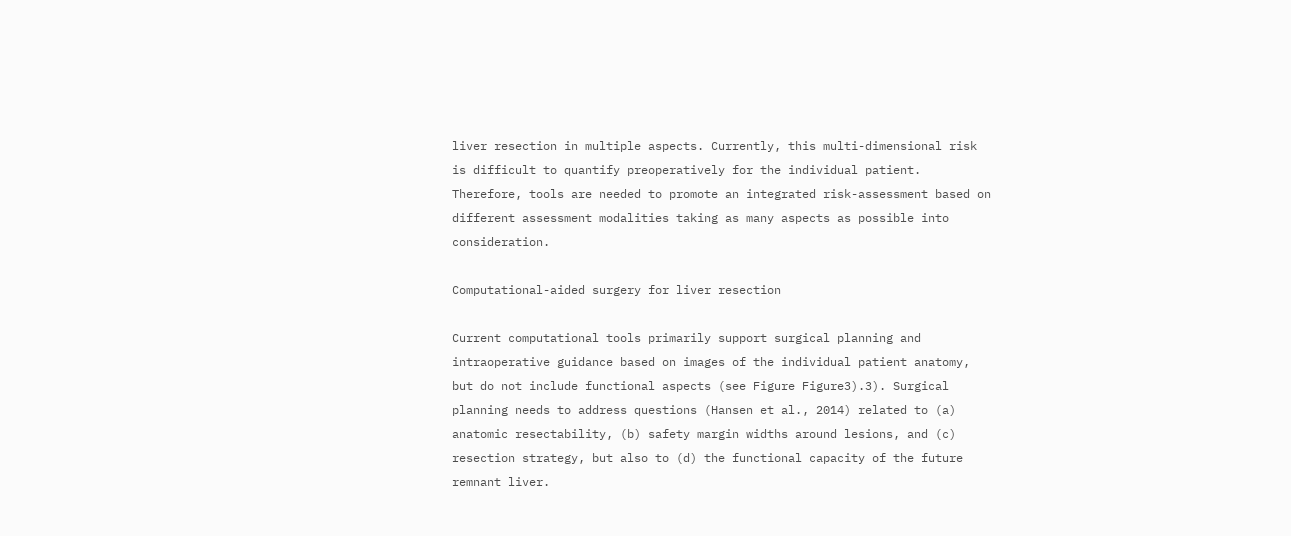liver resection in multiple aspects. Currently, this multi-dimensional risk is difficult to quantify preoperatively for the individual patient. Therefore, tools are needed to promote an integrated risk-assessment based on different assessment modalities taking as many aspects as possible into consideration.

Computational-aided surgery for liver resection

Current computational tools primarily support surgical planning and intraoperative guidance based on images of the individual patient anatomy, but do not include functional aspects (see Figure Figure3).3). Surgical planning needs to address questions (Hansen et al., 2014) related to (a) anatomic resectability, (b) safety margin widths around lesions, and (c) resection strategy, but also to (d) the functional capacity of the future remnant liver.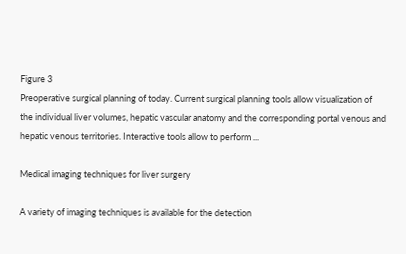Figure 3
Preoperative surgical planning of today. Current surgical planning tools allow visualization of the individual liver volumes, hepatic vascular anatomy and the corresponding portal venous and hepatic venous territories. Interactive tools allow to perform ...

Medical imaging techniques for liver surgery

A variety of imaging techniques is available for the detection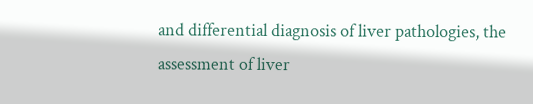and differential diagnosis of liver pathologies, the assessment of liver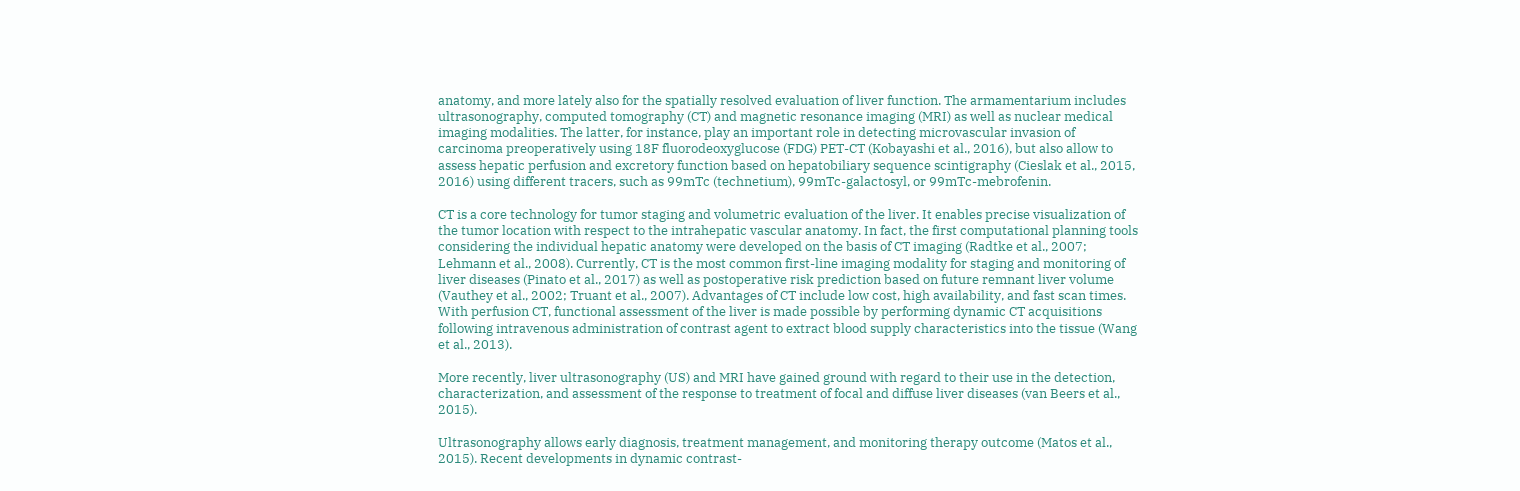anatomy, and more lately also for the spatially resolved evaluation of liver function. The armamentarium includes ultrasonography, computed tomography (CT) and magnetic resonance imaging (MRI) as well as nuclear medical imaging modalities. The latter, for instance, play an important role in detecting microvascular invasion of carcinoma preoperatively using 18F fluorodeoxyglucose (FDG) PET-CT (Kobayashi et al., 2016), but also allow to assess hepatic perfusion and excretory function based on hepatobiliary sequence scintigraphy (Cieslak et al., 2015, 2016) using different tracers, such as 99mTc (technetium), 99mTc-galactosyl, or 99mTc-mebrofenin.

CT is a core technology for tumor staging and volumetric evaluation of the liver. It enables precise visualization of the tumor location with respect to the intrahepatic vascular anatomy. In fact, the first computational planning tools considering the individual hepatic anatomy were developed on the basis of CT imaging (Radtke et al., 2007; Lehmann et al., 2008). Currently, CT is the most common first-line imaging modality for staging and monitoring of liver diseases (Pinato et al., 2017) as well as postoperative risk prediction based on future remnant liver volume (Vauthey et al., 2002; Truant et al., 2007). Advantages of CT include low cost, high availability, and fast scan times. With perfusion CT, functional assessment of the liver is made possible by performing dynamic CT acquisitions following intravenous administration of contrast agent to extract blood supply characteristics into the tissue (Wang et al., 2013).

More recently, liver ultrasonography (US) and MRI have gained ground with regard to their use in the detection, characterization, and assessment of the response to treatment of focal and diffuse liver diseases (van Beers et al., 2015).

Ultrasonography allows early diagnosis, treatment management, and monitoring therapy outcome (Matos et al., 2015). Recent developments in dynamic contrast-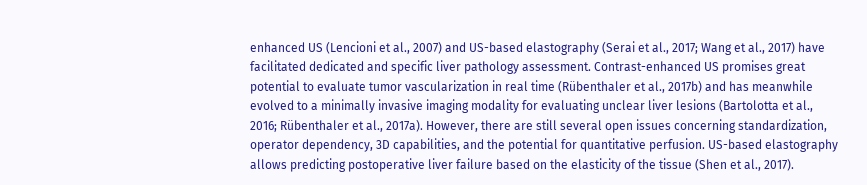enhanced US (Lencioni et al., 2007) and US-based elastography (Serai et al., 2017; Wang et al., 2017) have facilitated dedicated and specific liver pathology assessment. Contrast-enhanced US promises great potential to evaluate tumor vascularization in real time (Rübenthaler et al., 2017b) and has meanwhile evolved to a minimally invasive imaging modality for evaluating unclear liver lesions (Bartolotta et al., 2016; Rübenthaler et al., 2017a). However, there are still several open issues concerning standardization, operator dependency, 3D capabilities, and the potential for quantitative perfusion. US-based elastography allows predicting postoperative liver failure based on the elasticity of the tissue (Shen et al., 2017).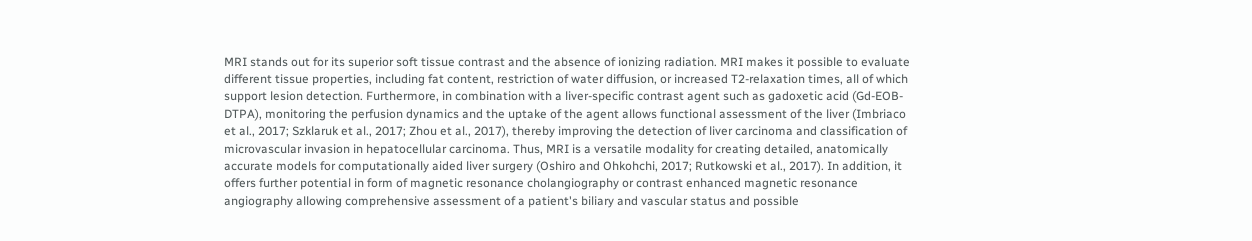MRI stands out for its superior soft tissue contrast and the absence of ionizing radiation. MRI makes it possible to evaluate different tissue properties, including fat content, restriction of water diffusion, or increased T2-relaxation times, all of which support lesion detection. Furthermore, in combination with a liver-specific contrast agent such as gadoxetic acid (Gd-EOB-DTPA), monitoring the perfusion dynamics and the uptake of the agent allows functional assessment of the liver (Imbriaco et al., 2017; Szklaruk et al., 2017; Zhou et al., 2017), thereby improving the detection of liver carcinoma and classification of microvascular invasion in hepatocellular carcinoma. Thus, MRI is a versatile modality for creating detailed, anatomically accurate models for computationally aided liver surgery (Oshiro and Ohkohchi, 2017; Rutkowski et al., 2017). In addition, it offers further potential in form of magnetic resonance cholangiography or contrast enhanced magnetic resonance angiography allowing comprehensive assessment of a patient's biliary and vascular status and possible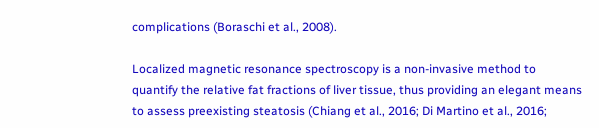complications (Boraschi et al., 2008).

Localized magnetic resonance spectroscopy is a non-invasive method to quantify the relative fat fractions of liver tissue, thus providing an elegant means to assess preexisting steatosis (Chiang et al., 2016; Di Martino et al., 2016;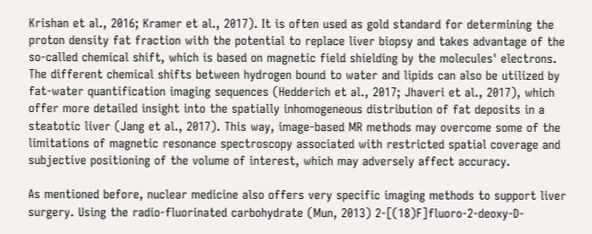Krishan et al., 2016; Kramer et al., 2017). It is often used as gold standard for determining the proton density fat fraction with the potential to replace liver biopsy and takes advantage of the so-called chemical shift, which is based on magnetic field shielding by the molecules' electrons. The different chemical shifts between hydrogen bound to water and lipids can also be utilized by fat-water quantification imaging sequences (Hedderich et al., 2017; Jhaveri et al., 2017), which offer more detailed insight into the spatially inhomogeneous distribution of fat deposits in a steatotic liver (Jang et al., 2017). This way, image-based MR methods may overcome some of the limitations of magnetic resonance spectroscopy associated with restricted spatial coverage and subjective positioning of the volume of interest, which may adversely affect accuracy.

As mentioned before, nuclear medicine also offers very specific imaging methods to support liver surgery. Using the radio-fluorinated carbohydrate (Mun, 2013) 2-[(18)F]fluoro-2-deoxy-D-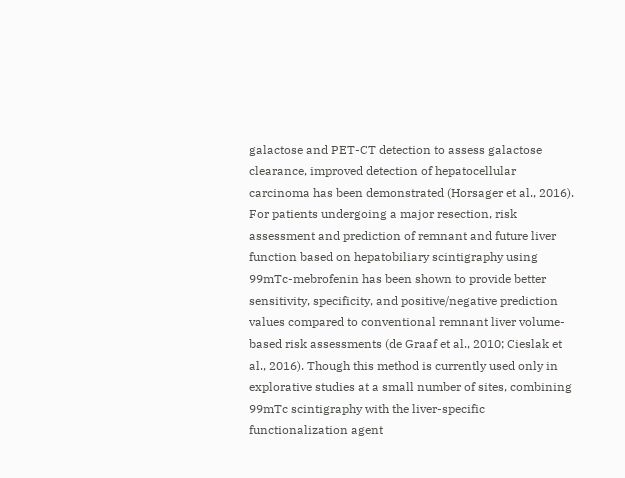galactose and PET-CT detection to assess galactose clearance, improved detection of hepatocellular carcinoma has been demonstrated (Horsager et al., 2016). For patients undergoing a major resection, risk assessment and prediction of remnant and future liver function based on hepatobiliary scintigraphy using 99mTc-mebrofenin has been shown to provide better sensitivity, specificity, and positive/negative prediction values compared to conventional remnant liver volume-based risk assessments (de Graaf et al., 2010; Cieslak et al., 2016). Though this method is currently used only in explorative studies at a small number of sites, combining 99mTc scintigraphy with the liver-specific functionalization agent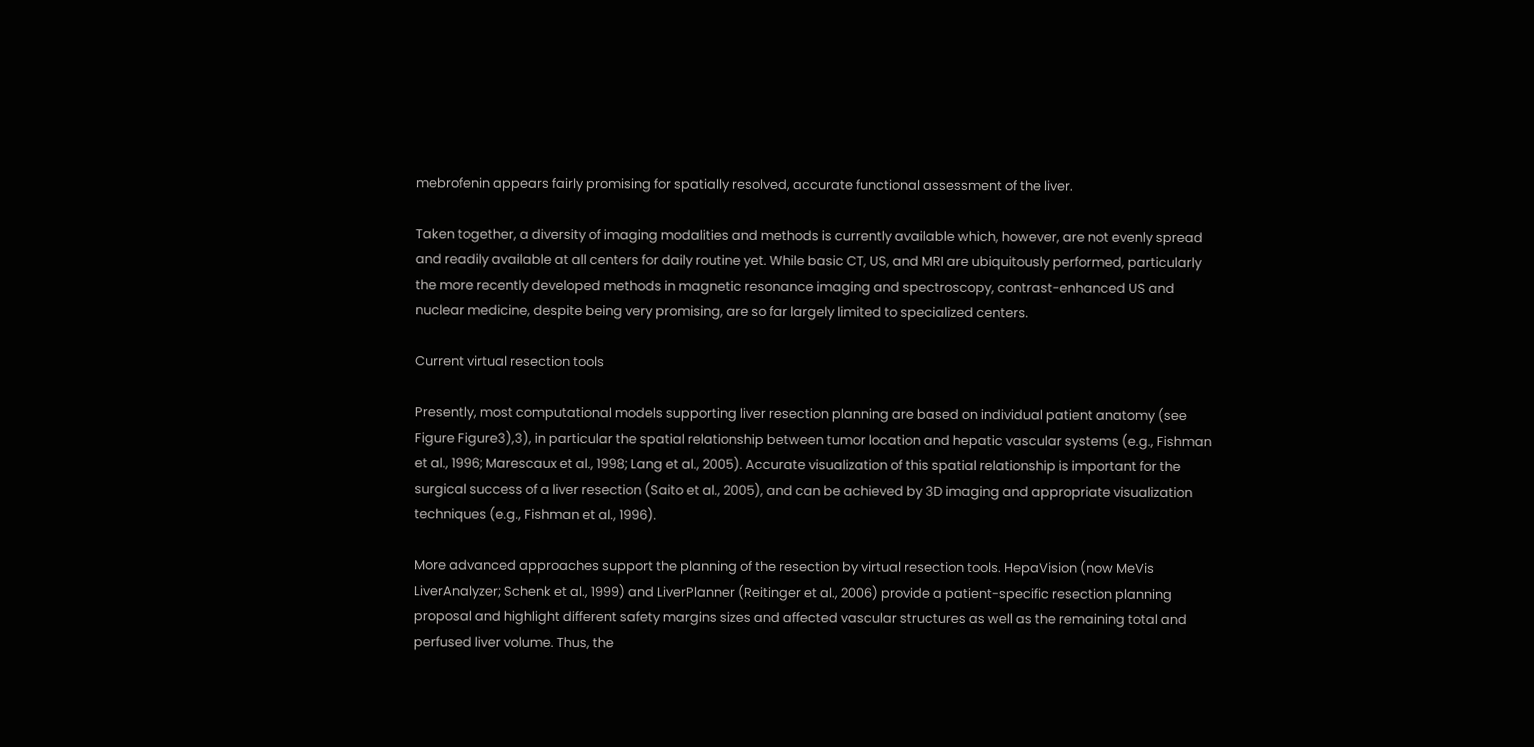mebrofenin appears fairly promising for spatially resolved, accurate functional assessment of the liver.

Taken together, a diversity of imaging modalities and methods is currently available which, however, are not evenly spread and readily available at all centers for daily routine yet. While basic CT, US, and MRI are ubiquitously performed, particularly the more recently developed methods in magnetic resonance imaging and spectroscopy, contrast-enhanced US and nuclear medicine, despite being very promising, are so far largely limited to specialized centers.

Current virtual resection tools

Presently, most computational models supporting liver resection planning are based on individual patient anatomy (see Figure Figure3),3), in particular the spatial relationship between tumor location and hepatic vascular systems (e.g., Fishman et al., 1996; Marescaux et al., 1998; Lang et al., 2005). Accurate visualization of this spatial relationship is important for the surgical success of a liver resection (Saito et al., 2005), and can be achieved by 3D imaging and appropriate visualization techniques (e.g., Fishman et al., 1996).

More advanced approaches support the planning of the resection by virtual resection tools. HepaVision (now MeVis LiverAnalyzer; Schenk et al., 1999) and LiverPlanner (Reitinger et al., 2006) provide a patient-specific resection planning proposal and highlight different safety margins sizes and affected vascular structures as well as the remaining total and perfused liver volume. Thus, the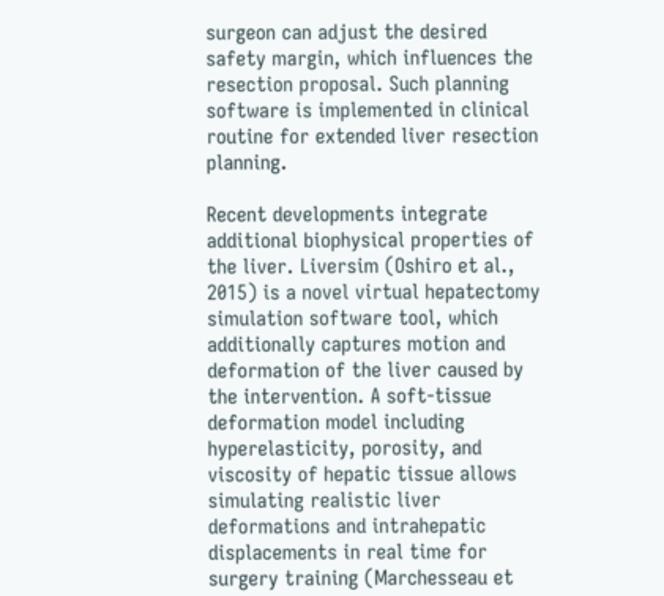surgeon can adjust the desired safety margin, which influences the resection proposal. Such planning software is implemented in clinical routine for extended liver resection planning.

Recent developments integrate additional biophysical properties of the liver. Liversim (Oshiro et al., 2015) is a novel virtual hepatectomy simulation software tool, which additionally captures motion and deformation of the liver caused by the intervention. A soft-tissue deformation model including hyperelasticity, porosity, and viscosity of hepatic tissue allows simulating realistic liver deformations and intrahepatic displacements in real time for surgery training (Marchesseau et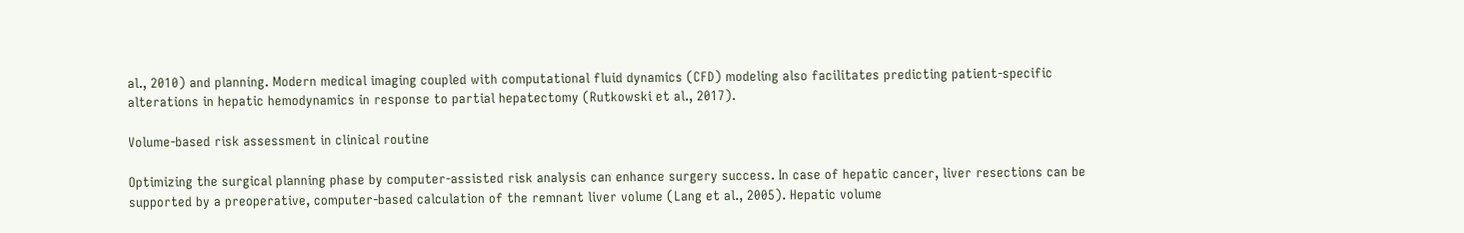al., 2010) and planning. Modern medical imaging coupled with computational fluid dynamics (CFD) modeling also facilitates predicting patient-specific alterations in hepatic hemodynamics in response to partial hepatectomy (Rutkowski et al., 2017).

Volume-based risk assessment in clinical routine

Optimizing the surgical planning phase by computer-assisted risk analysis can enhance surgery success. In case of hepatic cancer, liver resections can be supported by a preoperative, computer-based calculation of the remnant liver volume (Lang et al., 2005). Hepatic volume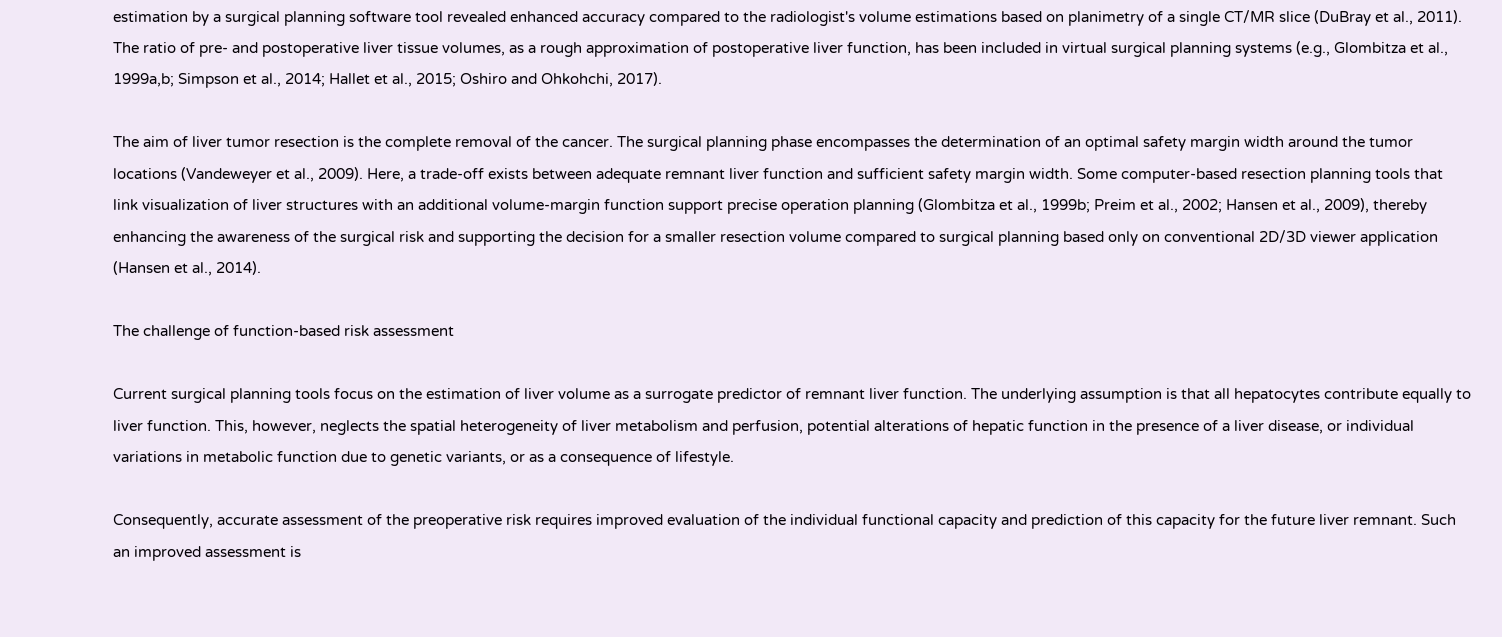estimation by a surgical planning software tool revealed enhanced accuracy compared to the radiologist's volume estimations based on planimetry of a single CT/MR slice (DuBray et al., 2011). The ratio of pre- and postoperative liver tissue volumes, as a rough approximation of postoperative liver function, has been included in virtual surgical planning systems (e.g., Glombitza et al., 1999a,b; Simpson et al., 2014; Hallet et al., 2015; Oshiro and Ohkohchi, 2017).

The aim of liver tumor resection is the complete removal of the cancer. The surgical planning phase encompasses the determination of an optimal safety margin width around the tumor locations (Vandeweyer et al., 2009). Here, a trade-off exists between adequate remnant liver function and sufficient safety margin width. Some computer-based resection planning tools that link visualization of liver structures with an additional volume-margin function support precise operation planning (Glombitza et al., 1999b; Preim et al., 2002; Hansen et al., 2009), thereby enhancing the awareness of the surgical risk and supporting the decision for a smaller resection volume compared to surgical planning based only on conventional 2D/3D viewer application (Hansen et al., 2014).

The challenge of function-based risk assessment

Current surgical planning tools focus on the estimation of liver volume as a surrogate predictor of remnant liver function. The underlying assumption is that all hepatocytes contribute equally to liver function. This, however, neglects the spatial heterogeneity of liver metabolism and perfusion, potential alterations of hepatic function in the presence of a liver disease, or individual variations in metabolic function due to genetic variants, or as a consequence of lifestyle.

Consequently, accurate assessment of the preoperative risk requires improved evaluation of the individual functional capacity and prediction of this capacity for the future liver remnant. Such an improved assessment is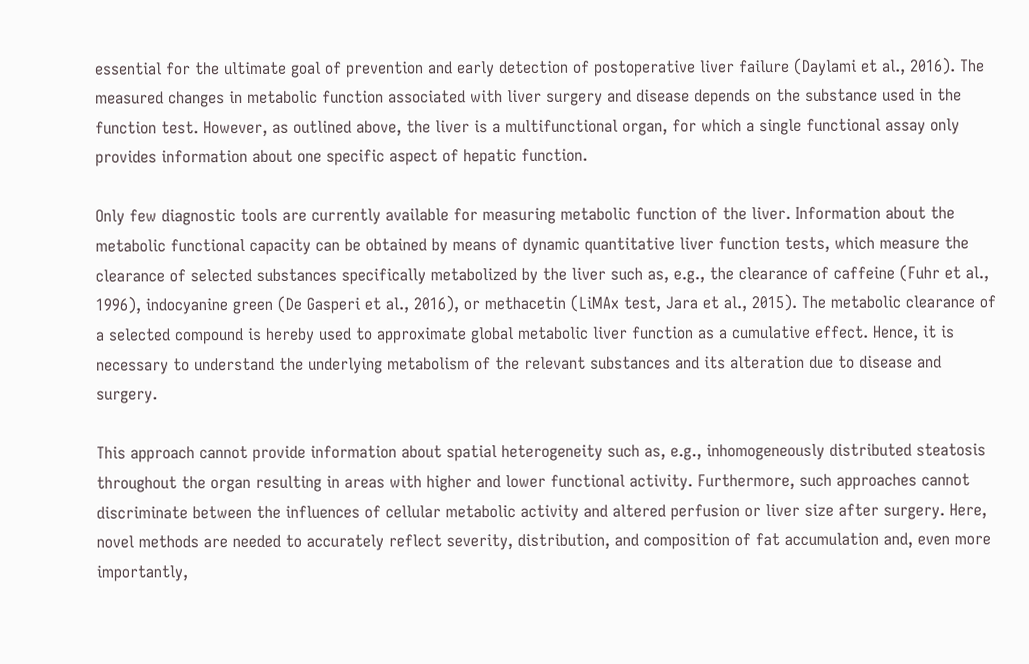essential for the ultimate goal of prevention and early detection of postoperative liver failure (Daylami et al., 2016). The measured changes in metabolic function associated with liver surgery and disease depends on the substance used in the function test. However, as outlined above, the liver is a multifunctional organ, for which a single functional assay only provides information about one specific aspect of hepatic function.

Only few diagnostic tools are currently available for measuring metabolic function of the liver. Information about the metabolic functional capacity can be obtained by means of dynamic quantitative liver function tests, which measure the clearance of selected substances specifically metabolized by the liver such as, e.g., the clearance of caffeine (Fuhr et al., 1996), indocyanine green (De Gasperi et al., 2016), or methacetin (LiMAx test, Jara et al., 2015). The metabolic clearance of a selected compound is hereby used to approximate global metabolic liver function as a cumulative effect. Hence, it is necessary to understand the underlying metabolism of the relevant substances and its alteration due to disease and surgery.

This approach cannot provide information about spatial heterogeneity such as, e.g., inhomogeneously distributed steatosis throughout the organ resulting in areas with higher and lower functional activity. Furthermore, such approaches cannot discriminate between the influences of cellular metabolic activity and altered perfusion or liver size after surgery. Here, novel methods are needed to accurately reflect severity, distribution, and composition of fat accumulation and, even more importantly,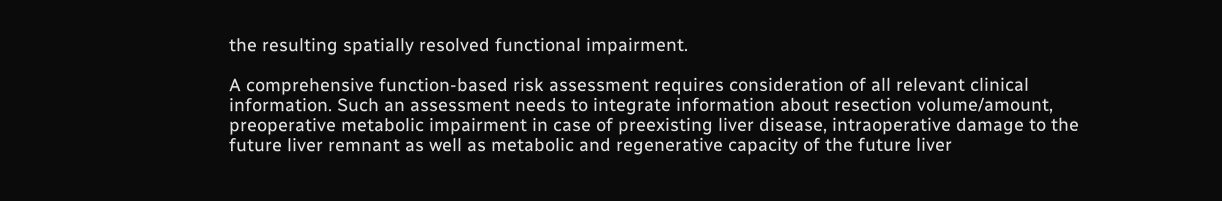the resulting spatially resolved functional impairment.

A comprehensive function-based risk assessment requires consideration of all relevant clinical information. Such an assessment needs to integrate information about resection volume/amount, preoperative metabolic impairment in case of preexisting liver disease, intraoperative damage to the future liver remnant as well as metabolic and regenerative capacity of the future liver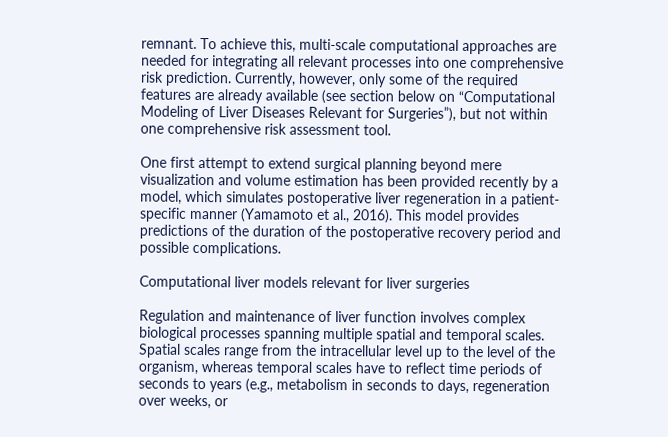remnant. To achieve this, multi-scale computational approaches are needed for integrating all relevant processes into one comprehensive risk prediction. Currently, however, only some of the required features are already available (see section below on “Computational Modeling of Liver Diseases Relevant for Surgeries”), but not within one comprehensive risk assessment tool.

One first attempt to extend surgical planning beyond mere visualization and volume estimation has been provided recently by a model, which simulates postoperative liver regeneration in a patient-specific manner (Yamamoto et al., 2016). This model provides predictions of the duration of the postoperative recovery period and possible complications.

Computational liver models relevant for liver surgeries

Regulation and maintenance of liver function involves complex biological processes spanning multiple spatial and temporal scales. Spatial scales range from the intracellular level up to the level of the organism, whereas temporal scales have to reflect time periods of seconds to years (e.g., metabolism in seconds to days, regeneration over weeks, or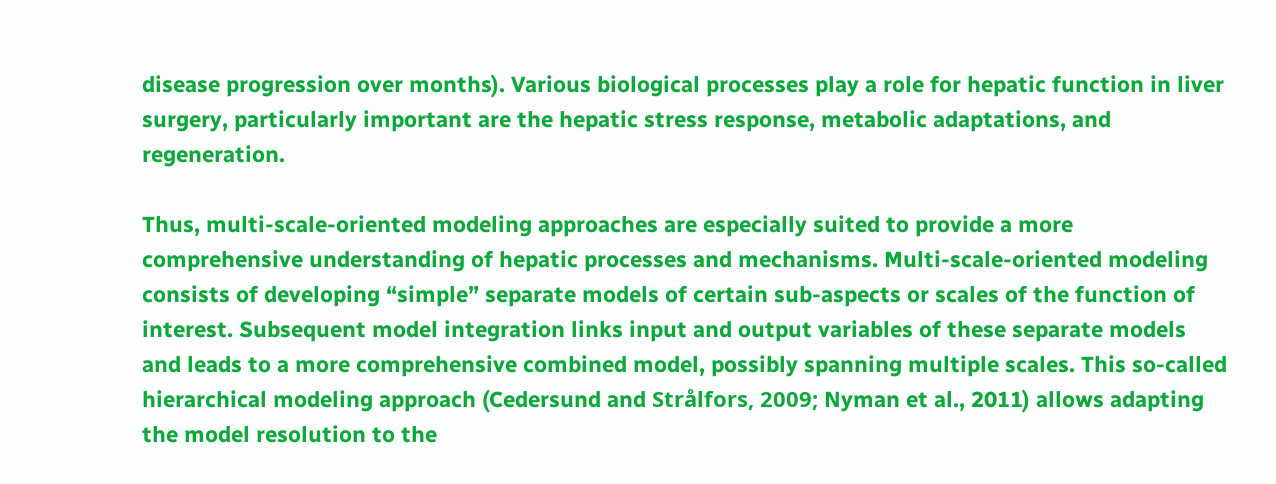disease progression over months). Various biological processes play a role for hepatic function in liver surgery, particularly important are the hepatic stress response, metabolic adaptations, and regeneration.

Thus, multi-scale-oriented modeling approaches are especially suited to provide a more comprehensive understanding of hepatic processes and mechanisms. Multi-scale-oriented modeling consists of developing “simple” separate models of certain sub-aspects or scales of the function of interest. Subsequent model integration links input and output variables of these separate models and leads to a more comprehensive combined model, possibly spanning multiple scales. This so-called hierarchical modeling approach (Cedersund and Strålfors, 2009; Nyman et al., 2011) allows adapting the model resolution to the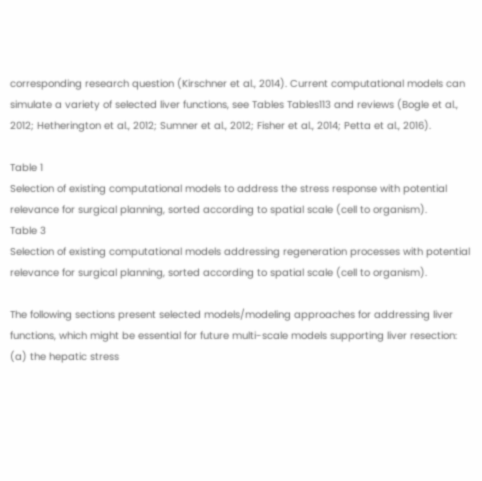corresponding research question (Kirschner et al., 2014). Current computational models can simulate a variety of selected liver functions, see Tables Tables113 and reviews (Bogle et al., 2012; Hetherington et al., 2012; Sumner et al., 2012; Fisher et al., 2014; Petta et al., 2016).

Table 1
Selection of existing computational models to address the stress response with potential relevance for surgical planning, sorted according to spatial scale (cell to organism).
Table 3
Selection of existing computational models addressing regeneration processes with potential relevance for surgical planning, sorted according to spatial scale (cell to organism).

The following sections present selected models/modeling approaches for addressing liver functions, which might be essential for future multi-scale models supporting liver resection: (a) the hepatic stress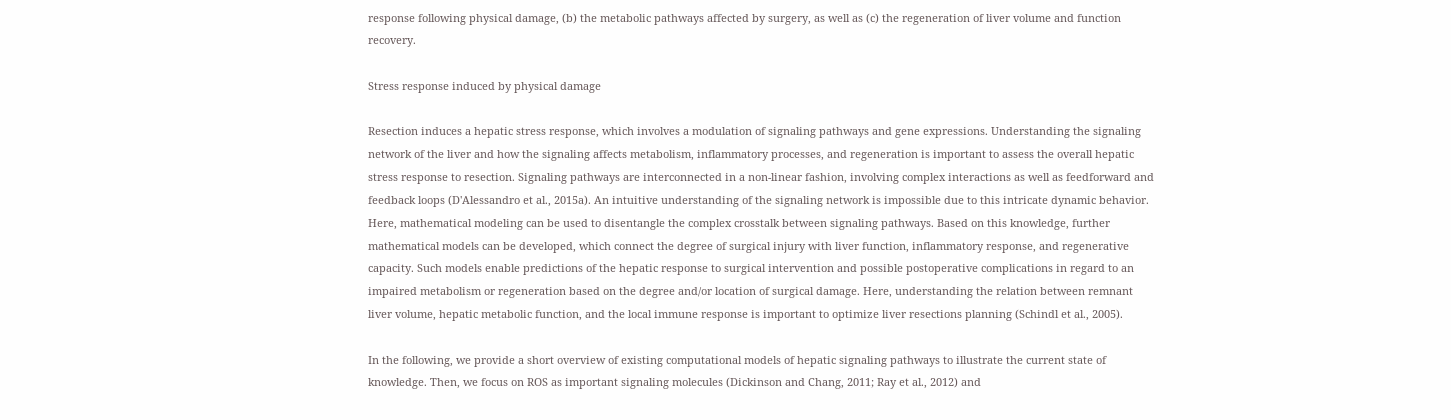response following physical damage, (b) the metabolic pathways affected by surgery, as well as (c) the regeneration of liver volume and function recovery.

Stress response induced by physical damage

Resection induces a hepatic stress response, which involves a modulation of signaling pathways and gene expressions. Understanding the signaling network of the liver and how the signaling affects metabolism, inflammatory processes, and regeneration is important to assess the overall hepatic stress response to resection. Signaling pathways are interconnected in a non-linear fashion, involving complex interactions as well as feedforward and feedback loops (D'Alessandro et al., 2015a). An intuitive understanding of the signaling network is impossible due to this intricate dynamic behavior. Here, mathematical modeling can be used to disentangle the complex crosstalk between signaling pathways. Based on this knowledge, further mathematical models can be developed, which connect the degree of surgical injury with liver function, inflammatory response, and regenerative capacity. Such models enable predictions of the hepatic response to surgical intervention and possible postoperative complications in regard to an impaired metabolism or regeneration based on the degree and/or location of surgical damage. Here, understanding the relation between remnant liver volume, hepatic metabolic function, and the local immune response is important to optimize liver resections planning (Schindl et al., 2005).

In the following, we provide a short overview of existing computational models of hepatic signaling pathways to illustrate the current state of knowledge. Then, we focus on ROS as important signaling molecules (Dickinson and Chang, 2011; Ray et al., 2012) and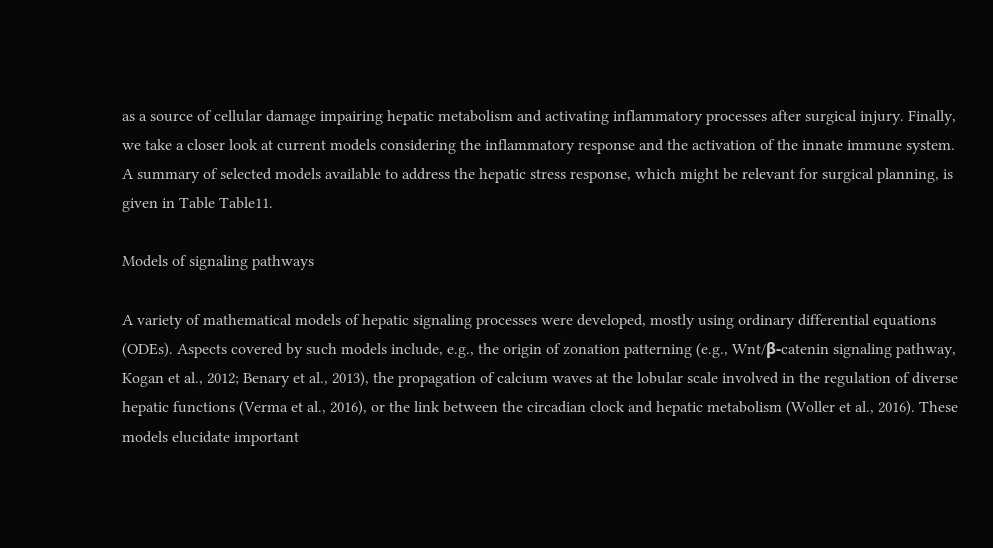as a source of cellular damage impairing hepatic metabolism and activating inflammatory processes after surgical injury. Finally, we take a closer look at current models considering the inflammatory response and the activation of the innate immune system. A summary of selected models available to address the hepatic stress response, which might be relevant for surgical planning, is given in Table Table11.

Models of signaling pathways

A variety of mathematical models of hepatic signaling processes were developed, mostly using ordinary differential equations (ODEs). Aspects covered by such models include, e.g., the origin of zonation patterning (e.g., Wnt/β-catenin signaling pathway, Kogan et al., 2012; Benary et al., 2013), the propagation of calcium waves at the lobular scale involved in the regulation of diverse hepatic functions (Verma et al., 2016), or the link between the circadian clock and hepatic metabolism (Woller et al., 2016). These models elucidate important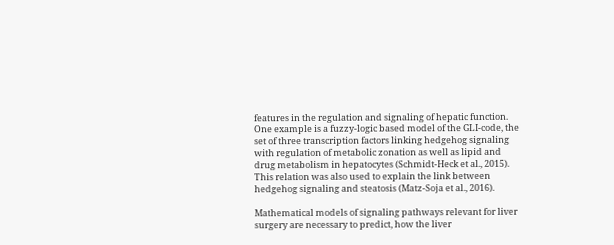features in the regulation and signaling of hepatic function. One example is a fuzzy-logic based model of the GLI-code, the set of three transcription factors linking hedgehog signaling with regulation of metabolic zonation as well as lipid and drug metabolism in hepatocytes (Schmidt-Heck et al., 2015). This relation was also used to explain the link between hedgehog signaling and steatosis (Matz-Soja et al., 2016).

Mathematical models of signaling pathways relevant for liver surgery are necessary to predict, how the liver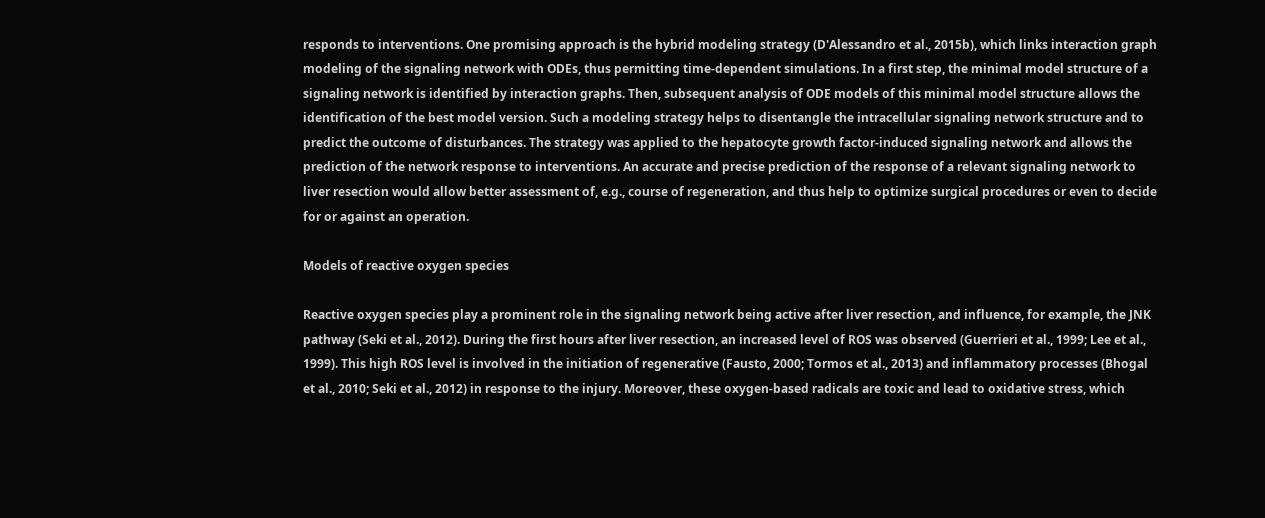responds to interventions. One promising approach is the hybrid modeling strategy (D'Alessandro et al., 2015b), which links interaction graph modeling of the signaling network with ODEs, thus permitting time-dependent simulations. In a first step, the minimal model structure of a signaling network is identified by interaction graphs. Then, subsequent analysis of ODE models of this minimal model structure allows the identification of the best model version. Such a modeling strategy helps to disentangle the intracellular signaling network structure and to predict the outcome of disturbances. The strategy was applied to the hepatocyte growth factor-induced signaling network and allows the prediction of the network response to interventions. An accurate and precise prediction of the response of a relevant signaling network to liver resection would allow better assessment of, e.g., course of regeneration, and thus help to optimize surgical procedures or even to decide for or against an operation.

Models of reactive oxygen species

Reactive oxygen species play a prominent role in the signaling network being active after liver resection, and influence, for example, the JNK pathway (Seki et al., 2012). During the first hours after liver resection, an increased level of ROS was observed (Guerrieri et al., 1999; Lee et al., 1999). This high ROS level is involved in the initiation of regenerative (Fausto, 2000; Tormos et al., 2013) and inflammatory processes (Bhogal et al., 2010; Seki et al., 2012) in response to the injury. Moreover, these oxygen-based radicals are toxic and lead to oxidative stress, which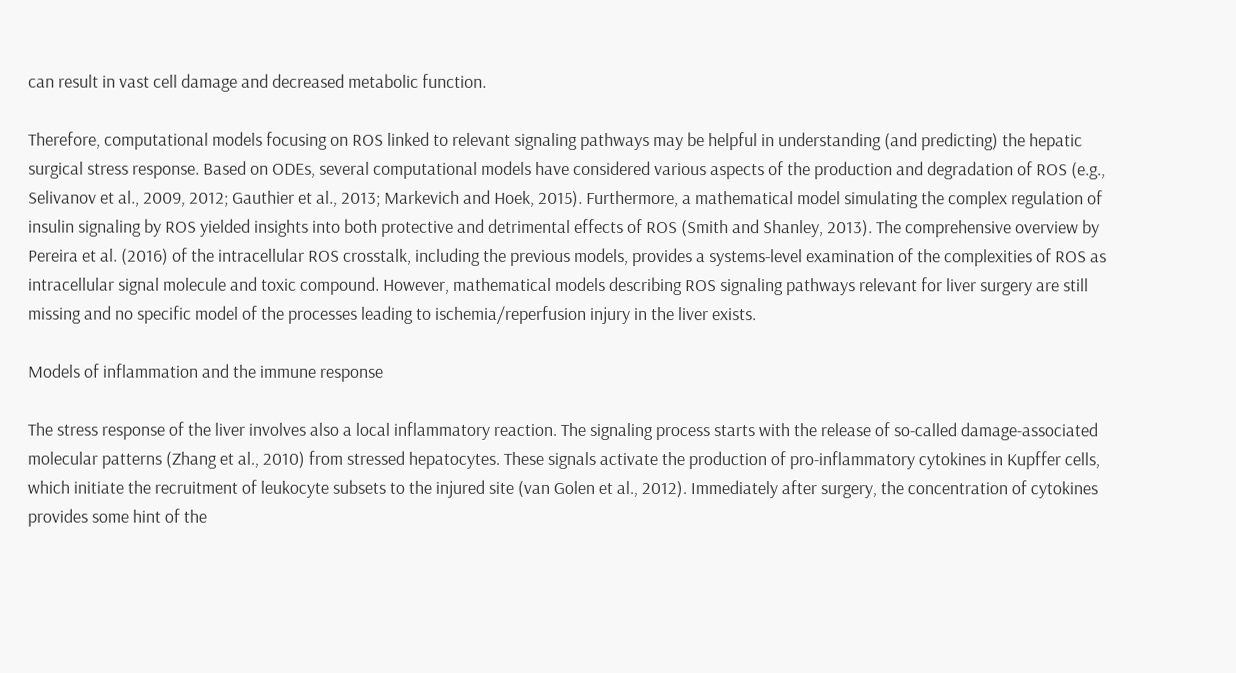can result in vast cell damage and decreased metabolic function.

Therefore, computational models focusing on ROS linked to relevant signaling pathways may be helpful in understanding (and predicting) the hepatic surgical stress response. Based on ODEs, several computational models have considered various aspects of the production and degradation of ROS (e.g., Selivanov et al., 2009, 2012; Gauthier et al., 2013; Markevich and Hoek, 2015). Furthermore, a mathematical model simulating the complex regulation of insulin signaling by ROS yielded insights into both protective and detrimental effects of ROS (Smith and Shanley, 2013). The comprehensive overview by Pereira et al. (2016) of the intracellular ROS crosstalk, including the previous models, provides a systems-level examination of the complexities of ROS as intracellular signal molecule and toxic compound. However, mathematical models describing ROS signaling pathways relevant for liver surgery are still missing and no specific model of the processes leading to ischemia/reperfusion injury in the liver exists.

Models of inflammation and the immune response

The stress response of the liver involves also a local inflammatory reaction. The signaling process starts with the release of so-called damage-associated molecular patterns (Zhang et al., 2010) from stressed hepatocytes. These signals activate the production of pro-inflammatory cytokines in Kupffer cells, which initiate the recruitment of leukocyte subsets to the injured site (van Golen et al., 2012). Immediately after surgery, the concentration of cytokines provides some hint of the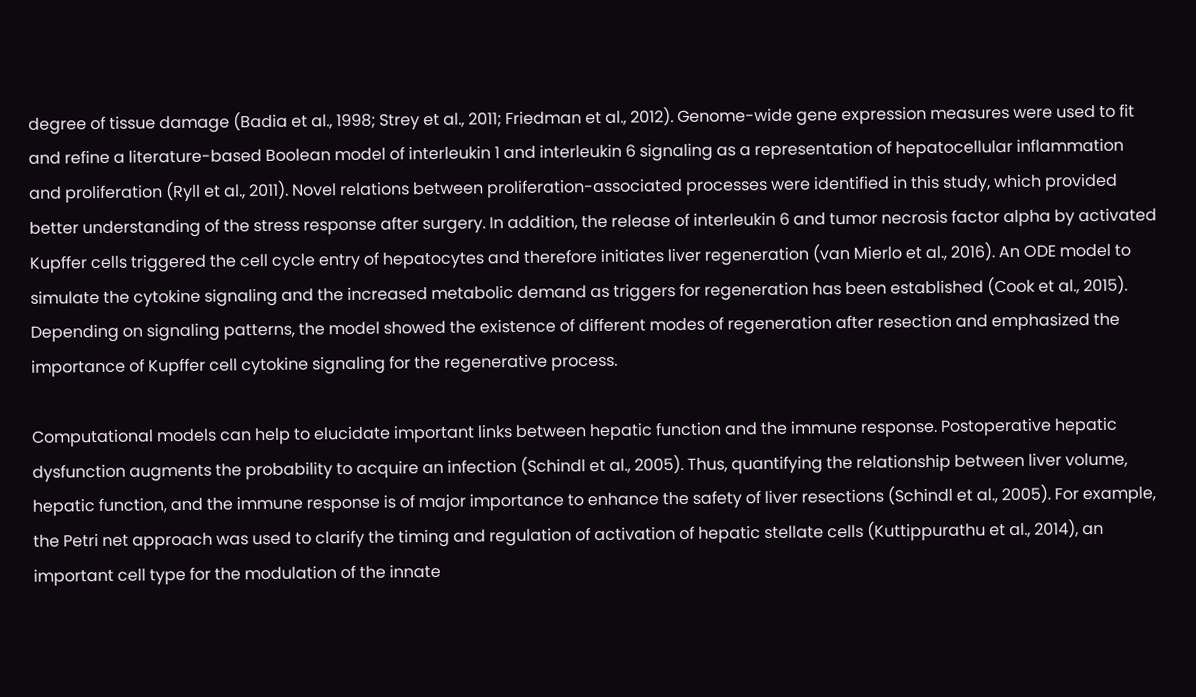degree of tissue damage (Badia et al., 1998; Strey et al., 2011; Friedman et al., 2012). Genome-wide gene expression measures were used to fit and refine a literature-based Boolean model of interleukin 1 and interleukin 6 signaling as a representation of hepatocellular inflammation and proliferation (Ryll et al., 2011). Novel relations between proliferation-associated processes were identified in this study, which provided better understanding of the stress response after surgery. In addition, the release of interleukin 6 and tumor necrosis factor alpha by activated Kupffer cells triggered the cell cycle entry of hepatocytes and therefore initiates liver regeneration (van Mierlo et al., 2016). An ODE model to simulate the cytokine signaling and the increased metabolic demand as triggers for regeneration has been established (Cook et al., 2015). Depending on signaling patterns, the model showed the existence of different modes of regeneration after resection and emphasized the importance of Kupffer cell cytokine signaling for the regenerative process.

Computational models can help to elucidate important links between hepatic function and the immune response. Postoperative hepatic dysfunction augments the probability to acquire an infection (Schindl et al., 2005). Thus, quantifying the relationship between liver volume, hepatic function, and the immune response is of major importance to enhance the safety of liver resections (Schindl et al., 2005). For example, the Petri net approach was used to clarify the timing and regulation of activation of hepatic stellate cells (Kuttippurathu et al., 2014), an important cell type for the modulation of the innate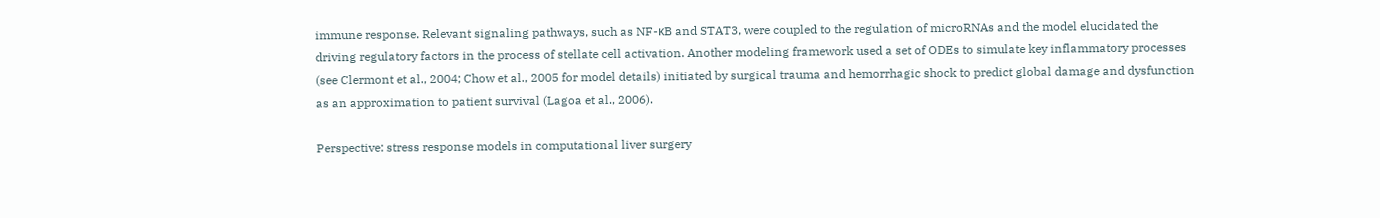immune response. Relevant signaling pathways, such as NF-κB and STAT3, were coupled to the regulation of microRNAs and the model elucidated the driving regulatory factors in the process of stellate cell activation. Another modeling framework used a set of ODEs to simulate key inflammatory processes (see Clermont et al., 2004; Chow et al., 2005 for model details) initiated by surgical trauma and hemorrhagic shock to predict global damage and dysfunction as an approximation to patient survival (Lagoa et al., 2006).

Perspective: stress response models in computational liver surgery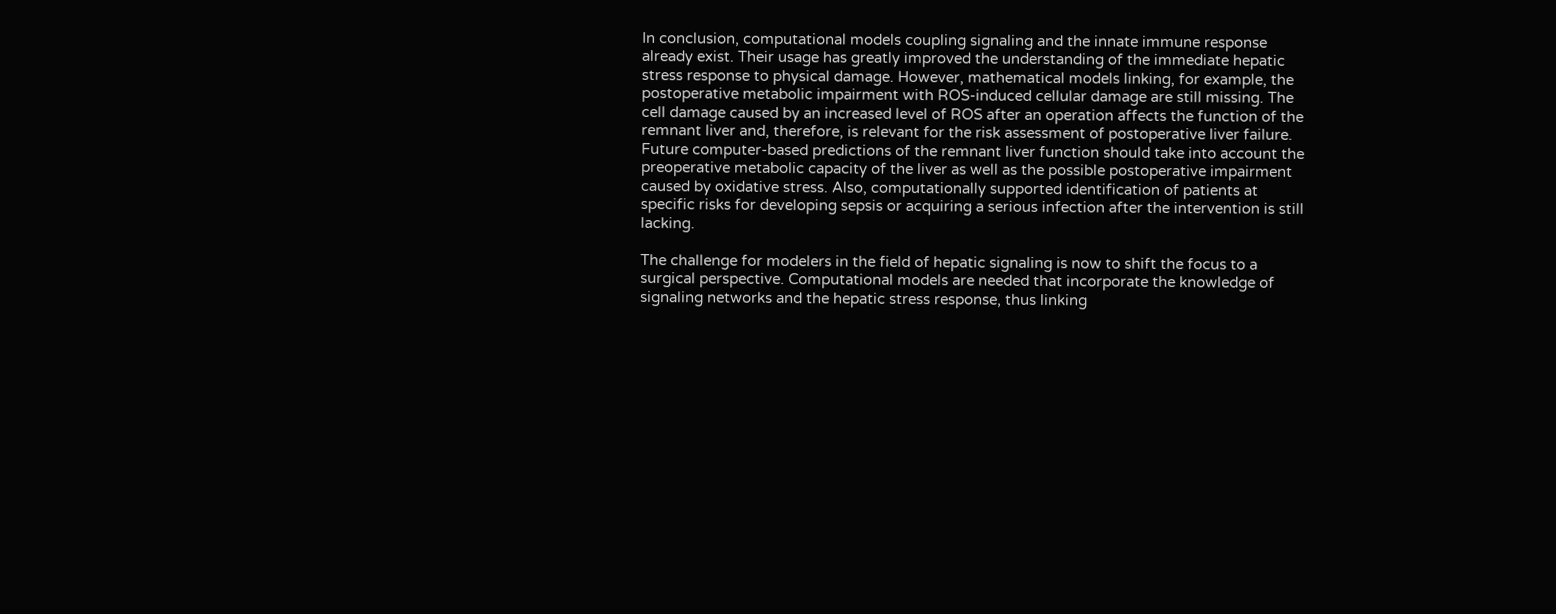In conclusion, computational models coupling signaling and the innate immune response already exist. Their usage has greatly improved the understanding of the immediate hepatic stress response to physical damage. However, mathematical models linking, for example, the postoperative metabolic impairment with ROS-induced cellular damage are still missing. The cell damage caused by an increased level of ROS after an operation affects the function of the remnant liver and, therefore, is relevant for the risk assessment of postoperative liver failure. Future computer-based predictions of the remnant liver function should take into account the preoperative metabolic capacity of the liver as well as the possible postoperative impairment caused by oxidative stress. Also, computationally supported identification of patients at specific risks for developing sepsis or acquiring a serious infection after the intervention is still lacking.

The challenge for modelers in the field of hepatic signaling is now to shift the focus to a surgical perspective. Computational models are needed that incorporate the knowledge of signaling networks and the hepatic stress response, thus linking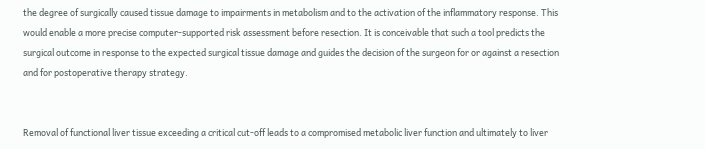the degree of surgically caused tissue damage to impairments in metabolism and to the activation of the inflammatory response. This would enable a more precise computer-supported risk assessment before resection. It is conceivable that such a tool predicts the surgical outcome in response to the expected surgical tissue damage and guides the decision of the surgeon for or against a resection and for postoperative therapy strategy.


Removal of functional liver tissue exceeding a critical cut-off leads to a compromised metabolic liver function and ultimately to liver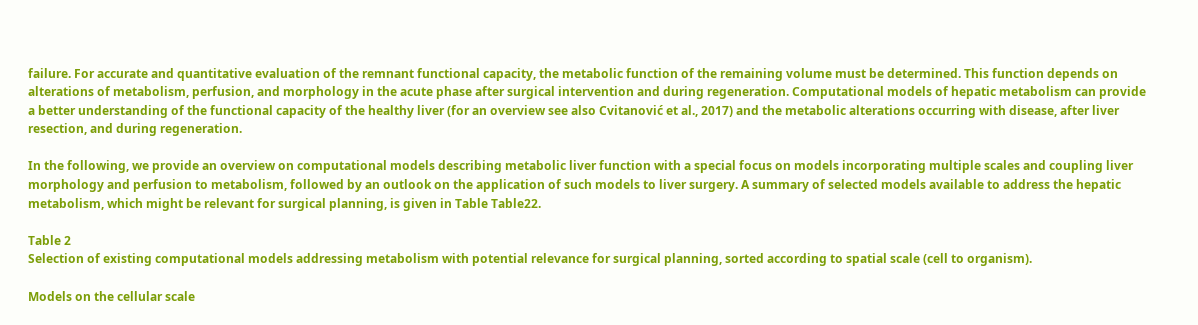failure. For accurate and quantitative evaluation of the remnant functional capacity, the metabolic function of the remaining volume must be determined. This function depends on alterations of metabolism, perfusion, and morphology in the acute phase after surgical intervention and during regeneration. Computational models of hepatic metabolism can provide a better understanding of the functional capacity of the healthy liver (for an overview see also Cvitanović et al., 2017) and the metabolic alterations occurring with disease, after liver resection, and during regeneration.

In the following, we provide an overview on computational models describing metabolic liver function with a special focus on models incorporating multiple scales and coupling liver morphology and perfusion to metabolism, followed by an outlook on the application of such models to liver surgery. A summary of selected models available to address the hepatic metabolism, which might be relevant for surgical planning, is given in Table Table22.

Table 2
Selection of existing computational models addressing metabolism with potential relevance for surgical planning, sorted according to spatial scale (cell to organism).

Models on the cellular scale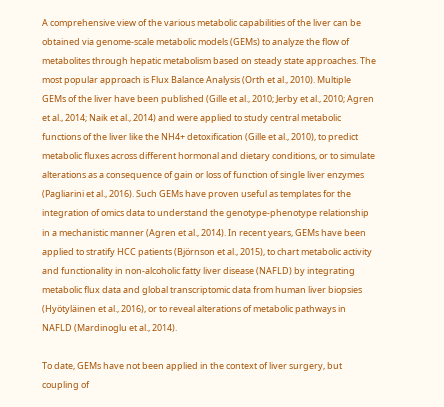A comprehensive view of the various metabolic capabilities of the liver can be obtained via genome-scale metabolic models (GEMs) to analyze the flow of metabolites through hepatic metabolism based on steady state approaches. The most popular approach is Flux Balance Analysis (Orth et al., 2010). Multiple GEMs of the liver have been published (Gille et al., 2010; Jerby et al., 2010; Agren et al., 2014; Naik et al., 2014) and were applied to study central metabolic functions of the liver like the NH4+ detoxification (Gille et al., 2010), to predict metabolic fluxes across different hormonal and dietary conditions, or to simulate alterations as a consequence of gain or loss of function of single liver enzymes (Pagliarini et al., 2016). Such GEMs have proven useful as templates for the integration of omics data to understand the genotype-phenotype relationship in a mechanistic manner (Agren et al., 2014). In recent years, GEMs have been applied to stratify HCC patients (Björnson et al., 2015), to chart metabolic activity and functionality in non-alcoholic fatty liver disease (NAFLD) by integrating metabolic flux data and global transcriptomic data from human liver biopsies (Hyötyläinen et al., 2016), or to reveal alterations of metabolic pathways in NAFLD (Mardinoglu et al., 2014).

To date, GEMs have not been applied in the context of liver surgery, but coupling of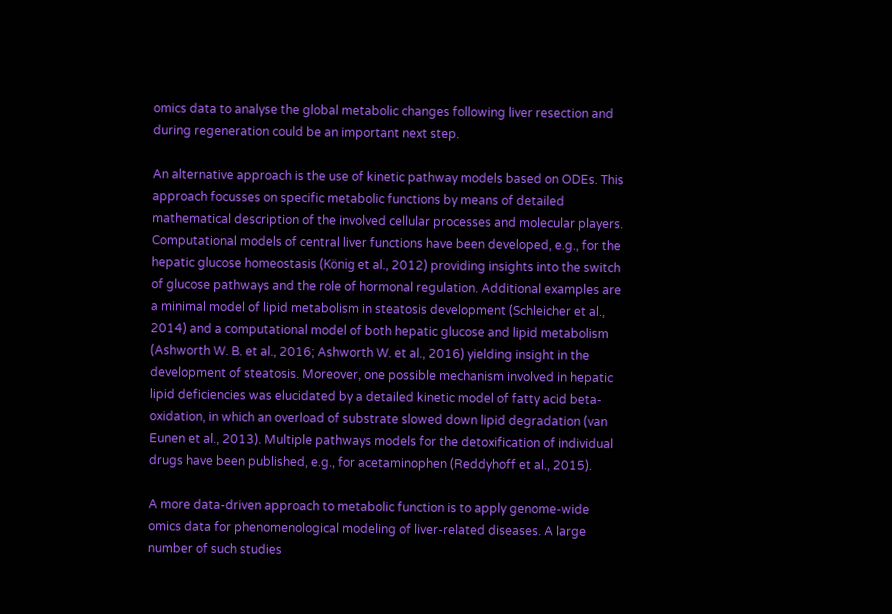omics data to analyse the global metabolic changes following liver resection and during regeneration could be an important next step.

An alternative approach is the use of kinetic pathway models based on ODEs. This approach focusses on specific metabolic functions by means of detailed mathematical description of the involved cellular processes and molecular players. Computational models of central liver functions have been developed, e.g., for the hepatic glucose homeostasis (König et al., 2012) providing insights into the switch of glucose pathways and the role of hormonal regulation. Additional examples are a minimal model of lipid metabolism in steatosis development (Schleicher et al., 2014) and a computational model of both hepatic glucose and lipid metabolism (Ashworth W. B. et al., 2016; Ashworth W. et al., 2016) yielding insight in the development of steatosis. Moreover, one possible mechanism involved in hepatic lipid deficiencies was elucidated by a detailed kinetic model of fatty acid beta-oxidation, in which an overload of substrate slowed down lipid degradation (van Eunen et al., 2013). Multiple pathways models for the detoxification of individual drugs have been published, e.g., for acetaminophen (Reddyhoff et al., 2015).

A more data-driven approach to metabolic function is to apply genome-wide omics data for phenomenological modeling of liver-related diseases. A large number of such studies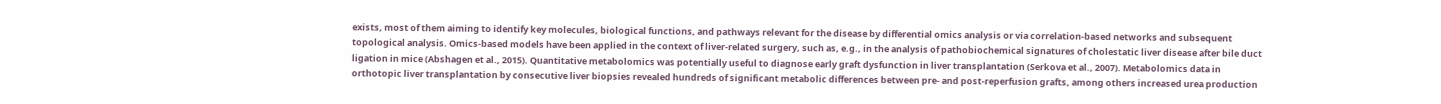exists, most of them aiming to identify key molecules, biological functions, and pathways relevant for the disease by differential omics analysis or via correlation-based networks and subsequent topological analysis. Omics-based models have been applied in the context of liver-related surgery, such as, e.g., in the analysis of pathobiochemical signatures of cholestatic liver disease after bile duct ligation in mice (Abshagen et al., 2015). Quantitative metabolomics was potentially useful to diagnose early graft dysfunction in liver transplantation (Serkova et al., 2007). Metabolomics data in orthotopic liver transplantation by consecutive liver biopsies revealed hundreds of significant metabolic differences between pre- and post-reperfusion grafts, among others increased urea production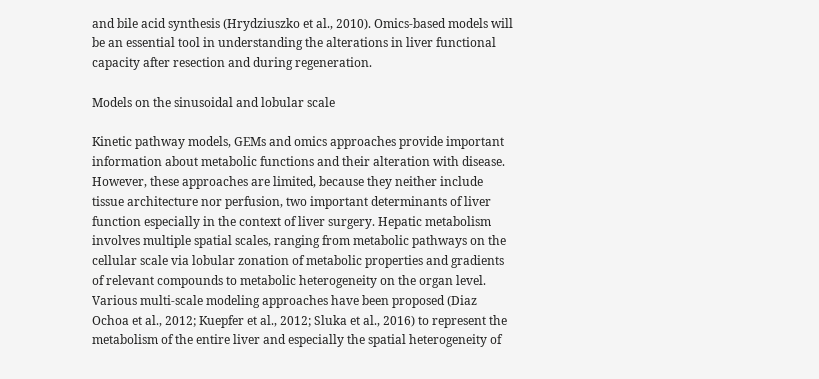and bile acid synthesis (Hrydziuszko et al., 2010). Omics-based models will be an essential tool in understanding the alterations in liver functional capacity after resection and during regeneration.

Models on the sinusoidal and lobular scale

Kinetic pathway models, GEMs and omics approaches provide important information about metabolic functions and their alteration with disease. However, these approaches are limited, because they neither include tissue architecture nor perfusion, two important determinants of liver function especially in the context of liver surgery. Hepatic metabolism involves multiple spatial scales, ranging from metabolic pathways on the cellular scale via lobular zonation of metabolic properties and gradients of relevant compounds to metabolic heterogeneity on the organ level. Various multi-scale modeling approaches have been proposed (Diaz Ochoa et al., 2012; Kuepfer et al., 2012; Sluka et al., 2016) to represent the metabolism of the entire liver and especially the spatial heterogeneity of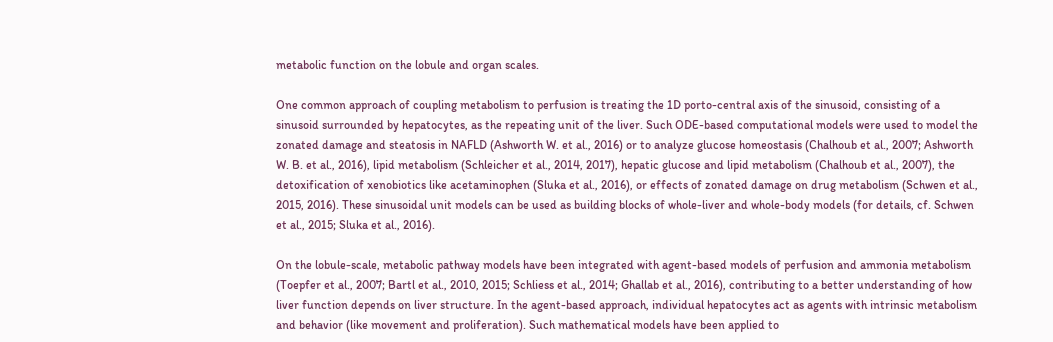metabolic function on the lobule and organ scales.

One common approach of coupling metabolism to perfusion is treating the 1D porto-central axis of the sinusoid, consisting of a sinusoid surrounded by hepatocytes, as the repeating unit of the liver. Such ODE-based computational models were used to model the zonated damage and steatosis in NAFLD (Ashworth W. et al., 2016) or to analyze glucose homeostasis (Chalhoub et al., 2007; Ashworth W. B. et al., 2016), lipid metabolism (Schleicher et al., 2014, 2017), hepatic glucose and lipid metabolism (Chalhoub et al., 2007), the detoxification of xenobiotics like acetaminophen (Sluka et al., 2016), or effects of zonated damage on drug metabolism (Schwen et al., 2015, 2016). These sinusoidal unit models can be used as building blocks of whole-liver and whole-body models (for details, cf. Schwen et al., 2015; Sluka et al., 2016).

On the lobule-scale, metabolic pathway models have been integrated with agent-based models of perfusion and ammonia metabolism (Toepfer et al., 2007; Bartl et al., 2010, 2015; Schliess et al., 2014; Ghallab et al., 2016), contributing to a better understanding of how liver function depends on liver structure. In the agent-based approach, individual hepatocytes act as agents with intrinsic metabolism and behavior (like movement and proliferation). Such mathematical models have been applied to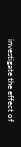investigate the effect of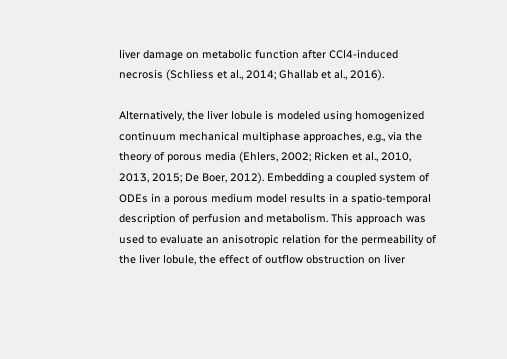liver damage on metabolic function after CCl4-induced necrosis (Schliess et al., 2014; Ghallab et al., 2016).

Alternatively, the liver lobule is modeled using homogenized continuum mechanical multiphase approaches, e.g., via the theory of porous media (Ehlers, 2002; Ricken et al., 2010, 2013, 2015; De Boer, 2012). Embedding a coupled system of ODEs in a porous medium model results in a spatio-temporal description of perfusion and metabolism. This approach was used to evaluate an anisotropic relation for the permeability of the liver lobule, the effect of outflow obstruction on liver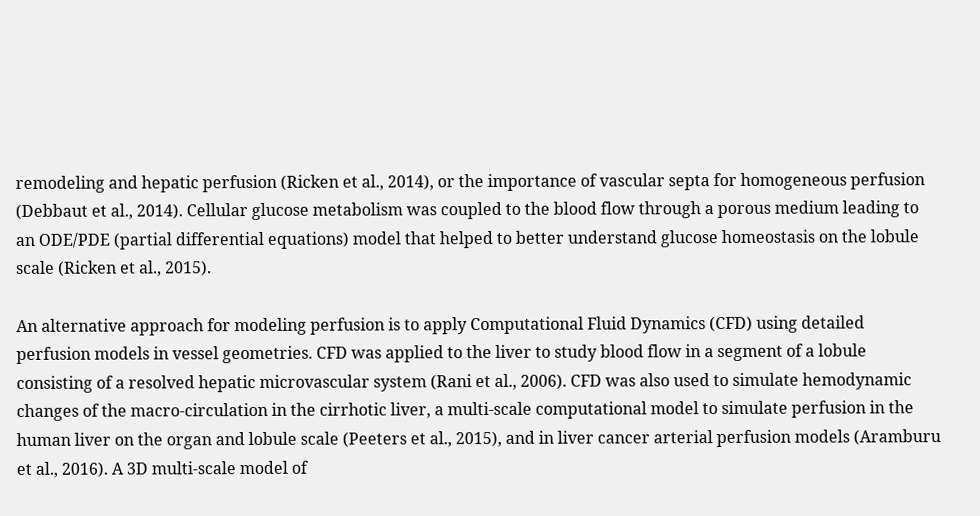remodeling and hepatic perfusion (Ricken et al., 2014), or the importance of vascular septa for homogeneous perfusion (Debbaut et al., 2014). Cellular glucose metabolism was coupled to the blood flow through a porous medium leading to an ODE/PDE (partial differential equations) model that helped to better understand glucose homeostasis on the lobule scale (Ricken et al., 2015).

An alternative approach for modeling perfusion is to apply Computational Fluid Dynamics (CFD) using detailed perfusion models in vessel geometries. CFD was applied to the liver to study blood flow in a segment of a lobule consisting of a resolved hepatic microvascular system (Rani et al., 2006). CFD was also used to simulate hemodynamic changes of the macro-circulation in the cirrhotic liver, a multi-scale computational model to simulate perfusion in the human liver on the organ and lobule scale (Peeters et al., 2015), and in liver cancer arterial perfusion models (Aramburu et al., 2016). A 3D multi-scale model of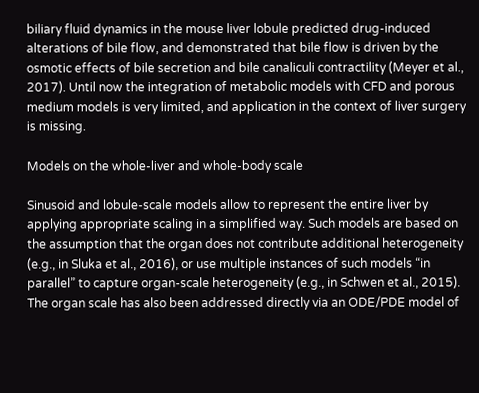biliary fluid dynamics in the mouse liver lobule predicted drug-induced alterations of bile flow, and demonstrated that bile flow is driven by the osmotic effects of bile secretion and bile canaliculi contractility (Meyer et al., 2017). Until now the integration of metabolic models with CFD and porous medium models is very limited, and application in the context of liver surgery is missing.

Models on the whole-liver and whole-body scale

Sinusoid and lobule-scale models allow to represent the entire liver by applying appropriate scaling in a simplified way. Such models are based on the assumption that the organ does not contribute additional heterogeneity (e.g., in Sluka et al., 2016), or use multiple instances of such models “in parallel” to capture organ-scale heterogeneity (e.g., in Schwen et al., 2015). The organ scale has also been addressed directly via an ODE/PDE model of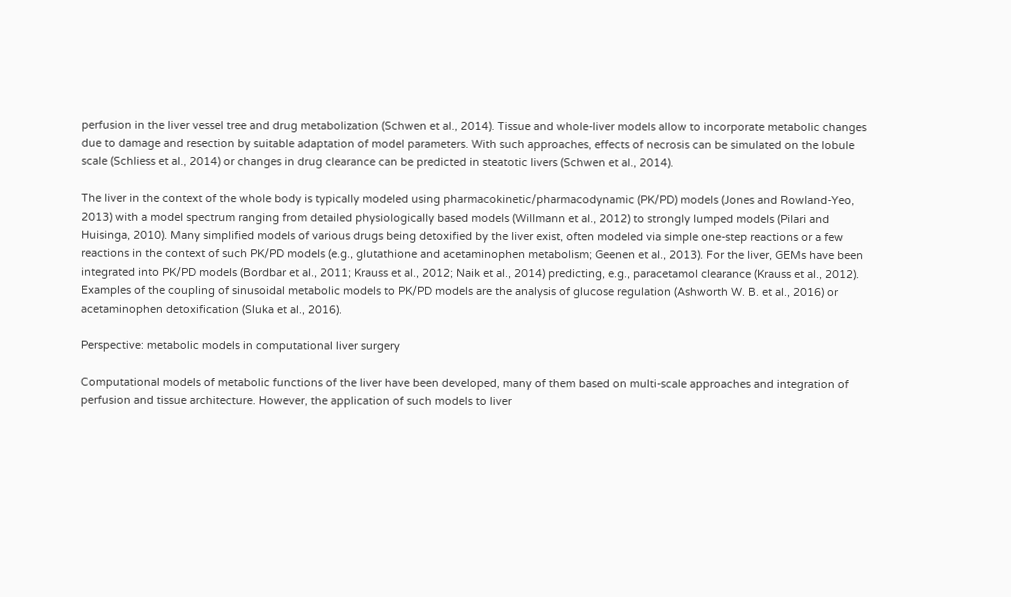perfusion in the liver vessel tree and drug metabolization (Schwen et al., 2014). Tissue and whole-liver models allow to incorporate metabolic changes due to damage and resection by suitable adaptation of model parameters. With such approaches, effects of necrosis can be simulated on the lobule scale (Schliess et al., 2014) or changes in drug clearance can be predicted in steatotic livers (Schwen et al., 2014).

The liver in the context of the whole body is typically modeled using pharmacokinetic/pharmacodynamic (PK/PD) models (Jones and Rowland-Yeo, 2013) with a model spectrum ranging from detailed physiologically based models (Willmann et al., 2012) to strongly lumped models (Pilari and Huisinga, 2010). Many simplified models of various drugs being detoxified by the liver exist, often modeled via simple one-step reactions or a few reactions in the context of such PK/PD models (e.g., glutathione and acetaminophen metabolism; Geenen et al., 2013). For the liver, GEMs have been integrated into PK/PD models (Bordbar et al., 2011; Krauss et al., 2012; Naik et al., 2014) predicting, e.g., paracetamol clearance (Krauss et al., 2012). Examples of the coupling of sinusoidal metabolic models to PK/PD models are the analysis of glucose regulation (Ashworth W. B. et al., 2016) or acetaminophen detoxification (Sluka et al., 2016).

Perspective: metabolic models in computational liver surgery

Computational models of metabolic functions of the liver have been developed, many of them based on multi-scale approaches and integration of perfusion and tissue architecture. However, the application of such models to liver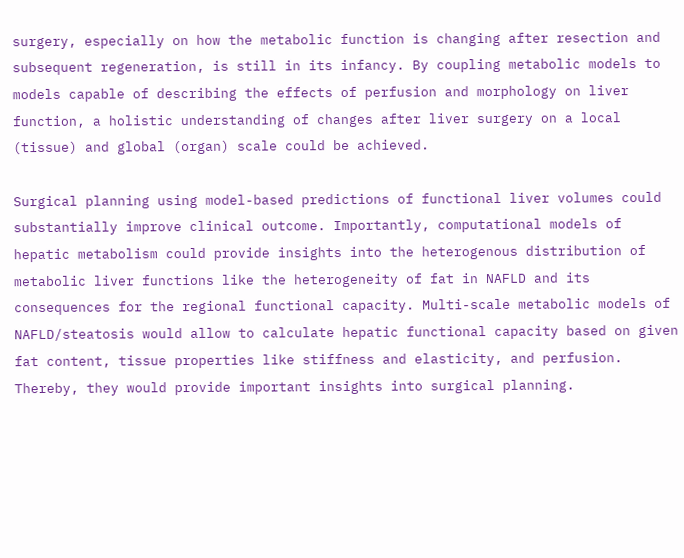surgery, especially on how the metabolic function is changing after resection and subsequent regeneration, is still in its infancy. By coupling metabolic models to models capable of describing the effects of perfusion and morphology on liver function, a holistic understanding of changes after liver surgery on a local (tissue) and global (organ) scale could be achieved.

Surgical planning using model-based predictions of functional liver volumes could substantially improve clinical outcome. Importantly, computational models of hepatic metabolism could provide insights into the heterogenous distribution of metabolic liver functions like the heterogeneity of fat in NAFLD and its consequences for the regional functional capacity. Multi-scale metabolic models of NAFLD/steatosis would allow to calculate hepatic functional capacity based on given fat content, tissue properties like stiffness and elasticity, and perfusion. Thereby, they would provide important insights into surgical planning.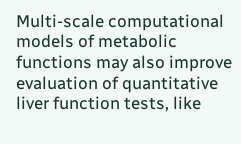Multi-scale computational models of metabolic functions may also improve evaluation of quantitative liver function tests, like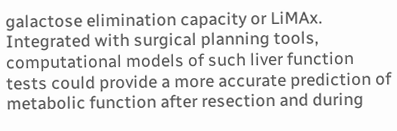galactose elimination capacity or LiMAx. Integrated with surgical planning tools, computational models of such liver function tests could provide a more accurate prediction of metabolic function after resection and during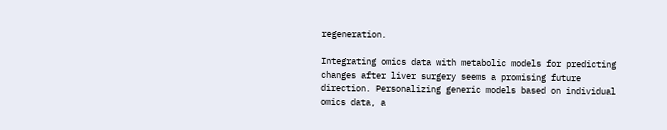regeneration.

Integrating omics data with metabolic models for predicting changes after liver surgery seems a promising future direction. Personalizing generic models based on individual omics data, a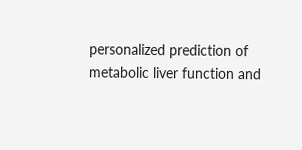personalized prediction of metabolic liver function and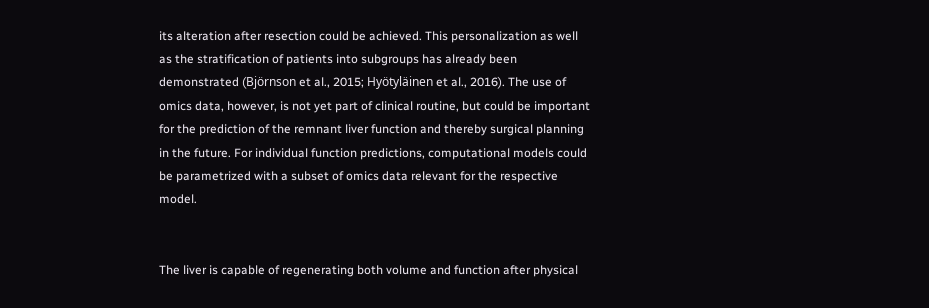its alteration after resection could be achieved. This personalization as well as the stratification of patients into subgroups has already been demonstrated (Björnson et al., 2015; Hyötyläinen et al., 2016). The use of omics data, however, is not yet part of clinical routine, but could be important for the prediction of the remnant liver function and thereby surgical planning in the future. For individual function predictions, computational models could be parametrized with a subset of omics data relevant for the respective model.


The liver is capable of regenerating both volume and function after physical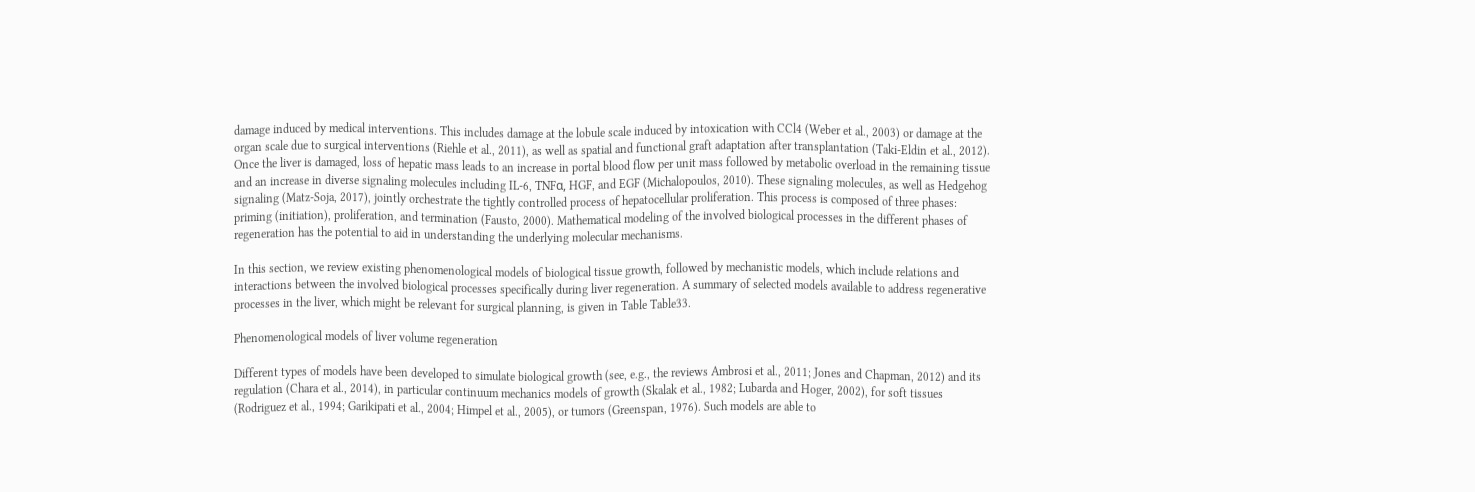damage induced by medical interventions. This includes damage at the lobule scale induced by intoxication with CCl4 (Weber et al., 2003) or damage at the organ scale due to surgical interventions (Riehle et al., 2011), as well as spatial and functional graft adaptation after transplantation (Taki-Eldin et al., 2012). Once the liver is damaged, loss of hepatic mass leads to an increase in portal blood flow per unit mass followed by metabolic overload in the remaining tissue and an increase in diverse signaling molecules including IL-6, TNFα, HGF, and EGF (Michalopoulos, 2010). These signaling molecules, as well as Hedgehog signaling (Matz-Soja, 2017), jointly orchestrate the tightly controlled process of hepatocellular proliferation. This process is composed of three phases: priming (initiation), proliferation, and termination (Fausto, 2000). Mathematical modeling of the involved biological processes in the different phases of regeneration has the potential to aid in understanding the underlying molecular mechanisms.

In this section, we review existing phenomenological models of biological tissue growth, followed by mechanistic models, which include relations and interactions between the involved biological processes specifically during liver regeneration. A summary of selected models available to address regenerative processes in the liver, which might be relevant for surgical planning, is given in Table Table33.

Phenomenological models of liver volume regeneration

Different types of models have been developed to simulate biological growth (see, e.g., the reviews Ambrosi et al., 2011; Jones and Chapman, 2012) and its regulation (Chara et al., 2014), in particular continuum mechanics models of growth (Skalak et al., 1982; Lubarda and Hoger, 2002), for soft tissues (Rodriguez et al., 1994; Garikipati et al., 2004; Himpel et al., 2005), or tumors (Greenspan, 1976). Such models are able to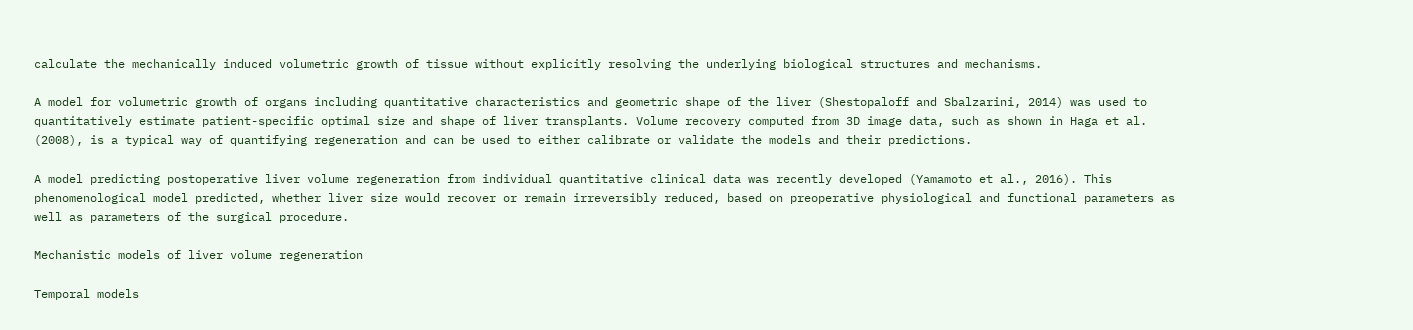calculate the mechanically induced volumetric growth of tissue without explicitly resolving the underlying biological structures and mechanisms.

A model for volumetric growth of organs including quantitative characteristics and geometric shape of the liver (Shestopaloff and Sbalzarini, 2014) was used to quantitatively estimate patient-specific optimal size and shape of liver transplants. Volume recovery computed from 3D image data, such as shown in Haga et al. (2008), is a typical way of quantifying regeneration and can be used to either calibrate or validate the models and their predictions.

A model predicting postoperative liver volume regeneration from individual quantitative clinical data was recently developed (Yamamoto et al., 2016). This phenomenological model predicted, whether liver size would recover or remain irreversibly reduced, based on preoperative physiological and functional parameters as well as parameters of the surgical procedure.

Mechanistic models of liver volume regeneration

Temporal models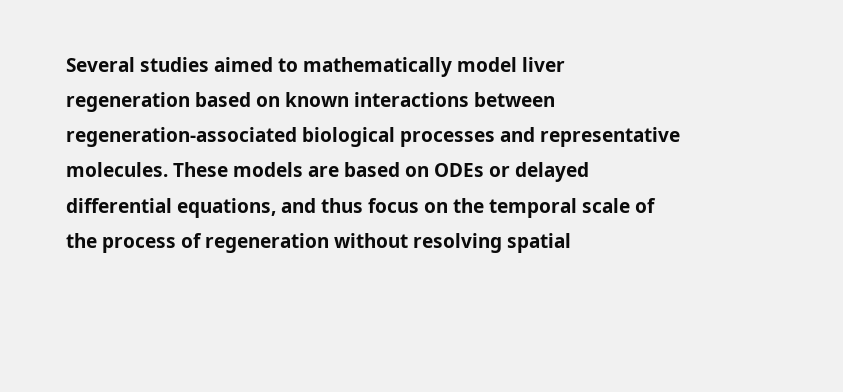Several studies aimed to mathematically model liver regeneration based on known interactions between regeneration-associated biological processes and representative molecules. These models are based on ODEs or delayed differential equations, and thus focus on the temporal scale of the process of regeneration without resolving spatial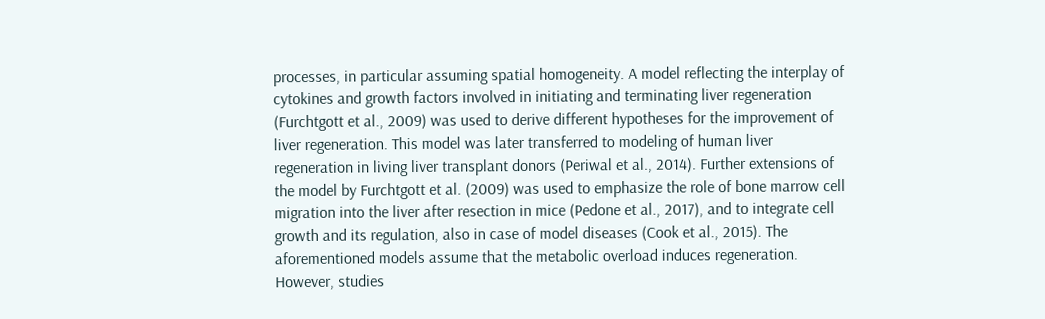processes, in particular assuming spatial homogeneity. A model reflecting the interplay of cytokines and growth factors involved in initiating and terminating liver regeneration (Furchtgott et al., 2009) was used to derive different hypotheses for the improvement of liver regeneration. This model was later transferred to modeling of human liver regeneration in living liver transplant donors (Periwal et al., 2014). Further extensions of the model by Furchtgott et al. (2009) was used to emphasize the role of bone marrow cell migration into the liver after resection in mice (Pedone et al., 2017), and to integrate cell growth and its regulation, also in case of model diseases (Cook et al., 2015). The aforementioned models assume that the metabolic overload induces regeneration. However, studies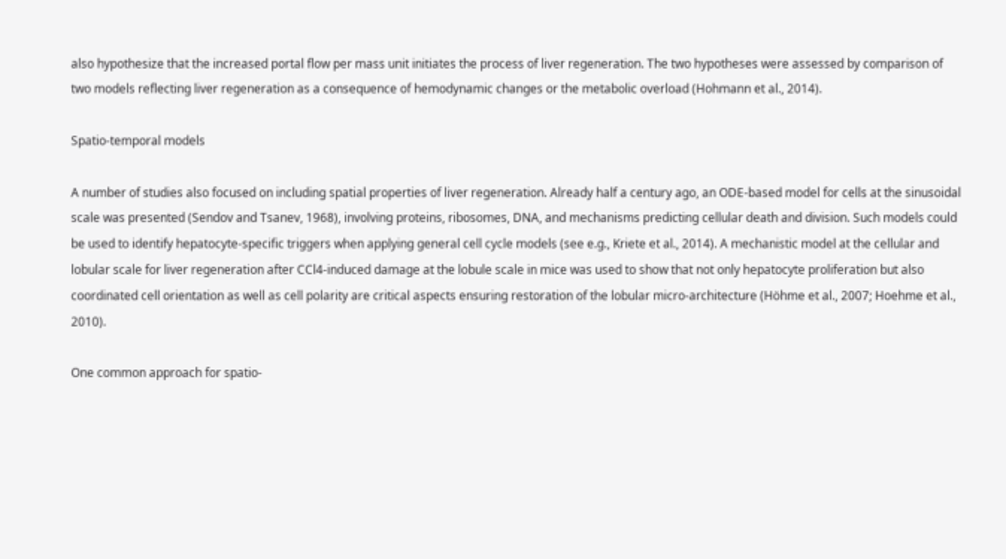also hypothesize that the increased portal flow per mass unit initiates the process of liver regeneration. The two hypotheses were assessed by comparison of two models reflecting liver regeneration as a consequence of hemodynamic changes or the metabolic overload (Hohmann et al., 2014).

Spatio-temporal models

A number of studies also focused on including spatial properties of liver regeneration. Already half a century ago, an ODE-based model for cells at the sinusoidal scale was presented (Sendov and Tsanev, 1968), involving proteins, ribosomes, DNA, and mechanisms predicting cellular death and division. Such models could be used to identify hepatocyte-specific triggers when applying general cell cycle models (see e.g., Kriete et al., 2014). A mechanistic model at the cellular and lobular scale for liver regeneration after CCl4-induced damage at the lobule scale in mice was used to show that not only hepatocyte proliferation but also coordinated cell orientation as well as cell polarity are critical aspects ensuring restoration of the lobular micro-architecture (Höhme et al., 2007; Hoehme et al., 2010).

One common approach for spatio-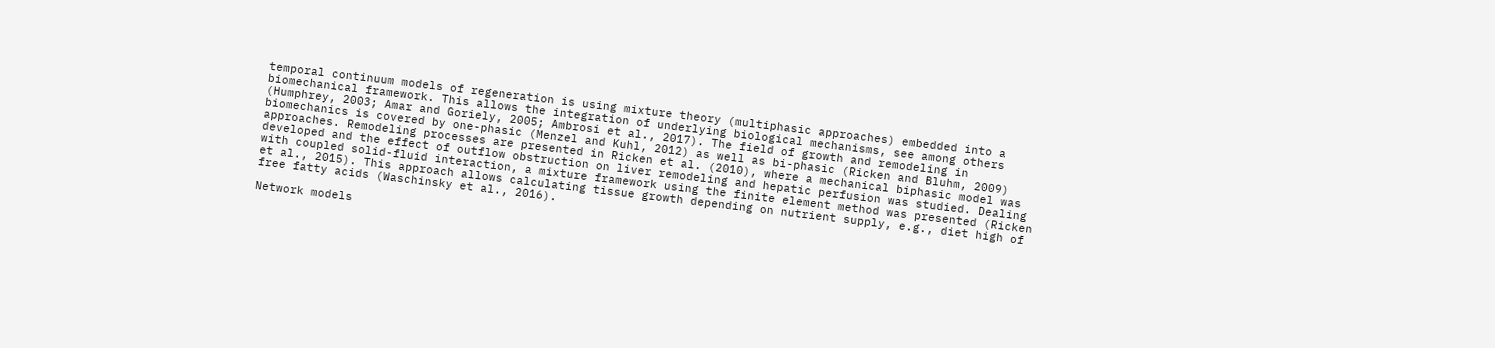temporal continuum models of regeneration is using mixture theory (multiphasic approaches) embedded into a biomechanical framework. This allows the integration of underlying biological mechanisms, see among others (Humphrey, 2003; Amar and Goriely, 2005; Ambrosi et al., 2017). The field of growth and remodeling in biomechanics is covered by one-phasic (Menzel and Kuhl, 2012) as well as bi-phasic (Ricken and Bluhm, 2009) approaches. Remodeling processes are presented in Ricken et al. (2010), where a mechanical biphasic model was developed and the effect of outflow obstruction on liver remodeling and hepatic perfusion was studied. Dealing with coupled solid-fluid interaction, a mixture framework using the finite element method was presented (Ricken et al., 2015). This approach allows calculating tissue growth depending on nutrient supply, e.g., diet high of free fatty acids (Waschinsky et al., 2016).

Network models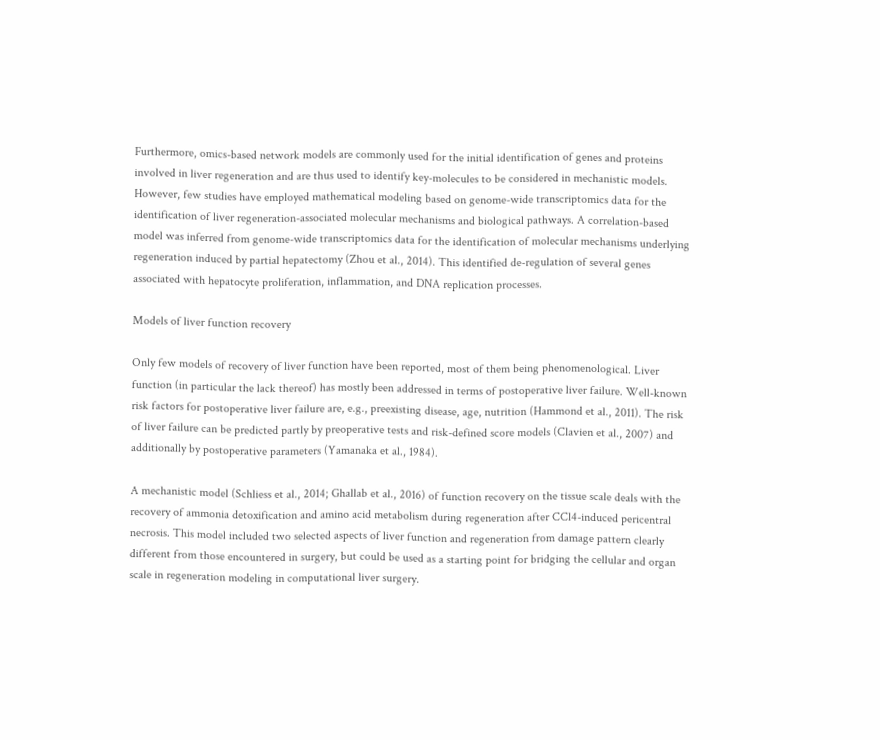Furthermore, omics-based network models are commonly used for the initial identification of genes and proteins involved in liver regeneration and are thus used to identify key-molecules to be considered in mechanistic models. However, few studies have employed mathematical modeling based on genome-wide transcriptomics data for the identification of liver regeneration-associated molecular mechanisms and biological pathways. A correlation-based model was inferred from genome-wide transcriptomics data for the identification of molecular mechanisms underlying regeneration induced by partial hepatectomy (Zhou et al., 2014). This identified de-regulation of several genes associated with hepatocyte proliferation, inflammation, and DNA replication processes.

Models of liver function recovery

Only few models of recovery of liver function have been reported, most of them being phenomenological. Liver function (in particular the lack thereof) has mostly been addressed in terms of postoperative liver failure. Well-known risk factors for postoperative liver failure are, e.g., preexisting disease, age, nutrition (Hammond et al., 2011). The risk of liver failure can be predicted partly by preoperative tests and risk-defined score models (Clavien et al., 2007) and additionally by postoperative parameters (Yamanaka et al., 1984).

A mechanistic model (Schliess et al., 2014; Ghallab et al., 2016) of function recovery on the tissue scale deals with the recovery of ammonia detoxification and amino acid metabolism during regeneration after CCl4-induced pericentral necrosis. This model included two selected aspects of liver function and regeneration from damage pattern clearly different from those encountered in surgery, but could be used as a starting point for bridging the cellular and organ scale in regeneration modeling in computational liver surgery.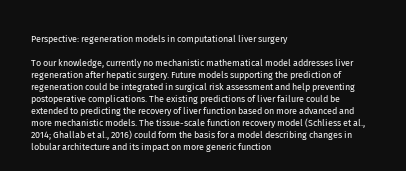Perspective: regeneration models in computational liver surgery

To our knowledge, currently no mechanistic mathematical model addresses liver regeneration after hepatic surgery. Future models supporting the prediction of regeneration could be integrated in surgical risk assessment and help preventing postoperative complications. The existing predictions of liver failure could be extended to predicting the recovery of liver function based on more advanced and more mechanistic models. The tissue-scale function recovery model (Schliess et al., 2014; Ghallab et al., 2016) could form the basis for a model describing changes in lobular architecture and its impact on more generic function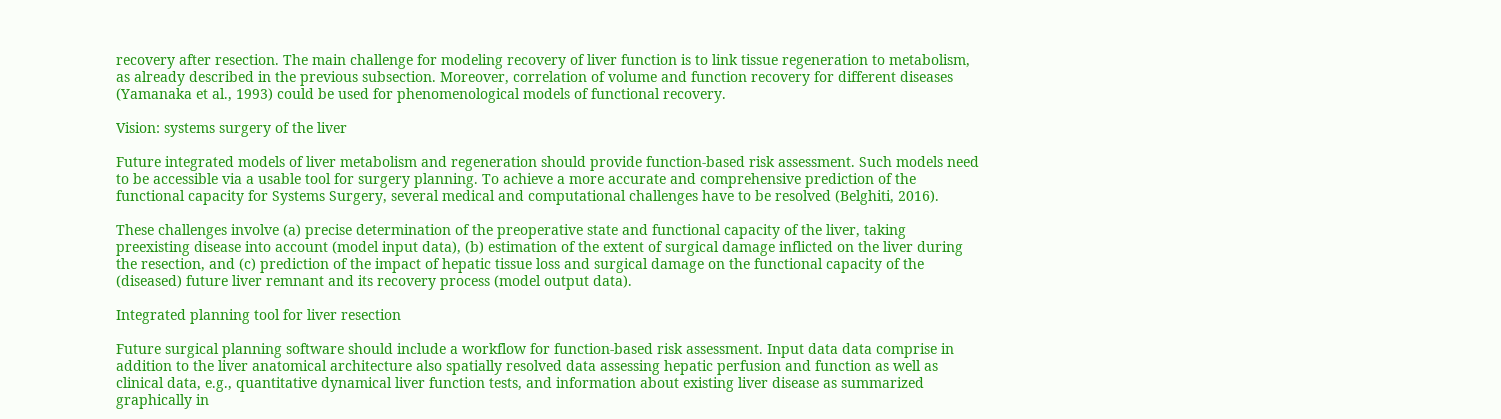recovery after resection. The main challenge for modeling recovery of liver function is to link tissue regeneration to metabolism, as already described in the previous subsection. Moreover, correlation of volume and function recovery for different diseases (Yamanaka et al., 1993) could be used for phenomenological models of functional recovery.

Vision: systems surgery of the liver

Future integrated models of liver metabolism and regeneration should provide function-based risk assessment. Such models need to be accessible via a usable tool for surgery planning. To achieve a more accurate and comprehensive prediction of the functional capacity for Systems Surgery, several medical and computational challenges have to be resolved (Belghiti, 2016).

These challenges involve (a) precise determination of the preoperative state and functional capacity of the liver, taking preexisting disease into account (model input data), (b) estimation of the extent of surgical damage inflicted on the liver during the resection, and (c) prediction of the impact of hepatic tissue loss and surgical damage on the functional capacity of the (diseased) future liver remnant and its recovery process (model output data).

Integrated planning tool for liver resection

Future surgical planning software should include a workflow for function-based risk assessment. Input data data comprise in addition to the liver anatomical architecture also spatially resolved data assessing hepatic perfusion and function as well as clinical data, e.g., quantitative dynamical liver function tests, and information about existing liver disease as summarized graphically in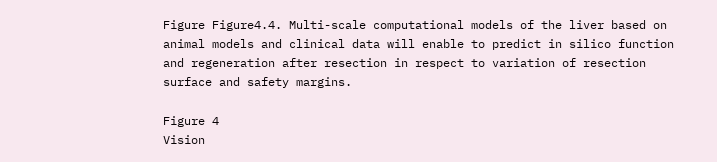Figure Figure4.4. Multi-scale computational models of the liver based on animal models and clinical data will enable to predict in silico function and regeneration after resection in respect to variation of resection surface and safety margins.

Figure 4
Vision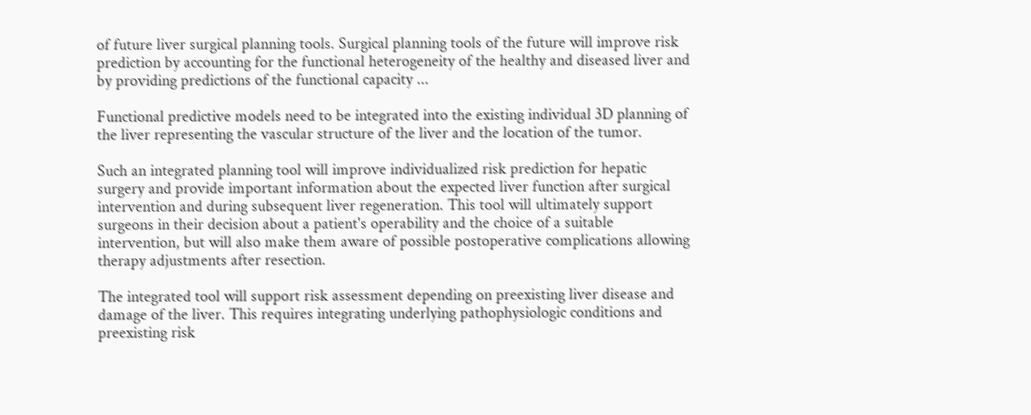of future liver surgical planning tools. Surgical planning tools of the future will improve risk prediction by accounting for the functional heterogeneity of the healthy and diseased liver and by providing predictions of the functional capacity ...

Functional predictive models need to be integrated into the existing individual 3D planning of the liver representing the vascular structure of the liver and the location of the tumor.

Such an integrated planning tool will improve individualized risk prediction for hepatic surgery and provide important information about the expected liver function after surgical intervention and during subsequent liver regeneration. This tool will ultimately support surgeons in their decision about a patient's operability and the choice of a suitable intervention, but will also make them aware of possible postoperative complications allowing therapy adjustments after resection.

The integrated tool will support risk assessment depending on preexisting liver disease and damage of the liver. This requires integrating underlying pathophysiologic conditions and preexisting risk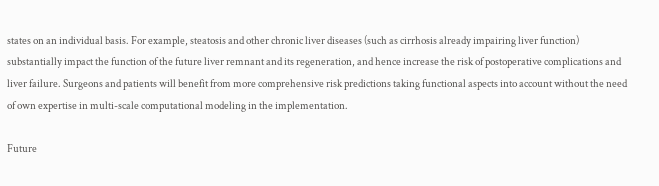states on an individual basis. For example, steatosis and other chronic liver diseases (such as cirrhosis already impairing liver function) substantially impact the function of the future liver remnant and its regeneration, and hence increase the risk of postoperative complications and liver failure. Surgeons and patients will benefit from more comprehensive risk predictions taking functional aspects into account without the need of own expertise in multi-scale computational modeling in the implementation.

Future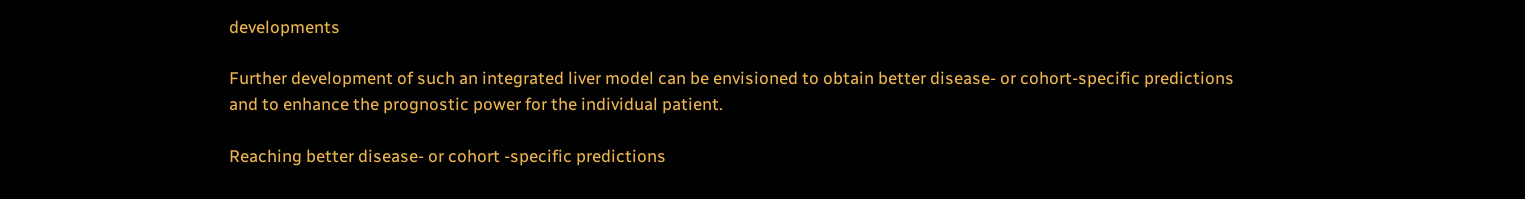developments

Further development of such an integrated liver model can be envisioned to obtain better disease- or cohort-specific predictions and to enhance the prognostic power for the individual patient.

Reaching better disease- or cohort -specific predictions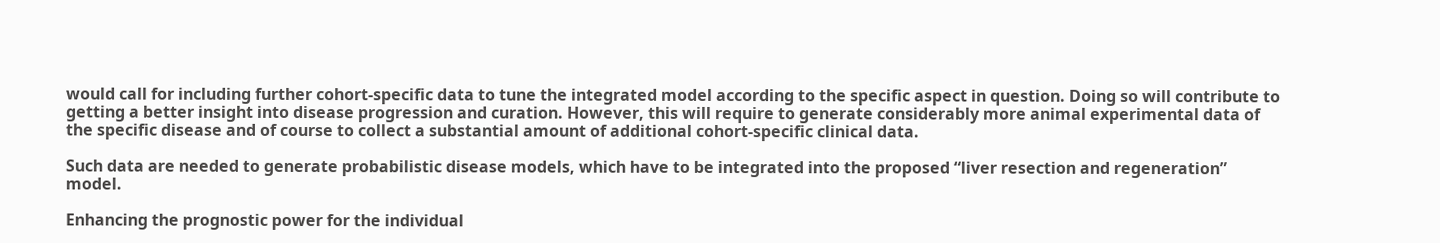would call for including further cohort-specific data to tune the integrated model according to the specific aspect in question. Doing so will contribute to getting a better insight into disease progression and curation. However, this will require to generate considerably more animal experimental data of the specific disease and of course to collect a substantial amount of additional cohort-specific clinical data.

Such data are needed to generate probabilistic disease models, which have to be integrated into the proposed “liver resection and regeneration” model.

Enhancing the prognostic power for the individual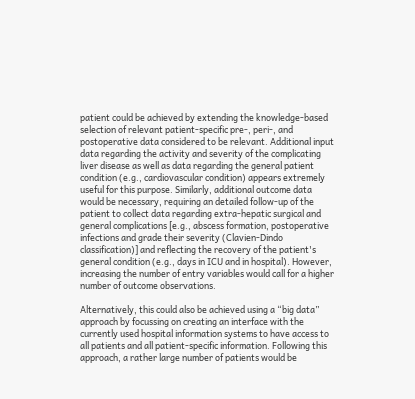patient could be achieved by extending the knowledge-based selection of relevant patient-specific pre-, peri-, and postoperative data considered to be relevant. Additional input data regarding the activity and severity of the complicating liver disease as well as data regarding the general patient condition (e.g., cardiovascular condition) appears extremely useful for this purpose. Similarly, additional outcome data would be necessary, requiring an detailed follow-up of the patient to collect data regarding extra-hepatic surgical and general complications [e.g., abscess formation, postoperative infections and grade their severity (Clavien-Dindo classification)] and reflecting the recovery of the patient's general condition (e.g., days in ICU and in hospital). However, increasing the number of entry variables would call for a higher number of outcome observations.

Alternatively, this could also be achieved using a “big data” approach by focussing on creating an interface with the currently used hospital information systems to have access to all patients and all patient-specific information. Following this approach, a rather large number of patients would be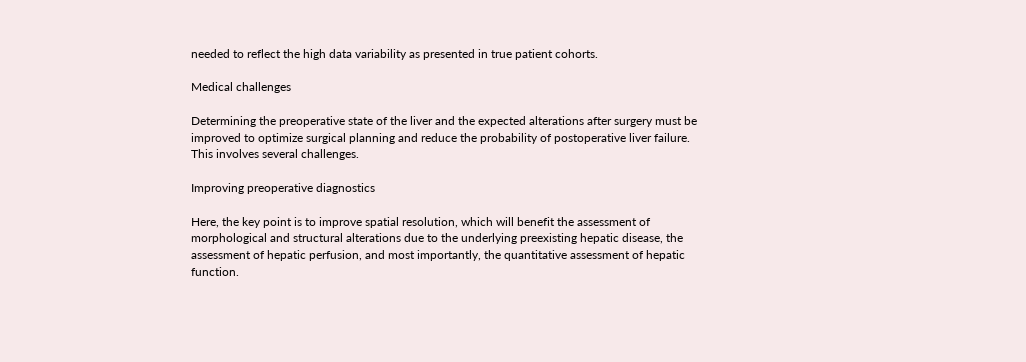needed to reflect the high data variability as presented in true patient cohorts.

Medical challenges

Determining the preoperative state of the liver and the expected alterations after surgery must be improved to optimize surgical planning and reduce the probability of postoperative liver failure. This involves several challenges.

Improving preoperative diagnostics

Here, the key point is to improve spatial resolution, which will benefit the assessment of morphological and structural alterations due to the underlying preexisting hepatic disease, the assessment of hepatic perfusion, and most importantly, the quantitative assessment of hepatic function.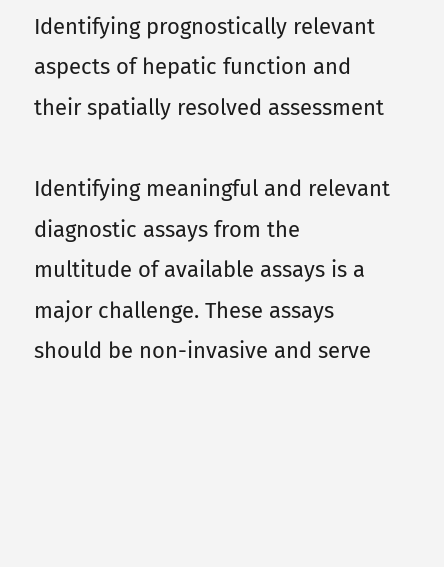Identifying prognostically relevant aspects of hepatic function and their spatially resolved assessment

Identifying meaningful and relevant diagnostic assays from the multitude of available assays is a major challenge. These assays should be non-invasive and serve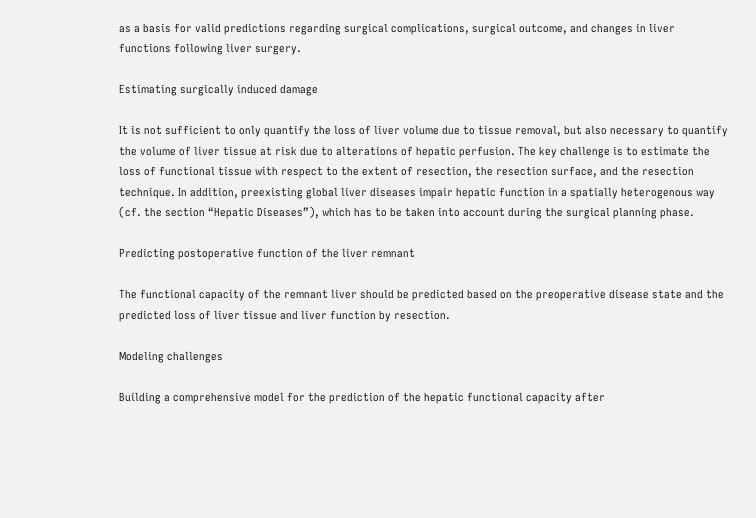as a basis for valid predictions regarding surgical complications, surgical outcome, and changes in liver functions following liver surgery.

Estimating surgically induced damage

It is not sufficient to only quantify the loss of liver volume due to tissue removal, but also necessary to quantify the volume of liver tissue at risk due to alterations of hepatic perfusion. The key challenge is to estimate the loss of functional tissue with respect to the extent of resection, the resection surface, and the resection technique. In addition, preexisting global liver diseases impair hepatic function in a spatially heterogenous way (cf. the section “Hepatic Diseases”), which has to be taken into account during the surgical planning phase.

Predicting postoperative function of the liver remnant

The functional capacity of the remnant liver should be predicted based on the preoperative disease state and the predicted loss of liver tissue and liver function by resection.

Modeling challenges

Building a comprehensive model for the prediction of the hepatic functional capacity after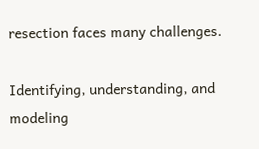resection faces many challenges.

Identifying, understanding, and modeling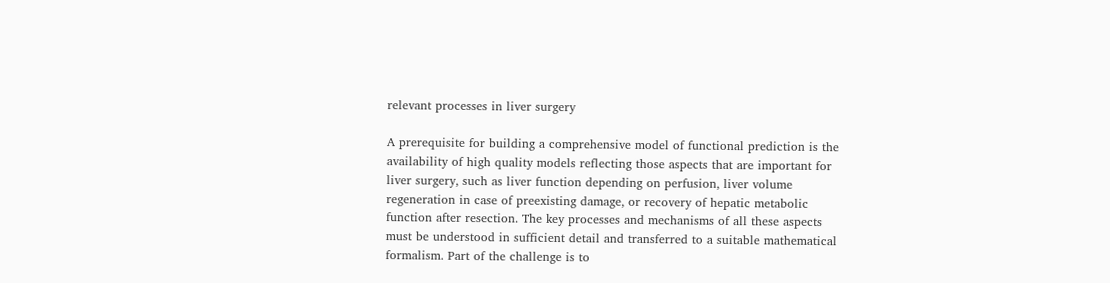relevant processes in liver surgery

A prerequisite for building a comprehensive model of functional prediction is the availability of high quality models reflecting those aspects that are important for liver surgery, such as liver function depending on perfusion, liver volume regeneration in case of preexisting damage, or recovery of hepatic metabolic function after resection. The key processes and mechanisms of all these aspects must be understood in sufficient detail and transferred to a suitable mathematical formalism. Part of the challenge is to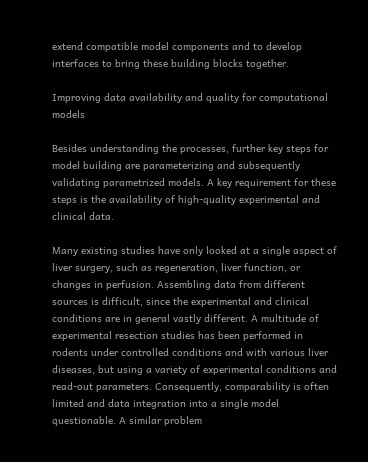extend compatible model components and to develop interfaces to bring these building blocks together.

Improving data availability and quality for computational models

Besides understanding the processes, further key steps for model building are parameterizing and subsequently validating parametrized models. A key requirement for these steps is the availability of high-quality experimental and clinical data.

Many existing studies have only looked at a single aspect of liver surgery, such as regeneration, liver function, or changes in perfusion. Assembling data from different sources is difficult, since the experimental and clinical conditions are in general vastly different. A multitude of experimental resection studies has been performed in rodents under controlled conditions and with various liver diseases, but using a variety of experimental conditions and read-out parameters. Consequently, comparability is often limited and data integration into a single model questionable. A similar problem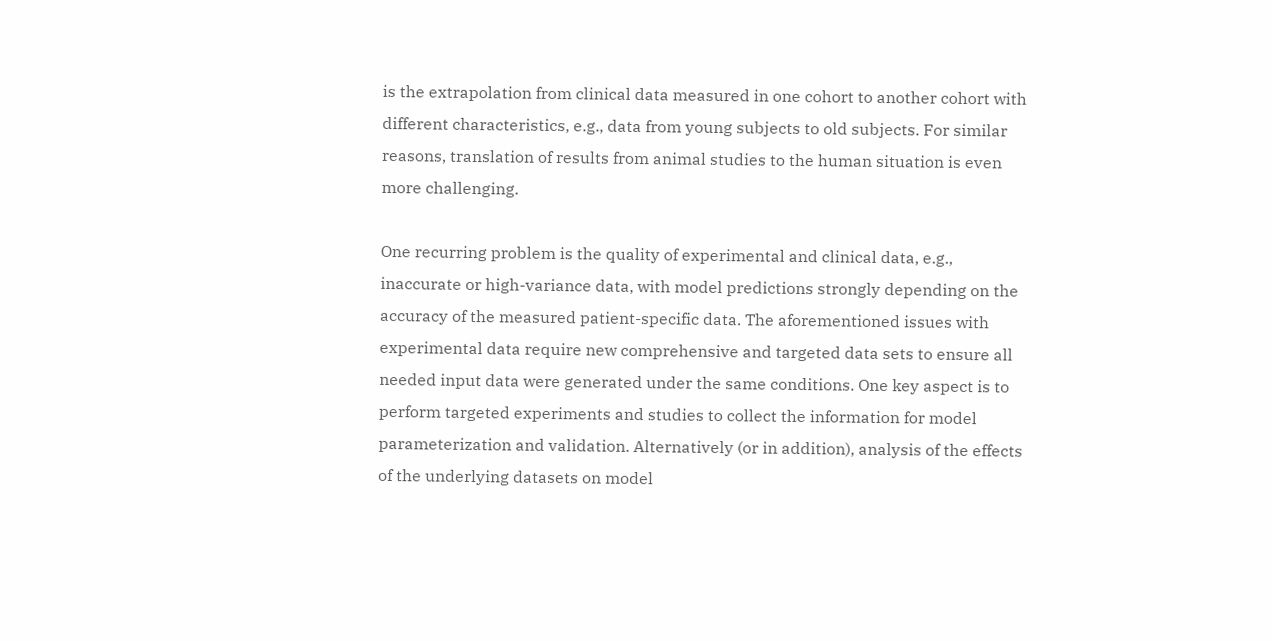is the extrapolation from clinical data measured in one cohort to another cohort with different characteristics, e.g., data from young subjects to old subjects. For similar reasons, translation of results from animal studies to the human situation is even more challenging.

One recurring problem is the quality of experimental and clinical data, e.g., inaccurate or high-variance data, with model predictions strongly depending on the accuracy of the measured patient-specific data. The aforementioned issues with experimental data require new comprehensive and targeted data sets to ensure all needed input data were generated under the same conditions. One key aspect is to perform targeted experiments and studies to collect the information for model parameterization and validation. Alternatively (or in addition), analysis of the effects of the underlying datasets on model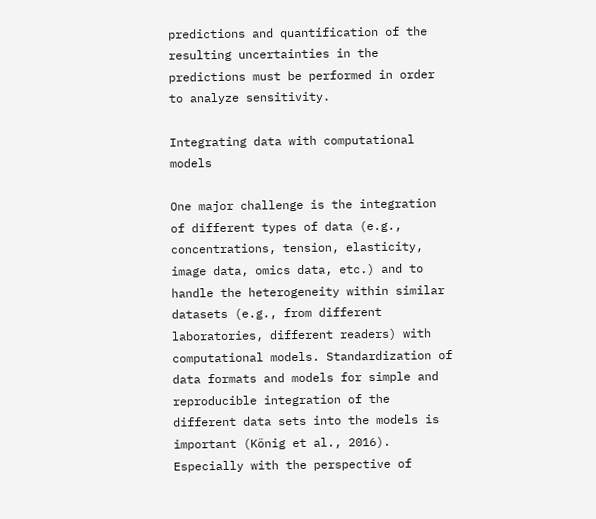predictions and quantification of the resulting uncertainties in the predictions must be performed in order to analyze sensitivity.

Integrating data with computational models

One major challenge is the integration of different types of data (e.g., concentrations, tension, elasticity, image data, omics data, etc.) and to handle the heterogeneity within similar datasets (e.g., from different laboratories, different readers) with computational models. Standardization of data formats and models for simple and reproducible integration of the different data sets into the models is important (König et al., 2016). Especially with the perspective of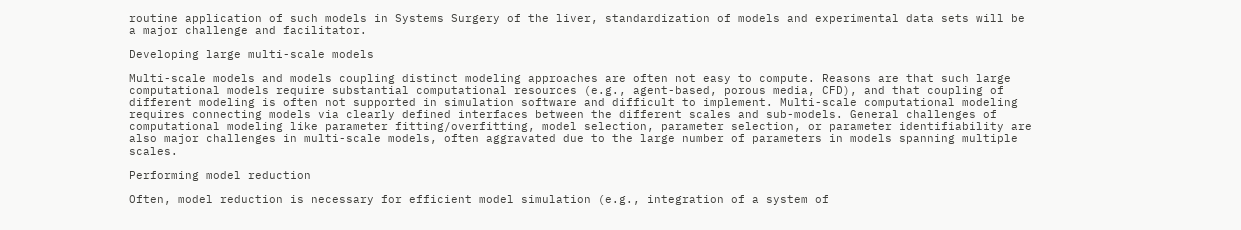routine application of such models in Systems Surgery of the liver, standardization of models and experimental data sets will be a major challenge and facilitator.

Developing large multi-scale models

Multi-scale models and models coupling distinct modeling approaches are often not easy to compute. Reasons are that such large computational models require substantial computational resources (e.g., agent-based, porous media, CFD), and that coupling of different modeling is often not supported in simulation software and difficult to implement. Multi-scale computational modeling requires connecting models via clearly defined interfaces between the different scales and sub-models. General challenges of computational modeling like parameter fitting/overfitting, model selection, parameter selection, or parameter identifiability are also major challenges in multi-scale models, often aggravated due to the large number of parameters in models spanning multiple scales.

Performing model reduction

Often, model reduction is necessary for efficient model simulation (e.g., integration of a system of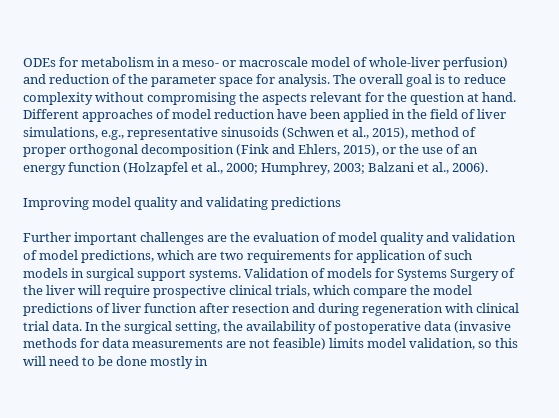ODEs for metabolism in a meso- or macroscale model of whole-liver perfusion) and reduction of the parameter space for analysis. The overall goal is to reduce complexity without compromising the aspects relevant for the question at hand. Different approaches of model reduction have been applied in the field of liver simulations, e.g., representative sinusoids (Schwen et al., 2015), method of proper orthogonal decomposition (Fink and Ehlers, 2015), or the use of an energy function (Holzapfel et al., 2000; Humphrey, 2003; Balzani et al., 2006).

Improving model quality and validating predictions

Further important challenges are the evaluation of model quality and validation of model predictions, which are two requirements for application of such models in surgical support systems. Validation of models for Systems Surgery of the liver will require prospective clinical trials, which compare the model predictions of liver function after resection and during regeneration with clinical trial data. In the surgical setting, the availability of postoperative data (invasive methods for data measurements are not feasible) limits model validation, so this will need to be done mostly in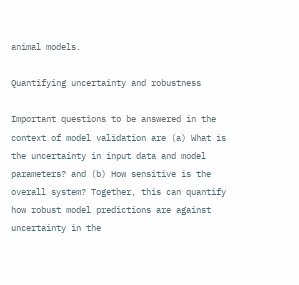animal models.

Quantifying uncertainty and robustness

Important questions to be answered in the context of model validation are (a) What is the uncertainty in input data and model parameters? and (b) How sensitive is the overall system? Together, this can quantify how robust model predictions are against uncertainty in the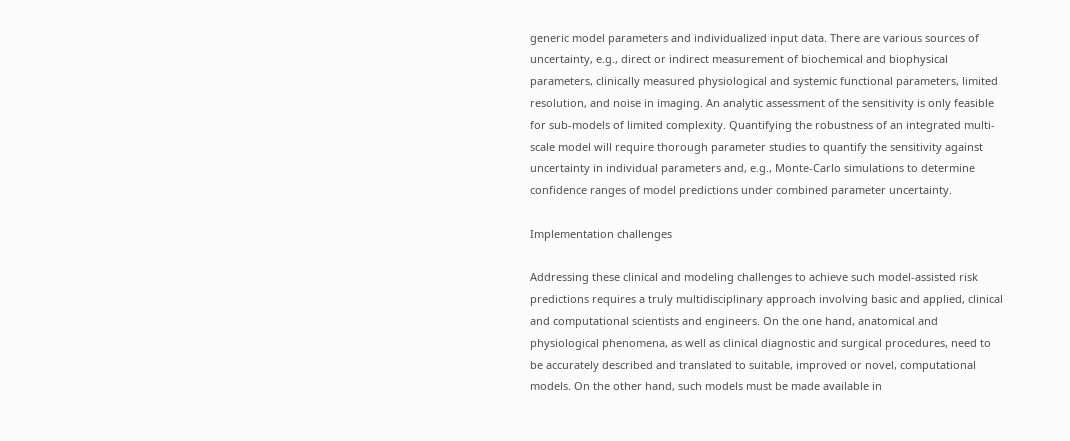generic model parameters and individualized input data. There are various sources of uncertainty, e.g., direct or indirect measurement of biochemical and biophysical parameters, clinically measured physiological and systemic functional parameters, limited resolution, and noise in imaging. An analytic assessment of the sensitivity is only feasible for sub-models of limited complexity. Quantifying the robustness of an integrated multi-scale model will require thorough parameter studies to quantify the sensitivity against uncertainty in individual parameters and, e.g., Monte-Carlo simulations to determine confidence ranges of model predictions under combined parameter uncertainty.

Implementation challenges

Addressing these clinical and modeling challenges to achieve such model-assisted risk predictions requires a truly multidisciplinary approach involving basic and applied, clinical and computational scientists and engineers. On the one hand, anatomical and physiological phenomena, as well as clinical diagnostic and surgical procedures, need to be accurately described and translated to suitable, improved or novel, computational models. On the other hand, such models must be made available in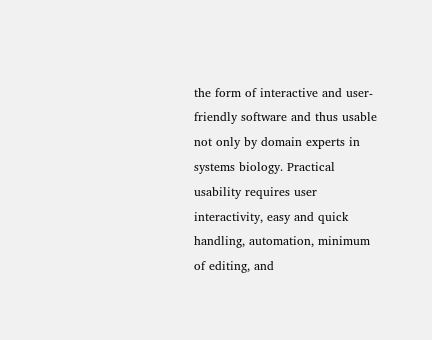the form of interactive and user-friendly software and thus usable not only by domain experts in systems biology. Practical usability requires user interactivity, easy and quick handling, automation, minimum of editing, and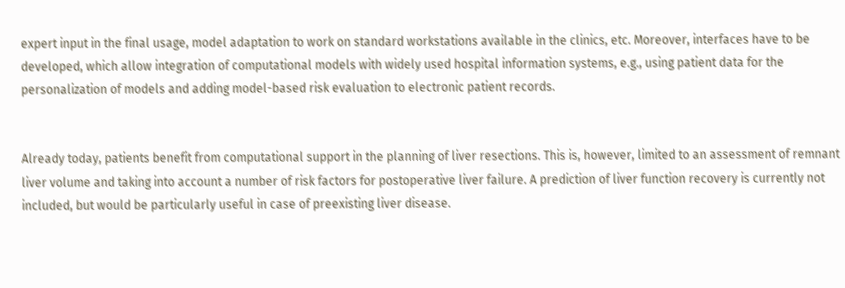expert input in the final usage, model adaptation to work on standard workstations available in the clinics, etc. Moreover, interfaces have to be developed, which allow integration of computational models with widely used hospital information systems, e.g., using patient data for the personalization of models and adding model-based risk evaluation to electronic patient records.


Already today, patients benefit from computational support in the planning of liver resections. This is, however, limited to an assessment of remnant liver volume and taking into account a number of risk factors for postoperative liver failure. A prediction of liver function recovery is currently not included, but would be particularly useful in case of preexisting liver disease.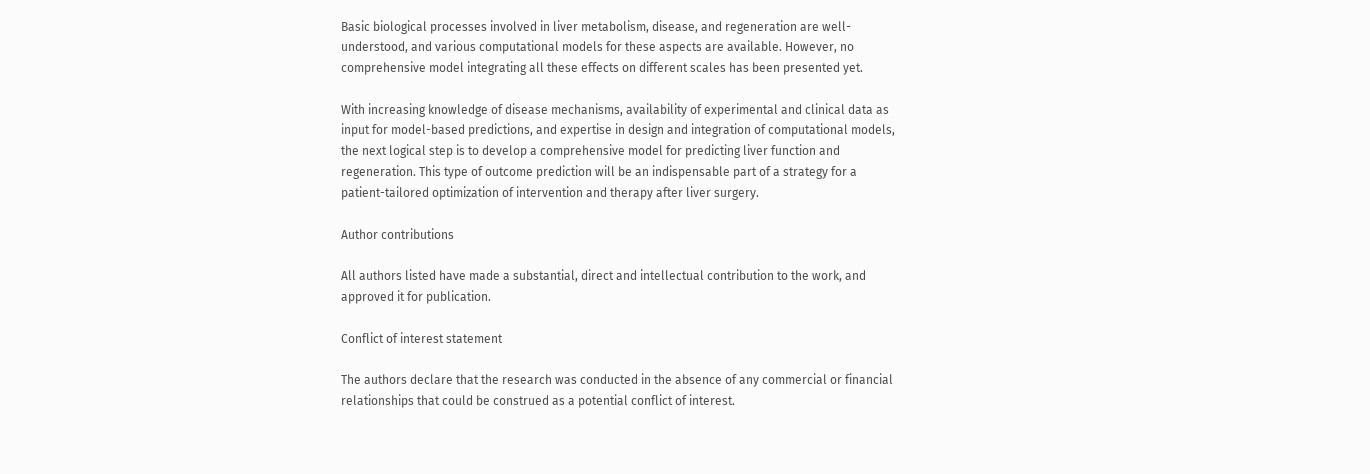Basic biological processes involved in liver metabolism, disease, and regeneration are well-understood, and various computational models for these aspects are available. However, no comprehensive model integrating all these effects on different scales has been presented yet.

With increasing knowledge of disease mechanisms, availability of experimental and clinical data as input for model-based predictions, and expertise in design and integration of computational models, the next logical step is to develop a comprehensive model for predicting liver function and regeneration. This type of outcome prediction will be an indispensable part of a strategy for a patient-tailored optimization of intervention and therapy after liver surgery.

Author contributions

All authors listed have made a substantial, direct and intellectual contribution to the work, and approved it for publication.

Conflict of interest statement

The authors declare that the research was conducted in the absence of any commercial or financial relationships that could be construed as a potential conflict of interest.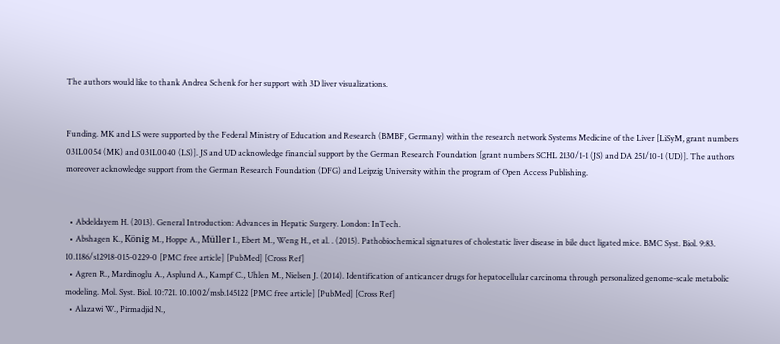The authors would like to thank Andrea Schenk for her support with 3D liver visualizations.


Funding. MK and LS were supported by the Federal Ministry of Education and Research (BMBF, Germany) within the research network Systems Medicine of the Liver [LiSyM, grant numbers 031L0054 (MK) and 031L0040 (LS)]. JS and UD acknowledge financial support by the German Research Foundation [grant numbers SCHL 2130/1-1 (JS) and DA 251/10-1 (UD)]. The authors moreover acknowledge support from the German Research Foundation (DFG) and Leipzig University within the program of Open Access Publishing.


  • Abdeldayem H. (2013). General Introduction: Advances in Hepatic Surgery. London: InTech.
  • Abshagen K., König M., Hoppe A., Müller I., Ebert M., Weng H., et al. . (2015). Pathobiochemical signatures of cholestatic liver disease in bile duct ligated mice. BMC Syst. Biol. 9:83. 10.1186/s12918-015-0229-0 [PMC free article] [PubMed] [Cross Ref]
  • Agren R., Mardinoglu A., Asplund A., Kampf C., Uhlen M., Nielsen J. (2014). Identification of anticancer drugs for hepatocellular carcinoma through personalized genome-scale metabolic modeling. Mol. Syst. Biol. 10:721. 10.1002/msb.145122 [PMC free article] [PubMed] [Cross Ref]
  • Alazawi W., Pirmadjid N.,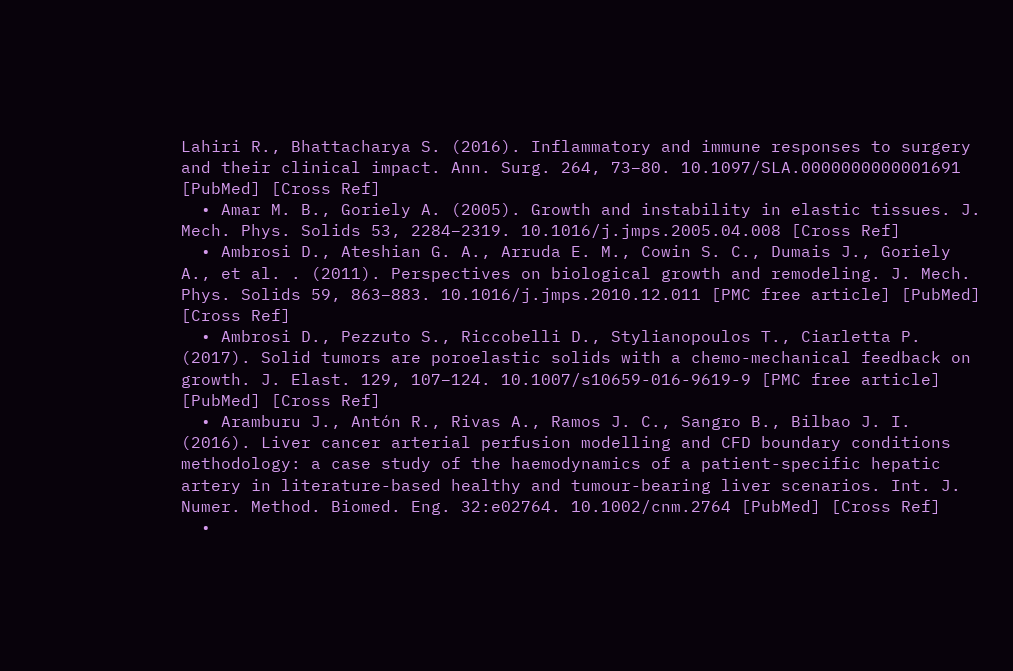Lahiri R., Bhattacharya S. (2016). Inflammatory and immune responses to surgery and their clinical impact. Ann. Surg. 264, 73–80. 10.1097/SLA.0000000000001691 [PubMed] [Cross Ref]
  • Amar M. B., Goriely A. (2005). Growth and instability in elastic tissues. J. Mech. Phys. Solids 53, 2284–2319. 10.1016/j.jmps.2005.04.008 [Cross Ref]
  • Ambrosi D., Ateshian G. A., Arruda E. M., Cowin S. C., Dumais J., Goriely A., et al. . (2011). Perspectives on biological growth and remodeling. J. Mech. Phys. Solids 59, 863–883. 10.1016/j.jmps.2010.12.011 [PMC free article] [PubMed] [Cross Ref]
  • Ambrosi D., Pezzuto S., Riccobelli D., Stylianopoulos T., Ciarletta P. (2017). Solid tumors are poroelastic solids with a chemo-mechanical feedback on growth. J. Elast. 129, 107–124. 10.1007/s10659-016-9619-9 [PMC free article] [PubMed] [Cross Ref]
  • Aramburu J., Antón R., Rivas A., Ramos J. C., Sangro B., Bilbao J. I. (2016). Liver cancer arterial perfusion modelling and CFD boundary conditions methodology: a case study of the haemodynamics of a patient-specific hepatic artery in literature-based healthy and tumour-bearing liver scenarios. Int. J. Numer. Method. Biomed. Eng. 32:e02764. 10.1002/cnm.2764 [PubMed] [Cross Ref]
  •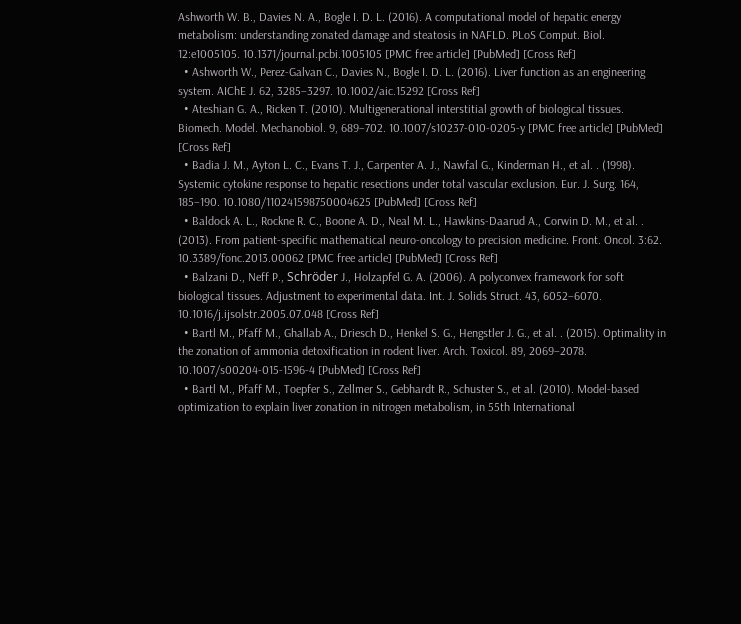Ashworth W. B., Davies N. A., Bogle I. D. L. (2016). A computational model of hepatic energy metabolism: understanding zonated damage and steatosis in NAFLD. PLoS Comput. Biol. 12:e1005105. 10.1371/journal.pcbi.1005105 [PMC free article] [PubMed] [Cross Ref]
  • Ashworth W., Perez-Galvan C., Davies N., Bogle I. D. L. (2016). Liver function as an engineering system. AIChE J. 62, 3285–3297. 10.1002/aic.15292 [Cross Ref]
  • Ateshian G. A., Ricken T. (2010). Multigenerational interstitial growth of biological tissues. Biomech. Model. Mechanobiol. 9, 689–702. 10.1007/s10237-010-0205-y [PMC free article] [PubMed] [Cross Ref]
  • Badia J. M., Ayton L. C., Evans T. J., Carpenter A. J., Nawfal G., Kinderman H., et al. . (1998). Systemic cytokine response to hepatic resections under total vascular exclusion. Eur. J. Surg. 164, 185–190. 10.1080/110241598750004625 [PubMed] [Cross Ref]
  • Baldock A. L., Rockne R. C., Boone A. D., Neal M. L., Hawkins-Daarud A., Corwin D. M., et al. . (2013). From patient-specific mathematical neuro-oncology to precision medicine. Front. Oncol. 3:62. 10.3389/fonc.2013.00062 [PMC free article] [PubMed] [Cross Ref]
  • Balzani D., Neff P., Schröder J., Holzapfel G. A. (2006). A polyconvex framework for soft biological tissues. Adjustment to experimental data. Int. J. Solids Struct. 43, 6052–6070. 10.1016/j.ijsolstr.2005.07.048 [Cross Ref]
  • Bartl M., Pfaff M., Ghallab A., Driesch D., Henkel S. G., Hengstler J. G., et al. . (2015). Optimality in the zonation of ammonia detoxification in rodent liver. Arch. Toxicol. 89, 2069–2078. 10.1007/s00204-015-1596-4 [PubMed] [Cross Ref]
  • Bartl M., Pfaff M., Toepfer S., Zellmer S., Gebhardt R., Schuster S., et al. (2010). Model-based optimization to explain liver zonation in nitrogen metabolism, in 55th International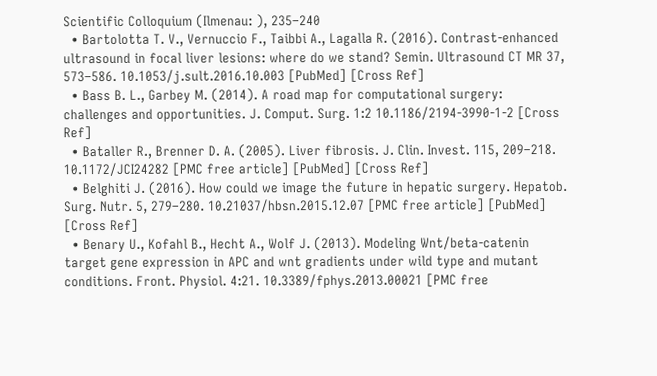Scientific Colloquium (Ilmenau: ), 235–240
  • Bartolotta T. V., Vernuccio F., Taibbi A., Lagalla R. (2016). Contrast-enhanced ultrasound in focal liver lesions: where do we stand? Semin. Ultrasound CT MR 37, 573–586. 10.1053/j.sult.2016.10.003 [PubMed] [Cross Ref]
  • Bass B. L., Garbey M. (2014). A road map for computational surgery: challenges and opportunities. J. Comput. Surg. 1:2 10.1186/2194-3990-1-2 [Cross Ref]
  • Bataller R., Brenner D. A. (2005). Liver fibrosis. J. Clin. Invest. 115, 209–218. 10.1172/JCI24282 [PMC free article] [PubMed] [Cross Ref]
  • Belghiti J. (2016). How could we image the future in hepatic surgery. Hepatob. Surg. Nutr. 5, 279–280. 10.21037/hbsn.2015.12.07 [PMC free article] [PubMed] [Cross Ref]
  • Benary U., Kofahl B., Hecht A., Wolf J. (2013). Modeling Wnt/beta-catenin target gene expression in APC and wnt gradients under wild type and mutant conditions. Front. Physiol. 4:21. 10.3389/fphys.2013.00021 [PMC free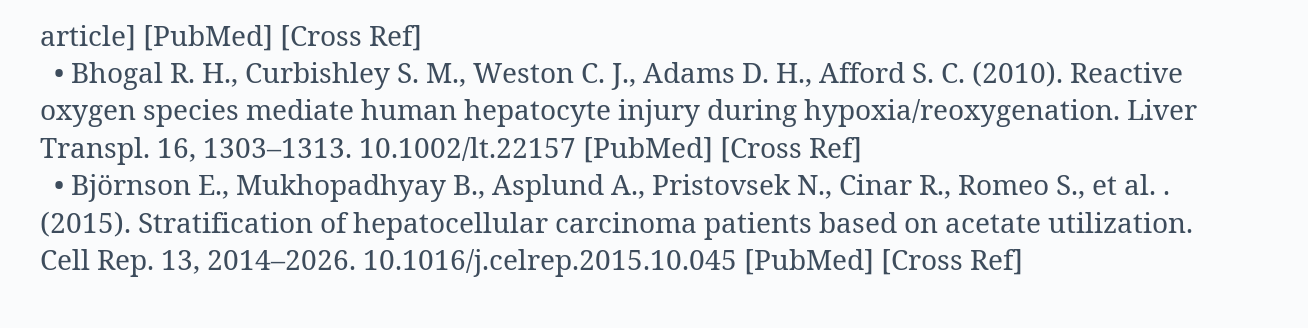article] [PubMed] [Cross Ref]
  • Bhogal R. H., Curbishley S. M., Weston C. J., Adams D. H., Afford S. C. (2010). Reactive oxygen species mediate human hepatocyte injury during hypoxia/reoxygenation. Liver Transpl. 16, 1303–1313. 10.1002/lt.22157 [PubMed] [Cross Ref]
  • Björnson E., Mukhopadhyay B., Asplund A., Pristovsek N., Cinar R., Romeo S., et al. . (2015). Stratification of hepatocellular carcinoma patients based on acetate utilization. Cell Rep. 13, 2014–2026. 10.1016/j.celrep.2015.10.045 [PubMed] [Cross Ref]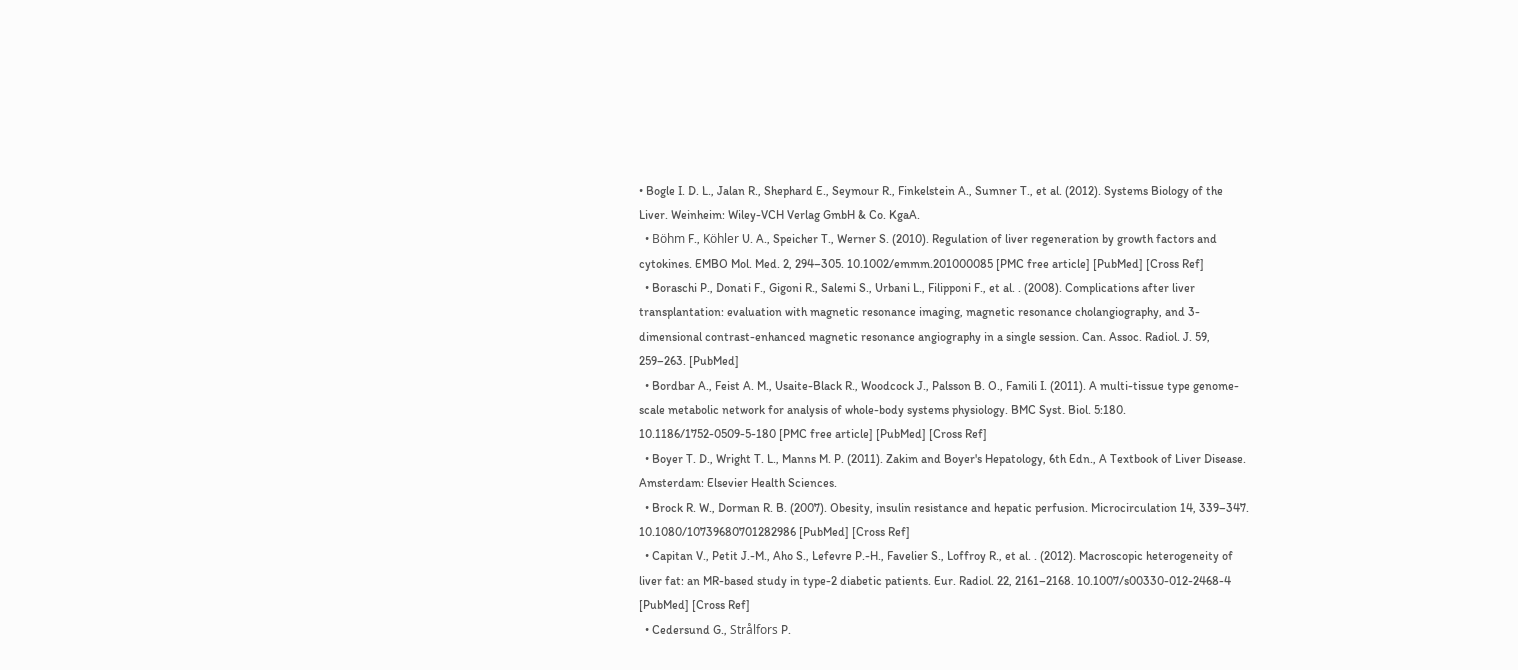• Bogle I. D. L., Jalan R., Shephard E., Seymour R., Finkelstein A., Sumner T., et al. (2012). Systems Biology of the Liver. Weinheim: Wiley-VCH Verlag GmbH & Co. KgaA.
  • Böhm F., Köhler U. A., Speicher T., Werner S. (2010). Regulation of liver regeneration by growth factors and cytokines. EMBO Mol. Med. 2, 294–305. 10.1002/emmm.201000085 [PMC free article] [PubMed] [Cross Ref]
  • Boraschi P., Donati F., Gigoni R., Salemi S., Urbani L., Filipponi F., et al. . (2008). Complications after liver transplantation: evaluation with magnetic resonance imaging, magnetic resonance cholangiography, and 3-dimensional contrast-enhanced magnetic resonance angiography in a single session. Can. Assoc. Radiol. J. 59, 259–263. [PubMed]
  • Bordbar A., Feist A. M., Usaite-Black R., Woodcock J., Palsson B. O., Famili I. (2011). A multi-tissue type genome-scale metabolic network for analysis of whole-body systems physiology. BMC Syst. Biol. 5:180. 10.1186/1752-0509-5-180 [PMC free article] [PubMed] [Cross Ref]
  • Boyer T. D., Wright T. L., Manns M. P. (2011). Zakim and Boyer's Hepatology, 6th Edn., A Textbook of Liver Disease. Amsterdam: Elsevier Health Sciences.
  • Brock R. W., Dorman R. B. (2007). Obesity, insulin resistance and hepatic perfusion. Microcirculation 14, 339–347. 10.1080/10739680701282986 [PubMed] [Cross Ref]
  • Capitan V., Petit J.-M., Aho S., Lefevre P.-H., Favelier S., Loffroy R., et al. . (2012). Macroscopic heterogeneity of liver fat: an MR-based study in type-2 diabetic patients. Eur. Radiol. 22, 2161–2168. 10.1007/s00330-012-2468-4 [PubMed] [Cross Ref]
  • Cedersund G., Strålfors P.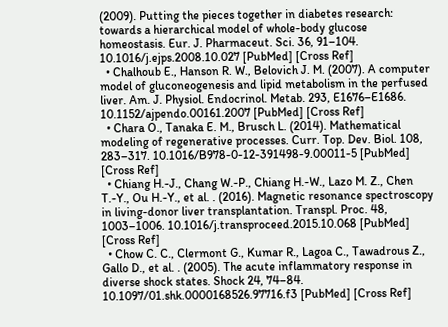(2009). Putting the pieces together in diabetes research: towards a hierarchical model of whole-body glucose homeostasis. Eur. J. Pharmaceut. Sci. 36, 91–104. 10.1016/j.ejps.2008.10.027 [PubMed] [Cross Ref]
  • Chalhoub E., Hanson R. W., Belovich J. M. (2007). A computer model of gluconeogenesis and lipid metabolism in the perfused liver. Am. J. Physiol. Endocrinol. Metab. 293, E1676–E1686. 10.1152/ajpendo.00161.2007 [PubMed] [Cross Ref]
  • Chara O., Tanaka E. M., Brusch L. (2014). Mathematical modeling of regenerative processes. Curr. Top. Dev. Biol. 108, 283–317. 10.1016/B978-0-12-391498-9.00011-5 [PubMed] [Cross Ref]
  • Chiang H.-J., Chang W.-P., Chiang H.-W., Lazo M. Z., Chen T.-Y., Ou H.-Y., et al. . (2016). Magnetic resonance spectroscopy in living-donor liver transplantation. Transpl. Proc. 48, 1003–1006. 10.1016/j.transproceed.2015.10.068 [PubMed] [Cross Ref]
  • Chow C. C., Clermont G., Kumar R., Lagoa C., Tawadrous Z., Gallo D., et al. . (2005). The acute inflammatory response in diverse shock states. Shock 24, 74–84. 10.1097/01.shk.0000168526.97716.f3 [PubMed] [Cross Ref]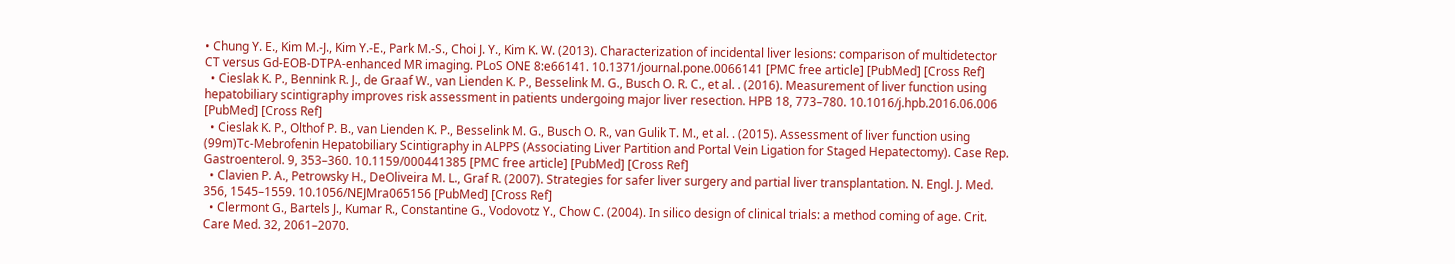• Chung Y. E., Kim M.-J., Kim Y.-E., Park M.-S., Choi J. Y., Kim K. W. (2013). Characterization of incidental liver lesions: comparison of multidetector CT versus Gd-EOB-DTPA-enhanced MR imaging. PLoS ONE 8:e66141. 10.1371/journal.pone.0066141 [PMC free article] [PubMed] [Cross Ref]
  • Cieslak K. P., Bennink R. J., de Graaf W., van Lienden K. P., Besselink M. G., Busch O. R. C., et al. . (2016). Measurement of liver function using hepatobiliary scintigraphy improves risk assessment in patients undergoing major liver resection. HPB 18, 773–780. 10.1016/j.hpb.2016.06.006 [PubMed] [Cross Ref]
  • Cieslak K. P., Olthof P. B., van Lienden K. P., Besselink M. G., Busch O. R., van Gulik T. M., et al. . (2015). Assessment of liver function using (99m)Tc-Mebrofenin Hepatobiliary Scintigraphy in ALPPS (Associating Liver Partition and Portal Vein Ligation for Staged Hepatectomy). Case Rep. Gastroenterol. 9, 353–360. 10.1159/000441385 [PMC free article] [PubMed] [Cross Ref]
  • Clavien P. A., Petrowsky H., DeOliveira M. L., Graf R. (2007). Strategies for safer liver surgery and partial liver transplantation. N. Engl. J. Med. 356, 1545–1559. 10.1056/NEJMra065156 [PubMed] [Cross Ref]
  • Clermont G., Bartels J., Kumar R., Constantine G., Vodovotz Y., Chow C. (2004). In silico design of clinical trials: a method coming of age. Crit. Care Med. 32, 2061–2070.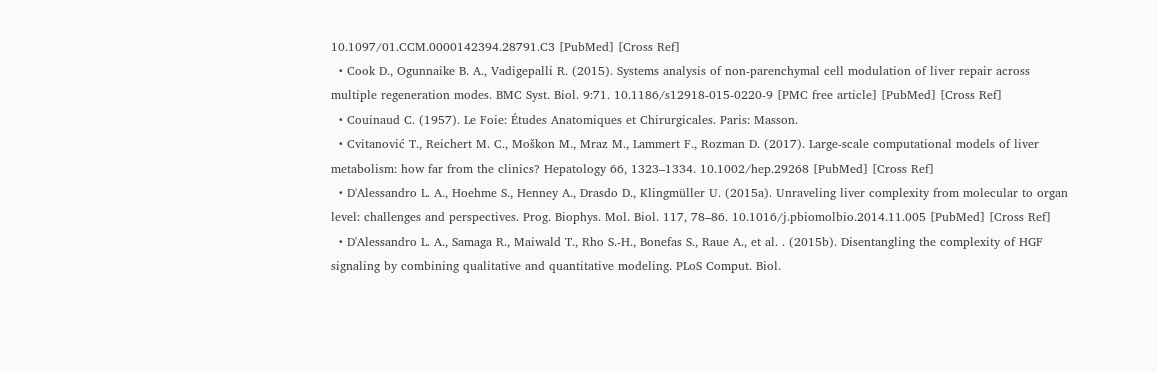10.1097/01.CCM.0000142394.28791.C3 [PubMed] [Cross Ref]
  • Cook D., Ogunnaike B. A., Vadigepalli R. (2015). Systems analysis of non-parenchymal cell modulation of liver repair across multiple regeneration modes. BMC Syst. Biol. 9:71. 10.1186/s12918-015-0220-9 [PMC free article] [PubMed] [Cross Ref]
  • Couinaud C. (1957). Le Foie: Études Anatomiques et Chirurgicales. Paris: Masson.
  • Cvitanović T., Reichert M. C., Moškon M., Mraz M., Lammert F., Rozman D. (2017). Large-scale computational models of liver metabolism: how far from the clinics? Hepatology 66, 1323–1334. 10.1002/hep.29268 [PubMed] [Cross Ref]
  • D'Alessandro L. A., Hoehme S., Henney A., Drasdo D., Klingmüller U. (2015a). Unraveling liver complexity from molecular to organ level: challenges and perspectives. Prog. Biophys. Mol. Biol. 117, 78–86. 10.1016/j.pbiomolbio.2014.11.005 [PubMed] [Cross Ref]
  • D'Alessandro L. A., Samaga R., Maiwald T., Rho S.-H., Bonefas S., Raue A., et al. . (2015b). Disentangling the complexity of HGF signaling by combining qualitative and quantitative modeling. PLoS Comput. Biol.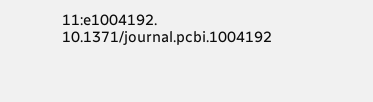11:e1004192. 10.1371/journal.pcbi.1004192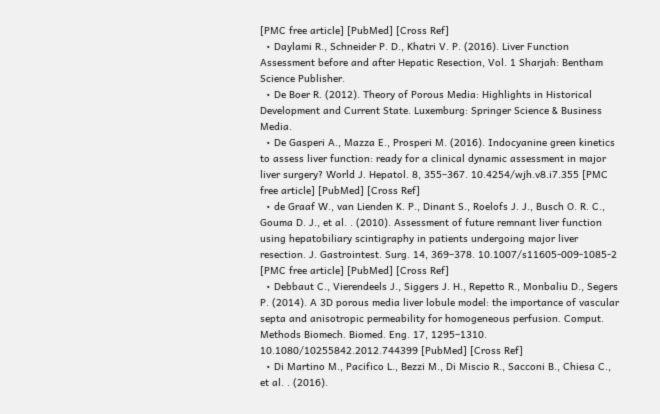[PMC free article] [PubMed] [Cross Ref]
  • Daylami R., Schneider P. D., Khatri V. P. (2016). Liver Function Assessment before and after Hepatic Resection, Vol. 1 Sharjah: Bentham Science Publisher.
  • De Boer R. (2012). Theory of Porous Media: Highlights in Historical Development and Current State. Luxemburg: Springer Science & Business Media.
  • De Gasperi A., Mazza E., Prosperi M. (2016). Indocyanine green kinetics to assess liver function: ready for a clinical dynamic assessment in major liver surgery? World J. Hepatol. 8, 355–367. 10.4254/wjh.v8.i7.355 [PMC free article] [PubMed] [Cross Ref]
  • de Graaf W., van Lienden K. P., Dinant S., Roelofs J. J., Busch O. R. C., Gouma D. J., et al. . (2010). Assessment of future remnant liver function using hepatobiliary scintigraphy in patients undergoing major liver resection. J. Gastrointest. Surg. 14, 369–378. 10.1007/s11605-009-1085-2 [PMC free article] [PubMed] [Cross Ref]
  • Debbaut C., Vierendeels J., Siggers J. H., Repetto R., Monbaliu D., Segers P. (2014). A 3D porous media liver lobule model: the importance of vascular septa and anisotropic permeability for homogeneous perfusion. Comput. Methods Biomech. Biomed. Eng. 17, 1295–1310. 10.1080/10255842.2012.744399 [PubMed] [Cross Ref]
  • Di Martino M., Pacifico L., Bezzi M., Di Miscio R., Sacconi B., Chiesa C., et al. . (2016).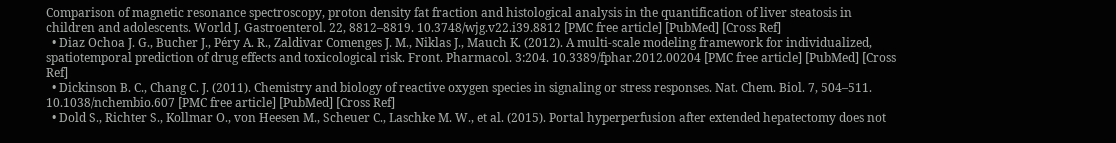Comparison of magnetic resonance spectroscopy, proton density fat fraction and histological analysis in the quantification of liver steatosis in children and adolescents. World J. Gastroenterol. 22, 8812–8819. 10.3748/wjg.v22.i39.8812 [PMC free article] [PubMed] [Cross Ref]
  • Diaz Ochoa J. G., Bucher J., Péry A. R., Zaldivar Comenges J. M., Niklas J., Mauch K. (2012). A multi-scale modeling framework for individualized, spatiotemporal prediction of drug effects and toxicological risk. Front. Pharmacol. 3:204. 10.3389/fphar.2012.00204 [PMC free article] [PubMed] [Cross Ref]
  • Dickinson B. C., Chang C. J. (2011). Chemistry and biology of reactive oxygen species in signaling or stress responses. Nat. Chem. Biol. 7, 504–511. 10.1038/nchembio.607 [PMC free article] [PubMed] [Cross Ref]
  • Dold S., Richter S., Kollmar O., von Heesen M., Scheuer C., Laschke M. W., et al. (2015). Portal hyperperfusion after extended hepatectomy does not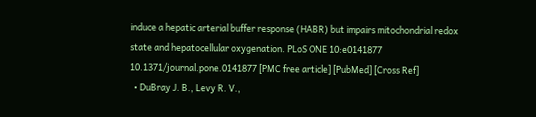induce a hepatic arterial buffer response (HABR) but impairs mitochondrial redox state and hepatocellular oxygenation. PLoS ONE 10:e0141877 10.1371/journal.pone.0141877 [PMC free article] [PubMed] [Cross Ref]
  • DuBray J. B., Levy R. V.,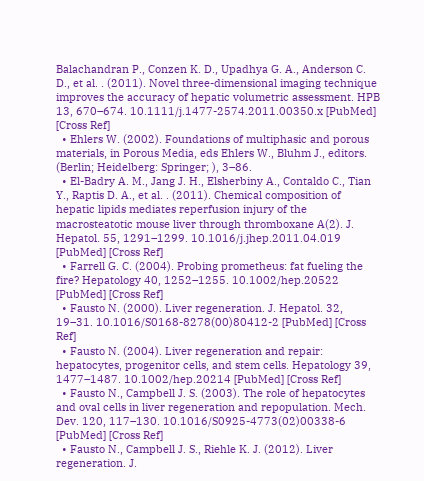Balachandran P., Conzen K. D., Upadhya G. A., Anderson C. D., et al. . (2011). Novel three-dimensional imaging technique improves the accuracy of hepatic volumetric assessment. HPB 13, 670–674. 10.1111/j.1477-2574.2011.00350.x [PubMed] [Cross Ref]
  • Ehlers W. (2002). Foundations of multiphasic and porous materials, in Porous Media, eds Ehlers W., Bluhm J., editors. (Berlin; Heidelberg: Springer; ), 3–86.
  • El-Badry A. M., Jang J. H., Elsherbiny A., Contaldo C., Tian Y., Raptis D. A., et al. . (2011). Chemical composition of hepatic lipids mediates reperfusion injury of the macrosteatotic mouse liver through thromboxane A(2). J. Hepatol. 55, 1291–1299. 10.1016/j.jhep.2011.04.019 [PubMed] [Cross Ref]
  • Farrell G. C. (2004). Probing prometheus: fat fueling the fire? Hepatology 40, 1252–1255. 10.1002/hep.20522 [PubMed] [Cross Ref]
  • Fausto N. (2000). Liver regeneration. J. Hepatol. 32, 19–31. 10.1016/S0168-8278(00)80412-2 [PubMed] [Cross Ref]
  • Fausto N. (2004). Liver regeneration and repair: hepatocytes, progenitor cells, and stem cells. Hepatology 39, 1477–1487. 10.1002/hep.20214 [PubMed] [Cross Ref]
  • Fausto N., Campbell J. S. (2003). The role of hepatocytes and oval cells in liver regeneration and repopulation. Mech. Dev. 120, 117–130. 10.1016/S0925-4773(02)00338-6 [PubMed] [Cross Ref]
  • Fausto N., Campbell J. S., Riehle K. J. (2012). Liver regeneration. J.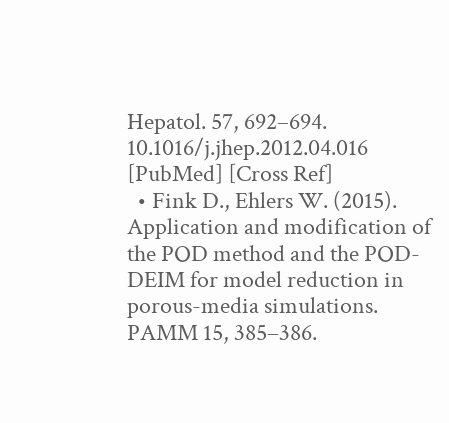Hepatol. 57, 692–694. 10.1016/j.jhep.2012.04.016 [PubMed] [Cross Ref]
  • Fink D., Ehlers W. (2015). Application and modification of the POD method and the POD-DEIM for model reduction in porous-media simulations. PAMM 15, 385–386.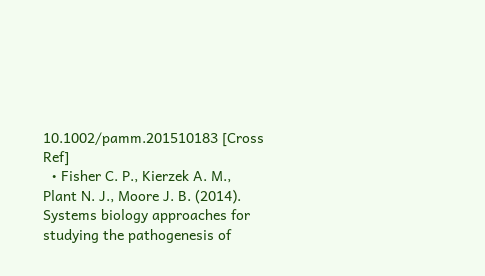10.1002/pamm.201510183 [Cross Ref]
  • Fisher C. P., Kierzek A. M., Plant N. J., Moore J. B. (2014). Systems biology approaches for studying the pathogenesis of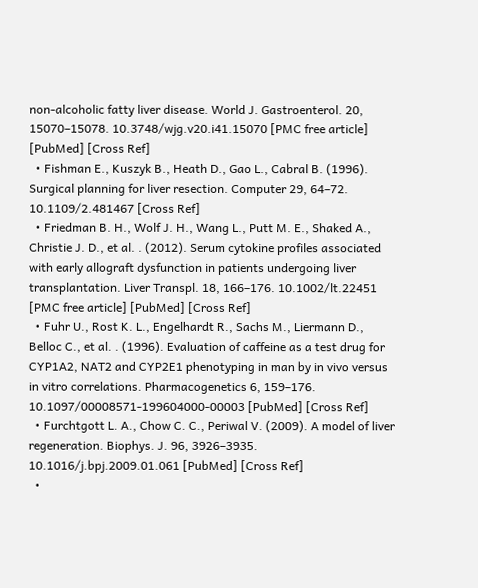non-alcoholic fatty liver disease. World J. Gastroenterol. 20, 15070–15078. 10.3748/wjg.v20.i41.15070 [PMC free article] [PubMed] [Cross Ref]
  • Fishman E., Kuszyk B., Heath D., Gao L., Cabral B. (1996). Surgical planning for liver resection. Computer 29, 64–72. 10.1109/2.481467 [Cross Ref]
  • Friedman B. H., Wolf J. H., Wang L., Putt M. E., Shaked A., Christie J. D., et al. . (2012). Serum cytokine profiles associated with early allograft dysfunction in patients undergoing liver transplantation. Liver Transpl. 18, 166–176. 10.1002/lt.22451 [PMC free article] [PubMed] [Cross Ref]
  • Fuhr U., Rost K. L., Engelhardt R., Sachs M., Liermann D., Belloc C., et al. . (1996). Evaluation of caffeine as a test drug for CYP1A2, NAT2 and CYP2E1 phenotyping in man by in vivo versus in vitro correlations. Pharmacogenetics 6, 159–176. 10.1097/00008571-199604000-00003 [PubMed] [Cross Ref]
  • Furchtgott L. A., Chow C. C., Periwal V. (2009). A model of liver regeneration. Biophys. J. 96, 3926–3935. 10.1016/j.bpj.2009.01.061 [PubMed] [Cross Ref]
  •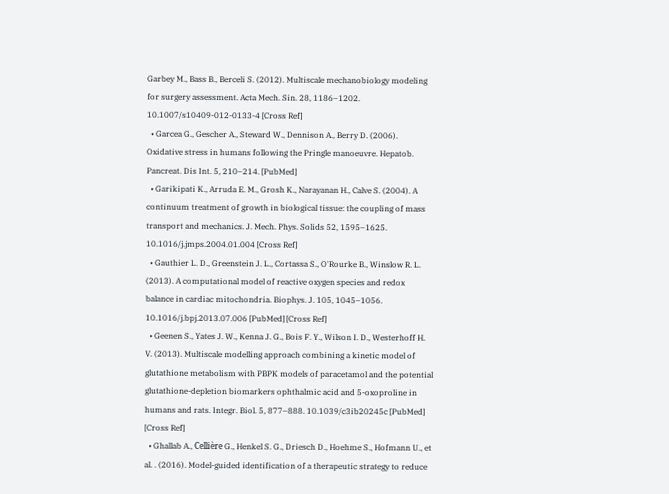Garbey M., Bass B., Berceli S. (2012). Multiscale mechanobiology modeling for surgery assessment. Acta Mech. Sin. 28, 1186–1202. 10.1007/s10409-012-0133-4 [Cross Ref]
  • Garcea G., Gescher A., Steward W., Dennison A., Berry D. (2006). Oxidative stress in humans following the Pringle manoeuvre. Hepatob. Pancreat. Dis Int. 5, 210–214. [PubMed]
  • Garikipati K., Arruda E. M., Grosh K., Narayanan H., Calve S. (2004). A continuum treatment of growth in biological tissue: the coupling of mass transport and mechanics. J. Mech. Phys. Solids 52, 1595–1625. 10.1016/j.jmps.2004.01.004 [Cross Ref]
  • Gauthier L. D., Greenstein J. L., Cortassa S., O'Rourke B., Winslow R. L. (2013). A computational model of reactive oxygen species and redox balance in cardiac mitochondria. Biophys. J. 105, 1045–1056. 10.1016/j.bpj.2013.07.006 [PubMed] [Cross Ref]
  • Geenen S., Yates J. W., Kenna J. G., Bois F. Y., Wilson I. D., Westerhoff H. V. (2013). Multiscale modelling approach combining a kinetic model of glutathione metabolism with PBPK models of paracetamol and the potential glutathione-depletion biomarkers ophthalmic acid and 5-oxoproline in humans and rats. Integr. Biol. 5, 877–888. 10.1039/c3ib20245c [PubMed] [Cross Ref]
  • Ghallab A., Cellière G., Henkel S. G., Driesch D., Hoehme S., Hofmann U., et al. . (2016). Model-guided identification of a therapeutic strategy to reduce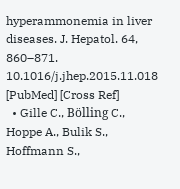hyperammonemia in liver diseases. J. Hepatol. 64, 860–871. 10.1016/j.jhep.2015.11.018 [PubMed] [Cross Ref]
  • Gille C., Bölling C., Hoppe A., Bulik S., Hoffmann S.,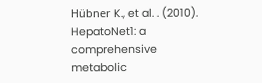Hübner K., et al. . (2010). HepatoNet1: a comprehensive metabolic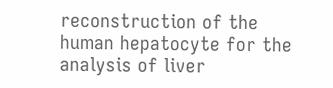reconstruction of the human hepatocyte for the analysis of liver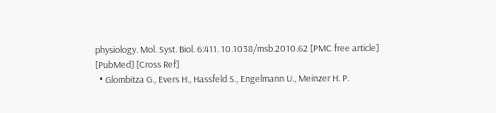physiology. Mol. Syst. Biol. 6:411. 10.1038/msb.2010.62 [PMC free article] [PubMed] [Cross Ref]
  • Glombitza G., Evers H., Hassfeld S., Engelmann U., Meinzer H. P.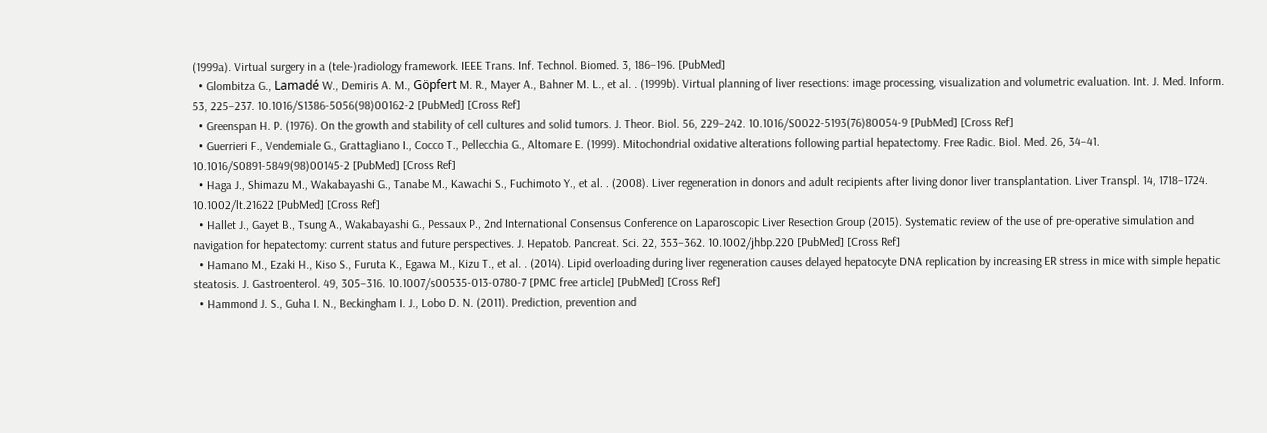(1999a). Virtual surgery in a (tele-)radiology framework. IEEE Trans. Inf. Technol. Biomed. 3, 186–196. [PubMed]
  • Glombitza G., Lamadé W., Demiris A. M., Göpfert M. R., Mayer A., Bahner M. L., et al. . (1999b). Virtual planning of liver resections: image processing, visualization and volumetric evaluation. Int. J. Med. Inform. 53, 225–237. 10.1016/S1386-5056(98)00162-2 [PubMed] [Cross Ref]
  • Greenspan H. P. (1976). On the growth and stability of cell cultures and solid tumors. J. Theor. Biol. 56, 229–242. 10.1016/S0022-5193(76)80054-9 [PubMed] [Cross Ref]
  • Guerrieri F., Vendemiale G., Grattagliano I., Cocco T., Pellecchia G., Altomare E. (1999). Mitochondrial oxidative alterations following partial hepatectomy. Free Radic. Biol. Med. 26, 34–41. 10.1016/S0891-5849(98)00145-2 [PubMed] [Cross Ref]
  • Haga J., Shimazu M., Wakabayashi G., Tanabe M., Kawachi S., Fuchimoto Y., et al. . (2008). Liver regeneration in donors and adult recipients after living donor liver transplantation. Liver Transpl. 14, 1718–1724. 10.1002/lt.21622 [PubMed] [Cross Ref]
  • Hallet J., Gayet B., Tsung A., Wakabayashi G., Pessaux P., 2nd International Consensus Conference on Laparoscopic Liver Resection Group (2015). Systematic review of the use of pre-operative simulation and navigation for hepatectomy: current status and future perspectives. J. Hepatob. Pancreat. Sci. 22, 353–362. 10.1002/jhbp.220 [PubMed] [Cross Ref]
  • Hamano M., Ezaki H., Kiso S., Furuta K., Egawa M., Kizu T., et al. . (2014). Lipid overloading during liver regeneration causes delayed hepatocyte DNA replication by increasing ER stress in mice with simple hepatic steatosis. J. Gastroenterol. 49, 305–316. 10.1007/s00535-013-0780-7 [PMC free article] [PubMed] [Cross Ref]
  • Hammond J. S., Guha I. N., Beckingham I. J., Lobo D. N. (2011). Prediction, prevention and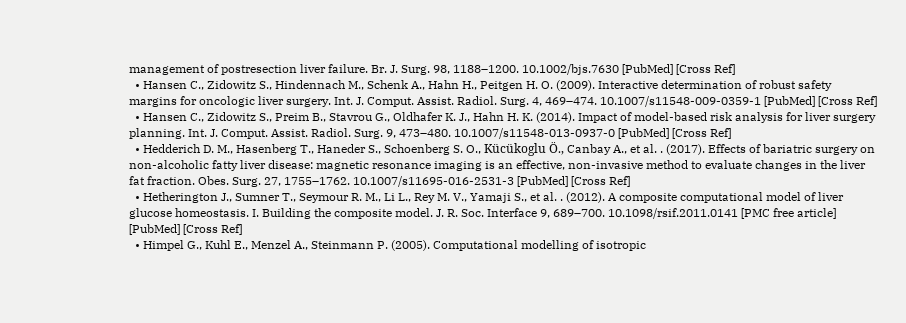management of postresection liver failure. Br. J. Surg. 98, 1188–1200. 10.1002/bjs.7630 [PubMed] [Cross Ref]
  • Hansen C., Zidowitz S., Hindennach M., Schenk A., Hahn H., Peitgen H. O. (2009). Interactive determination of robust safety margins for oncologic liver surgery. Int. J. Comput. Assist. Radiol. Surg. 4, 469–474. 10.1007/s11548-009-0359-1 [PubMed] [Cross Ref]
  • Hansen C., Zidowitz S., Preim B., Stavrou G., Oldhafer K. J., Hahn H. K. (2014). Impact of model-based risk analysis for liver surgery planning. Int. J. Comput. Assist. Radiol. Surg. 9, 473–480. 10.1007/s11548-013-0937-0 [PubMed] [Cross Ref]
  • Hedderich D. M., Hasenberg T., Haneder S., Schoenberg S. O., Kücükoglu Ö., Canbay A., et al. . (2017). Effects of bariatric surgery on non-alcoholic fatty liver disease: magnetic resonance imaging is an effective, non-invasive method to evaluate changes in the liver fat fraction. Obes. Surg. 27, 1755–1762. 10.1007/s11695-016-2531-3 [PubMed] [Cross Ref]
  • Hetherington J., Sumner T., Seymour R. M., Li L., Rey M. V., Yamaji S., et al. . (2012). A composite computational model of liver glucose homeostasis. I. Building the composite model. J. R. Soc. Interface 9, 689–700. 10.1098/rsif.2011.0141 [PMC free article] [PubMed] [Cross Ref]
  • Himpel G., Kuhl E., Menzel A., Steinmann P. (2005). Computational modelling of isotropic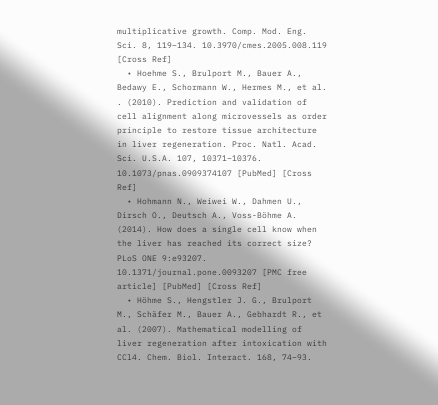multiplicative growth. Comp. Mod. Eng. Sci. 8, 119–134. 10.3970/cmes.2005.008.119 [Cross Ref]
  • Hoehme S., Brulport M., Bauer A., Bedawy E., Schormann W., Hermes M., et al. . (2010). Prediction and validation of cell alignment along microvessels as order principle to restore tissue architecture in liver regeneration. Proc. Natl. Acad. Sci. U.S.A. 107, 10371–10376. 10.1073/pnas.0909374107 [PubMed] [Cross Ref]
  • Hohmann N., Weiwei W., Dahmen U., Dirsch O., Deutsch A., Voss-Böhme A. (2014). How does a single cell know when the liver has reached its correct size? PLoS ONE 9:e93207. 10.1371/journal.pone.0093207 [PMC free article] [PubMed] [Cross Ref]
  • Höhme S., Hengstler J. G., Brulport M., Schäfer M., Bauer A., Gebhardt R., et al. (2007). Mathematical modelling of liver regeneration after intoxication with CCl4. Chem. Biol. Interact. 168, 74–93.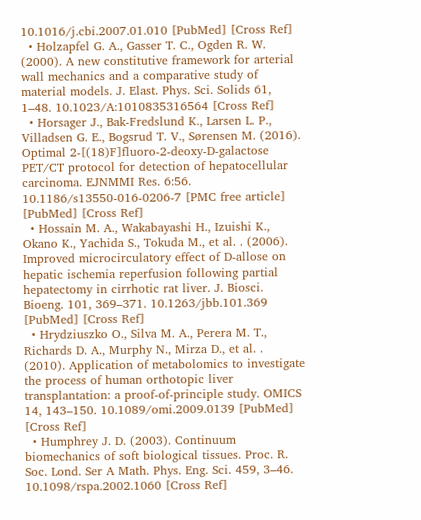10.1016/j.cbi.2007.01.010 [PubMed] [Cross Ref]
  • Holzapfel G. A., Gasser T. C., Ogden R. W. (2000). A new constitutive framework for arterial wall mechanics and a comparative study of material models. J. Elast. Phys. Sci. Solids 61, 1–48. 10.1023/A:1010835316564 [Cross Ref]
  • Horsager J., Bak-Fredslund K., Larsen L. P., Villadsen G. E., Bogsrud T. V., Sørensen M. (2016). Optimal 2-[(18)F]fluoro-2-deoxy-D-galactose PET/CT protocol for detection of hepatocellular carcinoma. EJNMMI Res. 6:56. 10.1186/s13550-016-0206-7 [PMC free article] [PubMed] [Cross Ref]
  • Hossain M. A., Wakabayashi H., Izuishi K., Okano K., Yachida S., Tokuda M., et al. . (2006). Improved microcirculatory effect of D-allose on hepatic ischemia reperfusion following partial hepatectomy in cirrhotic rat liver. J. Biosci. Bioeng. 101, 369–371. 10.1263/jbb.101.369 [PubMed] [Cross Ref]
  • Hrydziuszko O., Silva M. A., Perera M. T., Richards D. A., Murphy N., Mirza D., et al. . (2010). Application of metabolomics to investigate the process of human orthotopic liver transplantation: a proof-of-principle study. OMICS 14, 143–150. 10.1089/omi.2009.0139 [PubMed] [Cross Ref]
  • Humphrey J. D. (2003). Continuum biomechanics of soft biological tissues. Proc. R. Soc. Lond. Ser A Math. Phys. Eng. Sci. 459, 3–46. 10.1098/rspa.2002.1060 [Cross Ref]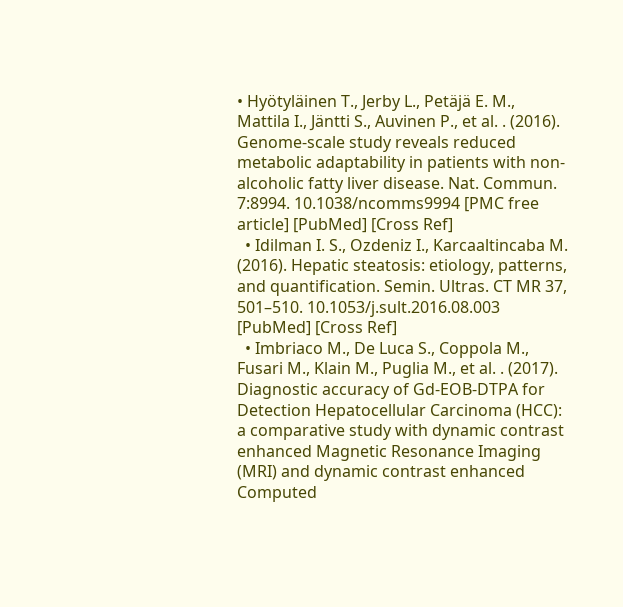• Hyötyläinen T., Jerby L., Petäjä E. M., Mattila I., Jäntti S., Auvinen P., et al. . (2016). Genome-scale study reveals reduced metabolic adaptability in patients with non-alcoholic fatty liver disease. Nat. Commun. 7:8994. 10.1038/ncomms9994 [PMC free article] [PubMed] [Cross Ref]
  • Idilman I. S., Ozdeniz I., Karcaaltincaba M. (2016). Hepatic steatosis: etiology, patterns, and quantification. Semin. Ultras. CT MR 37, 501–510. 10.1053/j.sult.2016.08.003 [PubMed] [Cross Ref]
  • Imbriaco M., De Luca S., Coppola M., Fusari M., Klain M., Puglia M., et al. . (2017). Diagnostic accuracy of Gd-EOB-DTPA for Detection Hepatocellular Carcinoma (HCC): a comparative study with dynamic contrast enhanced Magnetic Resonance Imaging (MRI) and dynamic contrast enhanced Computed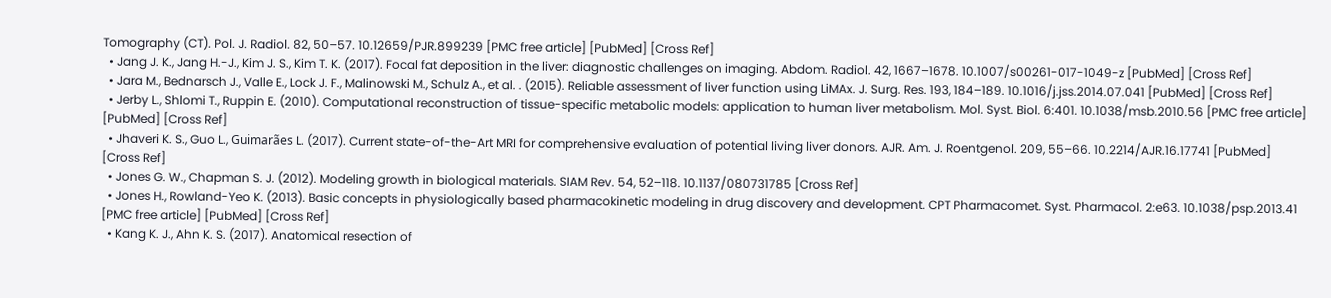Tomography (CT). Pol. J. Radiol. 82, 50–57. 10.12659/PJR.899239 [PMC free article] [PubMed] [Cross Ref]
  • Jang J. K., Jang H.-J., Kim J. S., Kim T. K. (2017). Focal fat deposition in the liver: diagnostic challenges on imaging. Abdom. Radiol. 42, 1667–1678. 10.1007/s00261-017-1049-z [PubMed] [Cross Ref]
  • Jara M., Bednarsch J., Valle E., Lock J. F., Malinowski M., Schulz A., et al. . (2015). Reliable assessment of liver function using LiMAx. J. Surg. Res. 193, 184–189. 10.1016/j.jss.2014.07.041 [PubMed] [Cross Ref]
  • Jerby L., Shlomi T., Ruppin E. (2010). Computational reconstruction of tissue-specific metabolic models: application to human liver metabolism. Mol. Syst. Biol. 6:401. 10.1038/msb.2010.56 [PMC free article] [PubMed] [Cross Ref]
  • Jhaveri K. S., Guo L., Guimarães L. (2017). Current state-of-the-Art MRI for comprehensive evaluation of potential living liver donors. AJR. Am. J. Roentgenol. 209, 55–66. 10.2214/AJR.16.17741 [PubMed] [Cross Ref]
  • Jones G. W., Chapman S. J. (2012). Modeling growth in biological materials. SIAM Rev. 54, 52–118. 10.1137/080731785 [Cross Ref]
  • Jones H., Rowland-Yeo K. (2013). Basic concepts in physiologically based pharmacokinetic modeling in drug discovery and development. CPT Pharmacomet. Syst. Pharmacol. 2:e63. 10.1038/psp.2013.41 [PMC free article] [PubMed] [Cross Ref]
  • Kang K. J., Ahn K. S. (2017). Anatomical resection of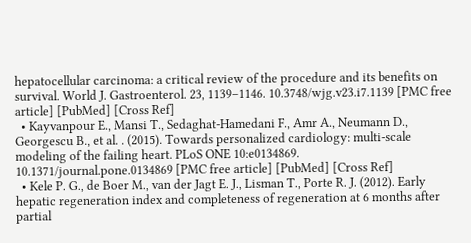hepatocellular carcinoma: a critical review of the procedure and its benefits on survival. World J. Gastroenterol. 23, 1139–1146. 10.3748/wjg.v23.i7.1139 [PMC free article] [PubMed] [Cross Ref]
  • Kayvanpour E., Mansi T., Sedaghat-Hamedani F., Amr A., Neumann D., Georgescu B., et al. . (2015). Towards personalized cardiology: multi-scale modeling of the failing heart. PLoS ONE 10:e0134869. 10.1371/journal.pone.0134869 [PMC free article] [PubMed] [Cross Ref]
  • Kele P. G., de Boer M., van der Jagt E. J., Lisman T., Porte R. J. (2012). Early hepatic regeneration index and completeness of regeneration at 6 months after partial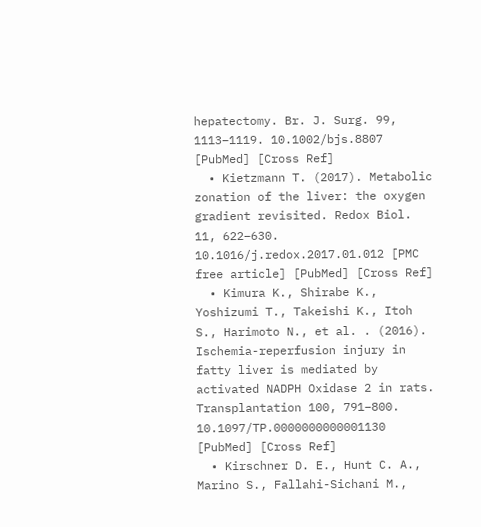hepatectomy. Br. J. Surg. 99, 1113–1119. 10.1002/bjs.8807 [PubMed] [Cross Ref]
  • Kietzmann T. (2017). Metabolic zonation of the liver: the oxygen gradient revisited. Redox Biol. 11, 622–630. 10.1016/j.redox.2017.01.012 [PMC free article] [PubMed] [Cross Ref]
  • Kimura K., Shirabe K., Yoshizumi T., Takeishi K., Itoh S., Harimoto N., et al. . (2016). Ischemia-reperfusion injury in fatty liver is mediated by activated NADPH Oxidase 2 in rats. Transplantation 100, 791–800. 10.1097/TP.0000000000001130 [PubMed] [Cross Ref]
  • Kirschner D. E., Hunt C. A., Marino S., Fallahi-Sichani M.,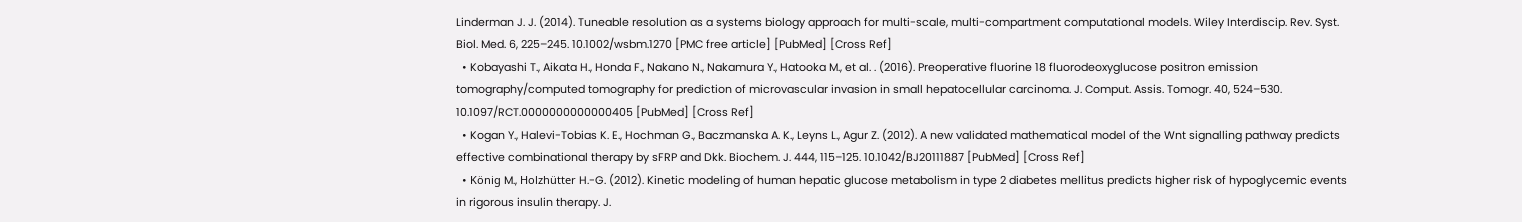Linderman J. J. (2014). Tuneable resolution as a systems biology approach for multi-scale, multi-compartment computational models. Wiley Interdiscip. Rev. Syst. Biol. Med. 6, 225–245. 10.1002/wsbm.1270 [PMC free article] [PubMed] [Cross Ref]
  • Kobayashi T., Aikata H., Honda F., Nakano N., Nakamura Y., Hatooka M., et al. . (2016). Preoperative fluorine 18 fluorodeoxyglucose positron emission tomography/computed tomography for prediction of microvascular invasion in small hepatocellular carcinoma. J. Comput. Assis. Tomogr. 40, 524–530. 10.1097/RCT.0000000000000405 [PubMed] [Cross Ref]
  • Kogan Y., Halevi-Tobias K. E., Hochman G., Baczmanska A. K., Leyns L., Agur Z. (2012). A new validated mathematical model of the Wnt signalling pathway predicts effective combinational therapy by sFRP and Dkk. Biochem. J. 444, 115–125. 10.1042/BJ20111887 [PubMed] [Cross Ref]
  • König M., Holzhütter H.-G. (2012). Kinetic modeling of human hepatic glucose metabolism in type 2 diabetes mellitus predicts higher risk of hypoglycemic events in rigorous insulin therapy. J.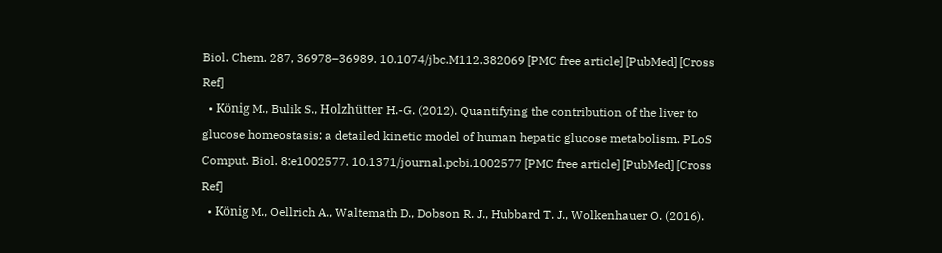Biol. Chem. 287, 36978–36989. 10.1074/jbc.M112.382069 [PMC free article] [PubMed] [Cross Ref]
  • König M., Bulik S., Holzhütter H.-G. (2012). Quantifying the contribution of the liver to glucose homeostasis: a detailed kinetic model of human hepatic glucose metabolism. PLoS Comput. Biol. 8:e1002577. 10.1371/journal.pcbi.1002577 [PMC free article] [PubMed] [Cross Ref]
  • König M., Oellrich A., Waltemath D., Dobson R. J., Hubbard T. J., Wolkenhauer O. (2016).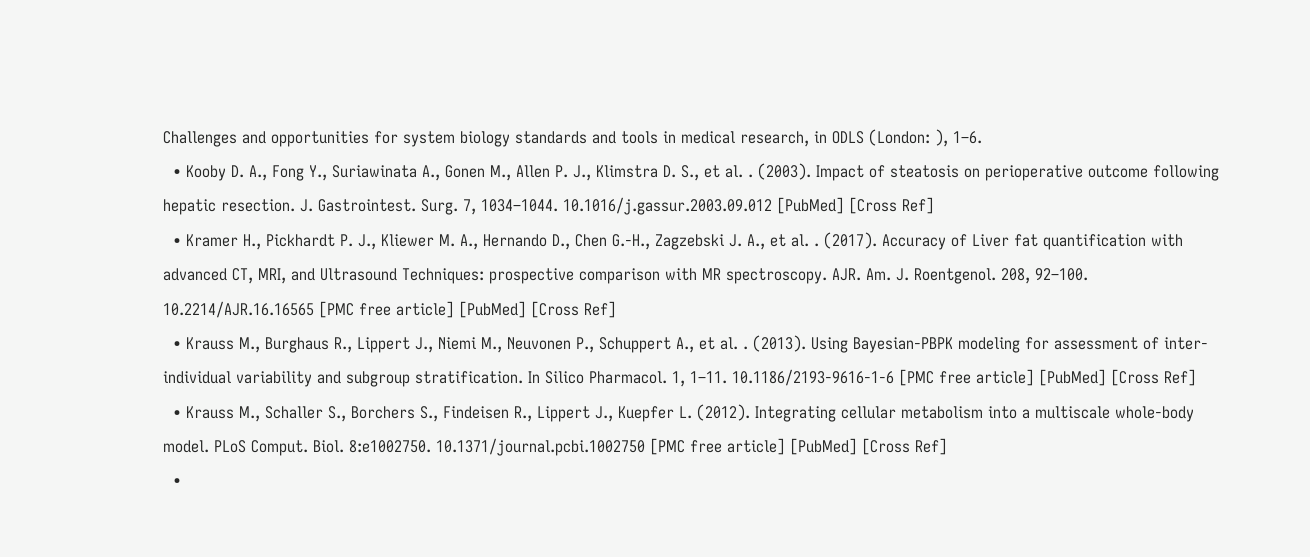Challenges and opportunities for system biology standards and tools in medical research, in ODLS (London: ), 1–6.
  • Kooby D. A., Fong Y., Suriawinata A., Gonen M., Allen P. J., Klimstra D. S., et al. . (2003). Impact of steatosis on perioperative outcome following hepatic resection. J. Gastrointest. Surg. 7, 1034–1044. 10.1016/j.gassur.2003.09.012 [PubMed] [Cross Ref]
  • Kramer H., Pickhardt P. J., Kliewer M. A., Hernando D., Chen G.-H., Zagzebski J. A., et al. . (2017). Accuracy of Liver fat quantification with advanced CT, MRI, and Ultrasound Techniques: prospective comparison with MR spectroscopy. AJR. Am. J. Roentgenol. 208, 92–100. 10.2214/AJR.16.16565 [PMC free article] [PubMed] [Cross Ref]
  • Krauss M., Burghaus R., Lippert J., Niemi M., Neuvonen P., Schuppert A., et al. . (2013). Using Bayesian-PBPK modeling for assessment of inter-individual variability and subgroup stratification. In Silico Pharmacol. 1, 1–11. 10.1186/2193-9616-1-6 [PMC free article] [PubMed] [Cross Ref]
  • Krauss M., Schaller S., Borchers S., Findeisen R., Lippert J., Kuepfer L. (2012). Integrating cellular metabolism into a multiscale whole-body model. PLoS Comput. Biol. 8:e1002750. 10.1371/journal.pcbi.1002750 [PMC free article] [PubMed] [Cross Ref]
  •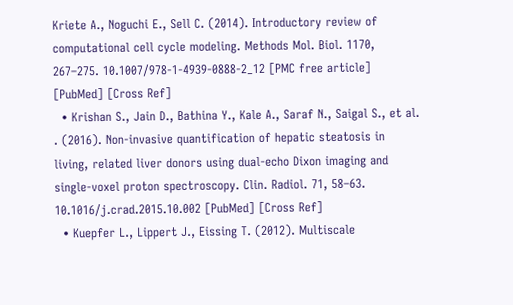Kriete A., Noguchi E., Sell C. (2014). Introductory review of computational cell cycle modeling. Methods Mol. Biol. 1170, 267–275. 10.1007/978-1-4939-0888-2_12 [PMC free article] [PubMed] [Cross Ref]
  • Krishan S., Jain D., Bathina Y., Kale A., Saraf N., Saigal S., et al. . (2016). Non-invasive quantification of hepatic steatosis in living, related liver donors using dual-echo Dixon imaging and single-voxel proton spectroscopy. Clin. Radiol. 71, 58–63. 10.1016/j.crad.2015.10.002 [PubMed] [Cross Ref]
  • Kuepfer L., Lippert J., Eissing T. (2012). Multiscale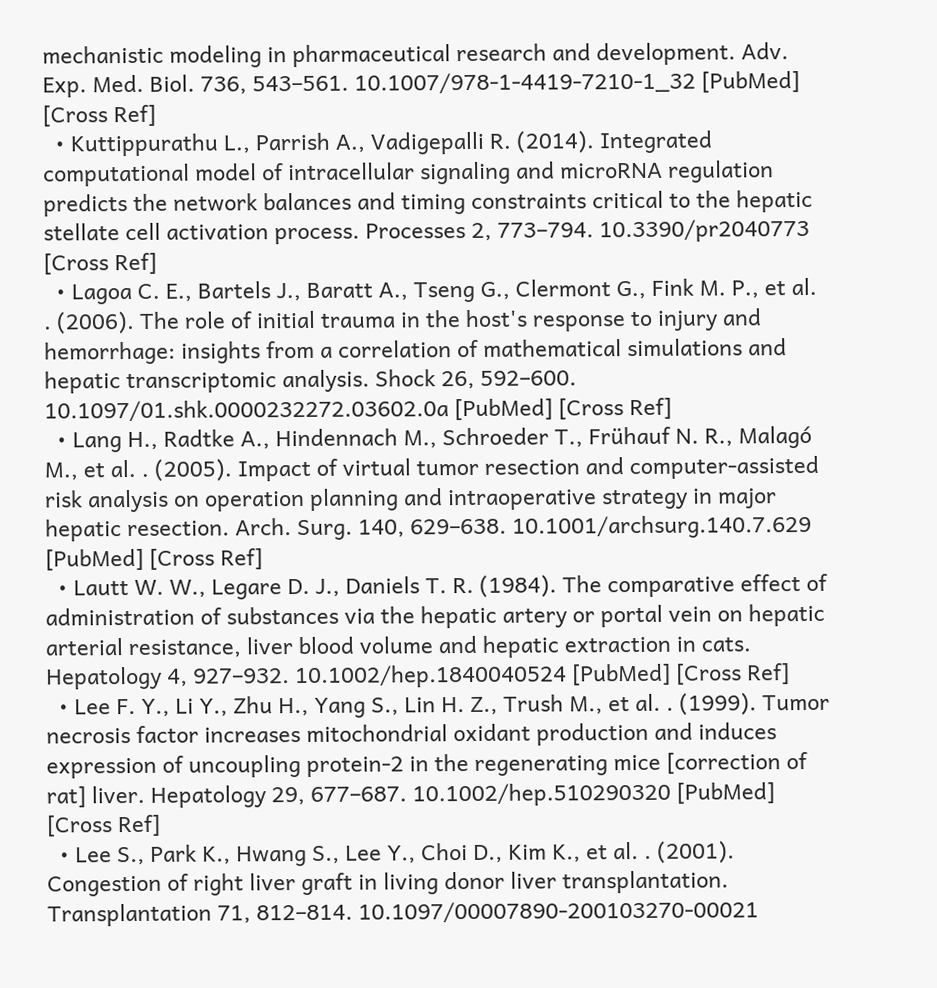mechanistic modeling in pharmaceutical research and development. Adv. Exp. Med. Biol. 736, 543–561. 10.1007/978-1-4419-7210-1_32 [PubMed] [Cross Ref]
  • Kuttippurathu L., Parrish A., Vadigepalli R. (2014). Integrated computational model of intracellular signaling and microRNA regulation predicts the network balances and timing constraints critical to the hepatic stellate cell activation process. Processes 2, 773–794. 10.3390/pr2040773 [Cross Ref]
  • Lagoa C. E., Bartels J., Baratt A., Tseng G., Clermont G., Fink M. P., et al. . (2006). The role of initial trauma in the host's response to injury and hemorrhage: insights from a correlation of mathematical simulations and hepatic transcriptomic analysis. Shock 26, 592–600. 10.1097/01.shk.0000232272.03602.0a [PubMed] [Cross Ref]
  • Lang H., Radtke A., Hindennach M., Schroeder T., Frühauf N. R., Malagó M., et al. . (2005). Impact of virtual tumor resection and computer-assisted risk analysis on operation planning and intraoperative strategy in major hepatic resection. Arch. Surg. 140, 629–638. 10.1001/archsurg.140.7.629 [PubMed] [Cross Ref]
  • Lautt W. W., Legare D. J., Daniels T. R. (1984). The comparative effect of administration of substances via the hepatic artery or portal vein on hepatic arterial resistance, liver blood volume and hepatic extraction in cats. Hepatology 4, 927–932. 10.1002/hep.1840040524 [PubMed] [Cross Ref]
  • Lee F. Y., Li Y., Zhu H., Yang S., Lin H. Z., Trush M., et al. . (1999). Tumor necrosis factor increases mitochondrial oxidant production and induces expression of uncoupling protein-2 in the regenerating mice [correction of rat] liver. Hepatology 29, 677–687. 10.1002/hep.510290320 [PubMed] [Cross Ref]
  • Lee S., Park K., Hwang S., Lee Y., Choi D., Kim K., et al. . (2001). Congestion of right liver graft in living donor liver transplantation. Transplantation 71, 812–814. 10.1097/00007890-200103270-00021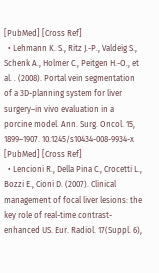[PubMed] [Cross Ref]
  • Lehmann K. S., Ritz J.-P., Valdeig S., Schenk A., Holmer C., Peitgen H.-O., et al. . (2008). Portal vein segmentation of a 3D-planning system for liver surgery–in vivo evaluation in a porcine model. Ann. Surg. Oncol. 15, 1899–1907. 10.1245/s10434-008-9934-x [PubMed] [Cross Ref]
  • Lencioni R., Della Pina C., Crocetti L., Bozzi E., Cioni D. (2007). Clinical management of focal liver lesions: the key role of real-time contrast-enhanced US. Eur. Radiol. 17(Suppl. 6),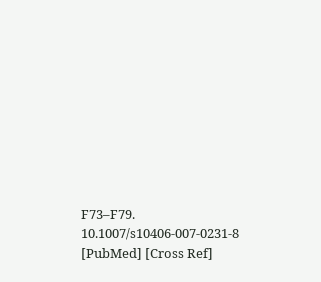F73–F79. 10.1007/s10406-007-0231-8 [PubMed] [Cross Ref]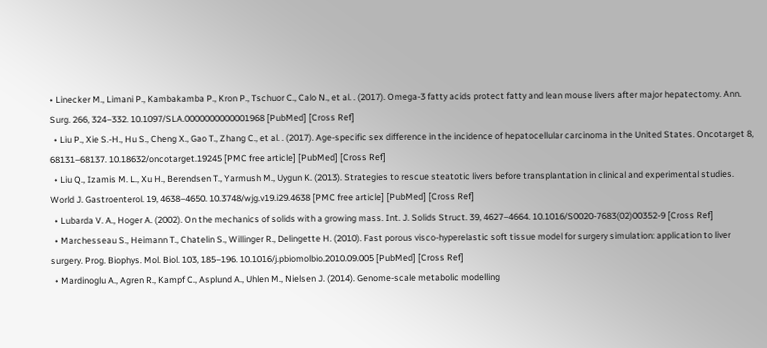• Linecker M., Limani P., Kambakamba P., Kron P., Tschuor C., Calo N., et al. . (2017). Omega-3 fatty acids protect fatty and lean mouse livers after major hepatectomy. Ann. Surg. 266, 324–332. 10.1097/SLA.0000000000001968 [PubMed] [Cross Ref]
  • Liu P., Xie S.-H., Hu S., Cheng X., Gao T., Zhang C., et al. . (2017). Age-specific sex difference in the incidence of hepatocellular carcinoma in the United States. Oncotarget 8, 68131–68137. 10.18632/oncotarget.19245 [PMC free article] [PubMed] [Cross Ref]
  • Liu Q., Izamis M. L., Xu H., Berendsen T., Yarmush M., Uygun K. (2013). Strategies to rescue steatotic livers before transplantation in clinical and experimental studies. World J. Gastroenterol. 19, 4638–4650. 10.3748/wjg.v19.i29.4638 [PMC free article] [PubMed] [Cross Ref]
  • Lubarda V. A., Hoger A. (2002). On the mechanics of solids with a growing mass. Int. J. Solids Struct. 39, 4627–4664. 10.1016/S0020-7683(02)00352-9 [Cross Ref]
  • Marchesseau S., Heimann T., Chatelin S., Willinger R., Delingette H. (2010). Fast porous visco-hyperelastic soft tissue model for surgery simulation: application to liver surgery. Prog. Biophys. Mol. Biol. 103, 185–196. 10.1016/j.pbiomolbio.2010.09.005 [PubMed] [Cross Ref]
  • Mardinoglu A., Agren R., Kampf C., Asplund A., Uhlen M., Nielsen J. (2014). Genome-scale metabolic modelling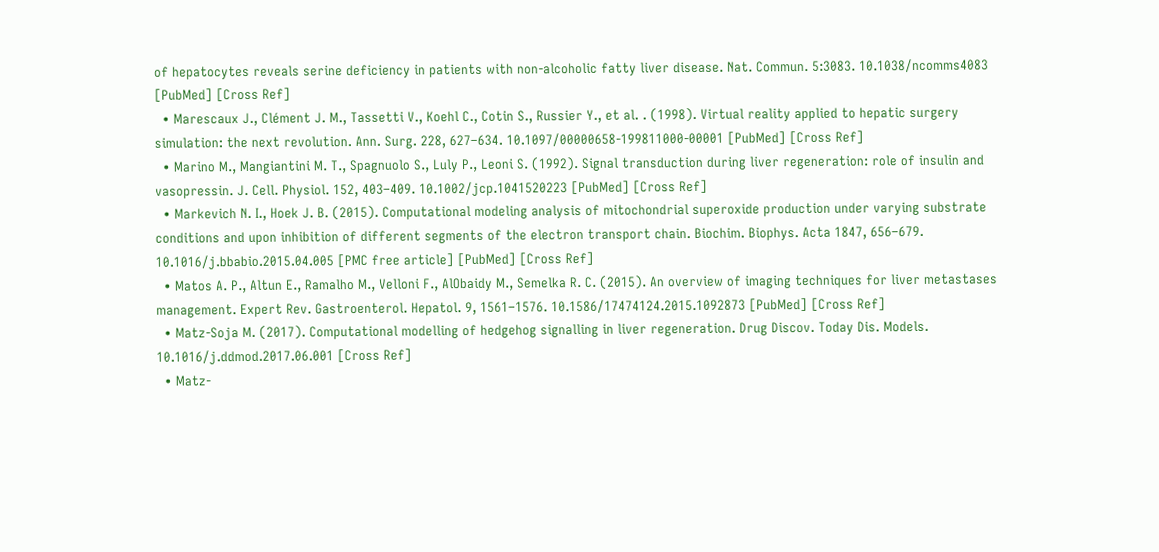of hepatocytes reveals serine deficiency in patients with non-alcoholic fatty liver disease. Nat. Commun. 5:3083. 10.1038/ncomms4083 [PubMed] [Cross Ref]
  • Marescaux J., Clément J. M., Tassetti V., Koehl C., Cotin S., Russier Y., et al. . (1998). Virtual reality applied to hepatic surgery simulation: the next revolution. Ann. Surg. 228, 627–634. 10.1097/00000658-199811000-00001 [PubMed] [Cross Ref]
  • Marino M., Mangiantini M. T., Spagnuolo S., Luly P., Leoni S. (1992). Signal transduction during liver regeneration: role of insulin and vasopressin. J. Cell. Physiol. 152, 403–409. 10.1002/jcp.1041520223 [PubMed] [Cross Ref]
  • Markevich N. I., Hoek J. B. (2015). Computational modeling analysis of mitochondrial superoxide production under varying substrate conditions and upon inhibition of different segments of the electron transport chain. Biochim. Biophys. Acta 1847, 656–679. 10.1016/j.bbabio.2015.04.005 [PMC free article] [PubMed] [Cross Ref]
  • Matos A. P., Altun E., Ramalho M., Velloni F., AlObaidy M., Semelka R. C. (2015). An overview of imaging techniques for liver metastases management. Expert Rev. Gastroenterol. Hepatol. 9, 1561–1576. 10.1586/17474124.2015.1092873 [PubMed] [Cross Ref]
  • Matz-Soja M. (2017). Computational modelling of hedgehog signalling in liver regeneration. Drug Discov. Today Dis. Models. 10.1016/j.ddmod.2017.06.001 [Cross Ref]
  • Matz-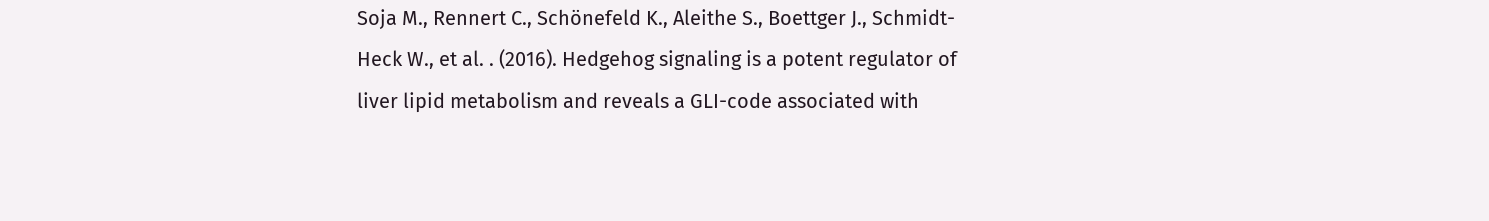Soja M., Rennert C., Schönefeld K., Aleithe S., Boettger J., Schmidt-Heck W., et al. . (2016). Hedgehog signaling is a potent regulator of liver lipid metabolism and reveals a GLI-code associated with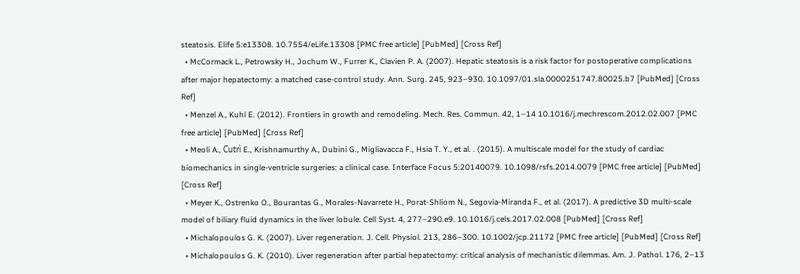steatosis. Elife 5:e13308. 10.7554/eLife.13308 [PMC free article] [PubMed] [Cross Ref]
  • McCormack L., Petrowsky H., Jochum W., Furrer K., Clavien P. A. (2007). Hepatic steatosis is a risk factor for postoperative complications after major hepatectomy: a matched case-control study. Ann. Surg. 245, 923–930. 10.1097/01.sla.0000251747.80025.b7 [PubMed] [Cross Ref]
  • Menzel A., Kuhl E. (2012). Frontiers in growth and remodeling. Mech. Res. Commun. 42, 1–14 10.1016/j.mechrescom.2012.02.007 [PMC free article] [PubMed] [Cross Ref]
  • Meoli A., Cutrì E., Krishnamurthy A., Dubini G., Migliavacca F., Hsia T. Y., et al. . (2015). A multiscale model for the study of cardiac biomechanics in single-ventricle surgeries: a clinical case. Interface Focus 5:20140079. 10.1098/rsfs.2014.0079 [PMC free article] [PubMed] [Cross Ref]
  • Meyer K., Ostrenko O., Bourantas G., Morales-Navarrete H., Porat-Shliom N., Segovia-Miranda F., et al. (2017). A predictive 3D multi-scale model of biliary fluid dynamics in the liver lobule. Cell Syst. 4, 277–290.e9. 10.1016/j.cels.2017.02.008 [PubMed] [Cross Ref]
  • Michalopoulos G. K. (2007). Liver regeneration. J. Cell. Physiol. 213, 286–300. 10.1002/jcp.21172 [PMC free article] [PubMed] [Cross Ref]
  • Michalopoulos G. K. (2010). Liver regeneration after partial hepatectomy: critical analysis of mechanistic dilemmas. Am. J. Pathol. 176, 2–13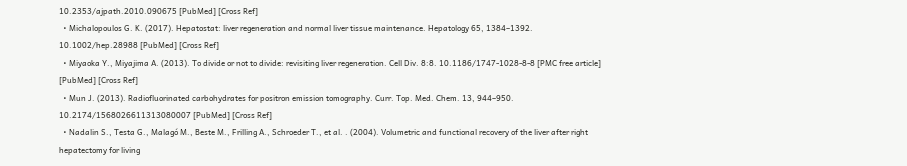10.2353/ajpath.2010.090675 [PubMed] [Cross Ref]
  • Michalopoulos G. K. (2017). Hepatostat: liver regeneration and normal liver tissue maintenance. Hepatology 65, 1384–1392. 10.1002/hep.28988 [PubMed] [Cross Ref]
  • Miyaoka Y., Miyajima A. (2013). To divide or not to divide: revisiting liver regeneration. Cell Div. 8:8. 10.1186/1747-1028-8-8 [PMC free article] [PubMed] [Cross Ref]
  • Mun J. (2013). Radiofluorinated carbohydrates for positron emission tomography. Curr. Top. Med. Chem. 13, 944–950. 10.2174/1568026611313080007 [PubMed] [Cross Ref]
  • Nadalin S., Testa G., Malagó M., Beste M., Frilling A., Schroeder T., et al. . (2004). Volumetric and functional recovery of the liver after right hepatectomy for living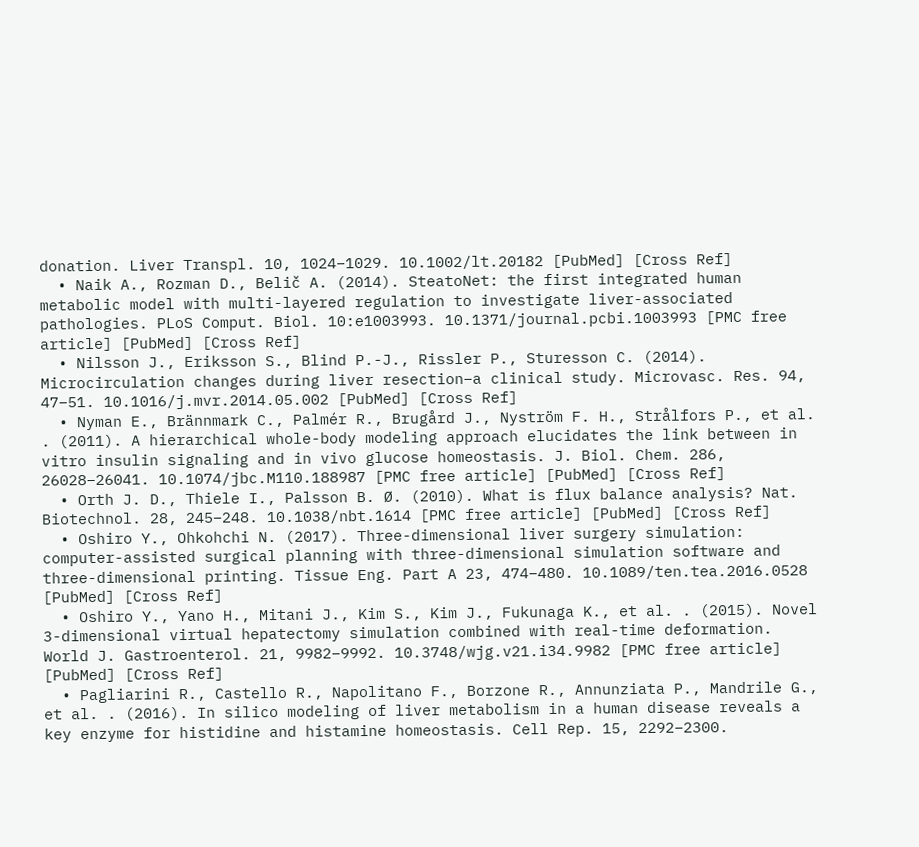donation. Liver Transpl. 10, 1024–1029. 10.1002/lt.20182 [PubMed] [Cross Ref]
  • Naik A., Rozman D., Belič A. (2014). SteatoNet: the first integrated human metabolic model with multi-layered regulation to investigate liver-associated pathologies. PLoS Comput. Biol. 10:e1003993. 10.1371/journal.pcbi.1003993 [PMC free article] [PubMed] [Cross Ref]
  • Nilsson J., Eriksson S., Blind P.-J., Rissler P., Sturesson C. (2014). Microcirculation changes during liver resection–a clinical study. Microvasc. Res. 94, 47–51. 10.1016/j.mvr.2014.05.002 [PubMed] [Cross Ref]
  • Nyman E., Brännmark C., Palmér R., Brugård J., Nyström F. H., Strålfors P., et al. . (2011). A hierarchical whole-body modeling approach elucidates the link between in vitro insulin signaling and in vivo glucose homeostasis. J. Biol. Chem. 286, 26028–26041. 10.1074/jbc.M110.188987 [PMC free article] [PubMed] [Cross Ref]
  • Orth J. D., Thiele I., Palsson B. Ø. (2010). What is flux balance analysis? Nat. Biotechnol. 28, 245–248. 10.1038/nbt.1614 [PMC free article] [PubMed] [Cross Ref]
  • Oshiro Y., Ohkohchi N. (2017). Three-dimensional liver surgery simulation: computer-assisted surgical planning with three-dimensional simulation software and three-dimensional printing. Tissue Eng. Part A 23, 474–480. 10.1089/ten.tea.2016.0528 [PubMed] [Cross Ref]
  • Oshiro Y., Yano H., Mitani J., Kim S., Kim J., Fukunaga K., et al. . (2015). Novel 3-dimensional virtual hepatectomy simulation combined with real-time deformation. World J. Gastroenterol. 21, 9982–9992. 10.3748/wjg.v21.i34.9982 [PMC free article] [PubMed] [Cross Ref]
  • Pagliarini R., Castello R., Napolitano F., Borzone R., Annunziata P., Mandrile G., et al. . (2016). In silico modeling of liver metabolism in a human disease reveals a key enzyme for histidine and histamine homeostasis. Cell Rep. 15, 2292–2300.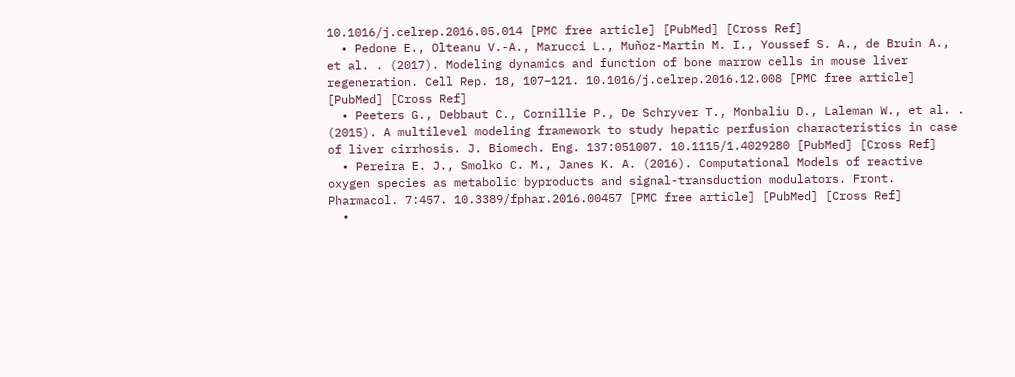10.1016/j.celrep.2016.05.014 [PMC free article] [PubMed] [Cross Ref]
  • Pedone E., Olteanu V.-A., Marucci L., Muñoz-Martin M. I., Youssef S. A., de Bruin A., et al. . (2017). Modeling dynamics and function of bone marrow cells in mouse liver regeneration. Cell Rep. 18, 107–121. 10.1016/j.celrep.2016.12.008 [PMC free article] [PubMed] [Cross Ref]
  • Peeters G., Debbaut C., Cornillie P., De Schryver T., Monbaliu D., Laleman W., et al. . (2015). A multilevel modeling framework to study hepatic perfusion characteristics in case of liver cirrhosis. J. Biomech. Eng. 137:051007. 10.1115/1.4029280 [PubMed] [Cross Ref]
  • Pereira E. J., Smolko C. M., Janes K. A. (2016). Computational Models of reactive oxygen species as metabolic byproducts and signal-transduction modulators. Front. Pharmacol. 7:457. 10.3389/fphar.2016.00457 [PMC free article] [PubMed] [Cross Ref]
  •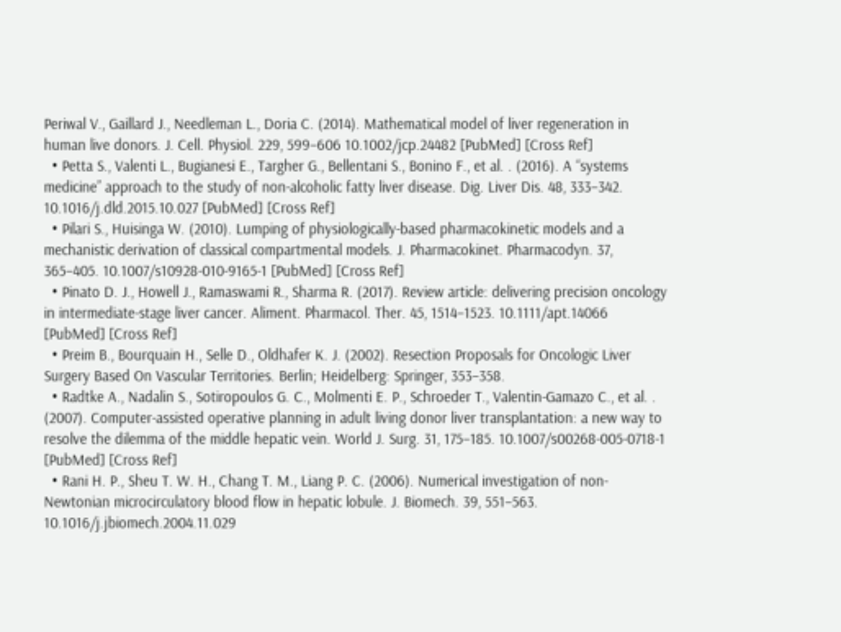Periwal V., Gaillard J., Needleman L., Doria C. (2014). Mathematical model of liver regeneration in human live donors. J. Cell. Physiol. 229, 599–606 10.1002/jcp.24482 [PubMed] [Cross Ref]
  • Petta S., Valenti L., Bugianesi E., Targher G., Bellentani S., Bonino F., et al. . (2016). A “systems medicine” approach to the study of non-alcoholic fatty liver disease. Dig. Liver Dis. 48, 333–342. 10.1016/j.dld.2015.10.027 [PubMed] [Cross Ref]
  • Pilari S., Huisinga W. (2010). Lumping of physiologically-based pharmacokinetic models and a mechanistic derivation of classical compartmental models. J. Pharmacokinet. Pharmacodyn. 37, 365–405. 10.1007/s10928-010-9165-1 [PubMed] [Cross Ref]
  • Pinato D. J., Howell J., Ramaswami R., Sharma R. (2017). Review article: delivering precision oncology in intermediate-stage liver cancer. Aliment. Pharmacol. Ther. 45, 1514–1523. 10.1111/apt.14066 [PubMed] [Cross Ref]
  • Preim B., Bourquain H., Selle D., Oldhafer K. J. (2002). Resection Proposals for Oncologic Liver Surgery Based On Vascular Territories. Berlin; Heidelberg: Springer, 353–358.
  • Radtke A., Nadalin S., Sotiropoulos G. C., Molmenti E. P., Schroeder T., Valentin-Gamazo C., et al. . (2007). Computer-assisted operative planning in adult living donor liver transplantation: a new way to resolve the dilemma of the middle hepatic vein. World J. Surg. 31, 175–185. 10.1007/s00268-005-0718-1 [PubMed] [Cross Ref]
  • Rani H. P., Sheu T. W. H., Chang T. M., Liang P. C. (2006). Numerical investigation of non-Newtonian microcirculatory blood flow in hepatic lobule. J. Biomech. 39, 551–563. 10.1016/j.jbiomech.2004.11.029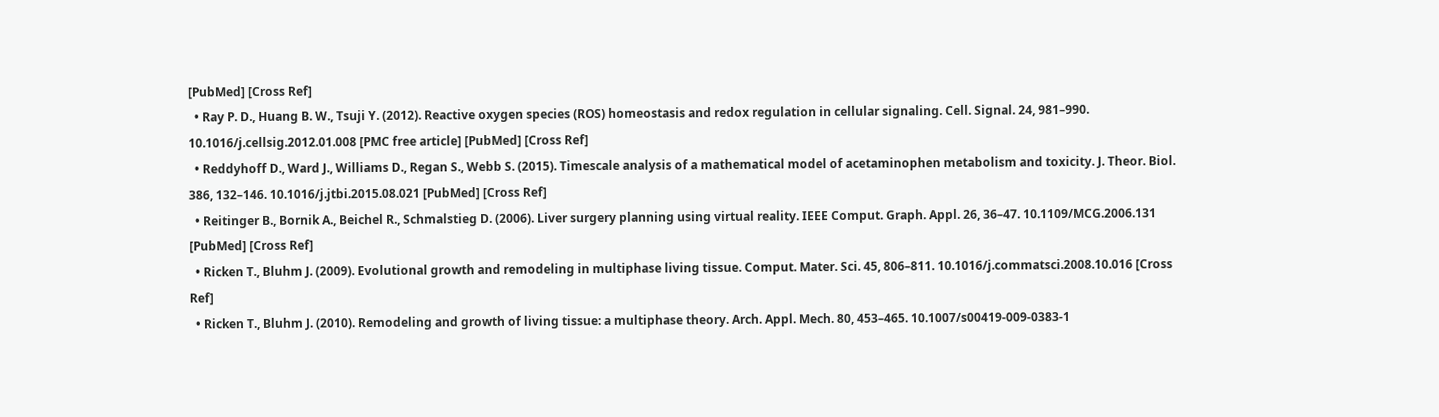[PubMed] [Cross Ref]
  • Ray P. D., Huang B. W., Tsuji Y. (2012). Reactive oxygen species (ROS) homeostasis and redox regulation in cellular signaling. Cell. Signal. 24, 981–990. 10.1016/j.cellsig.2012.01.008 [PMC free article] [PubMed] [Cross Ref]
  • Reddyhoff D., Ward J., Williams D., Regan S., Webb S. (2015). Timescale analysis of a mathematical model of acetaminophen metabolism and toxicity. J. Theor. Biol. 386, 132–146. 10.1016/j.jtbi.2015.08.021 [PubMed] [Cross Ref]
  • Reitinger B., Bornik A., Beichel R., Schmalstieg D. (2006). Liver surgery planning using virtual reality. IEEE Comput. Graph. Appl. 26, 36–47. 10.1109/MCG.2006.131 [PubMed] [Cross Ref]
  • Ricken T., Bluhm J. (2009). Evolutional growth and remodeling in multiphase living tissue. Comput. Mater. Sci. 45, 806–811. 10.1016/j.commatsci.2008.10.016 [Cross Ref]
  • Ricken T., Bluhm J. (2010). Remodeling and growth of living tissue: a multiphase theory. Arch. Appl. Mech. 80, 453–465. 10.1007/s00419-009-0383-1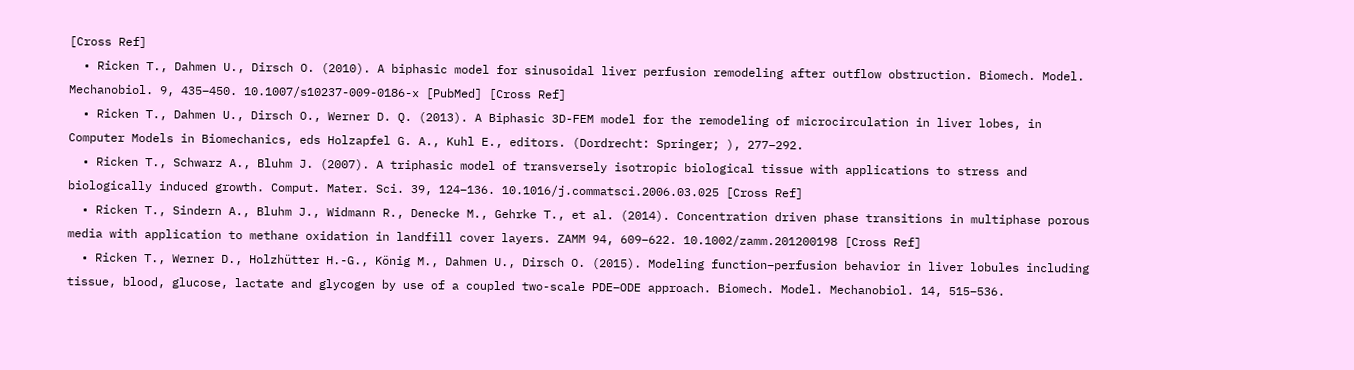[Cross Ref]
  • Ricken T., Dahmen U., Dirsch O. (2010). A biphasic model for sinusoidal liver perfusion remodeling after outflow obstruction. Biomech. Model. Mechanobiol. 9, 435–450. 10.1007/s10237-009-0186-x [PubMed] [Cross Ref]
  • Ricken T., Dahmen U., Dirsch O., Werner D. Q. (2013). A Biphasic 3D-FEM model for the remodeling of microcirculation in liver lobes, in Computer Models in Biomechanics, eds Holzapfel G. A., Kuhl E., editors. (Dordrecht: Springer; ), 277–292.
  • Ricken T., Schwarz A., Bluhm J. (2007). A triphasic model of transversely isotropic biological tissue with applications to stress and biologically induced growth. Comput. Mater. Sci. 39, 124–136. 10.1016/j.commatsci.2006.03.025 [Cross Ref]
  • Ricken T., Sindern A., Bluhm J., Widmann R., Denecke M., Gehrke T., et al. (2014). Concentration driven phase transitions in multiphase porous media with application to methane oxidation in landfill cover layers. ZAMM 94, 609–622. 10.1002/zamm.201200198 [Cross Ref]
  • Ricken T., Werner D., Holzhütter H.-G., König M., Dahmen U., Dirsch O. (2015). Modeling function–perfusion behavior in liver lobules including tissue, blood, glucose, lactate and glycogen by use of a coupled two-scale PDE–ODE approach. Biomech. Model. Mechanobiol. 14, 515–536.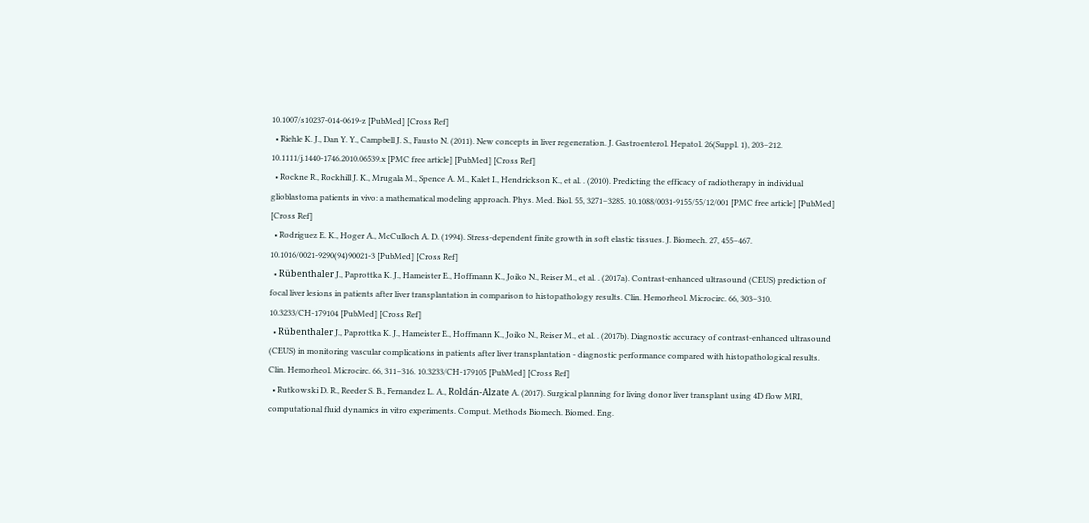10.1007/s10237-014-0619-z [PubMed] [Cross Ref]
  • Riehle K. J., Dan Y. Y., Campbell J. S., Fausto N. (2011). New concepts in liver regeneration. J. Gastroenterol. Hepatol. 26(Suppl. 1), 203–212. 10.1111/j.1440-1746.2010.06539.x [PMC free article] [PubMed] [Cross Ref]
  • Rockne R., Rockhill J. K., Mrugala M., Spence A. M., Kalet I., Hendrickson K., et al. . (2010). Predicting the efficacy of radiotherapy in individual glioblastoma patients in vivo: a mathematical modeling approach. Phys. Med. Biol. 55, 3271–3285. 10.1088/0031-9155/55/12/001 [PMC free article] [PubMed] [Cross Ref]
  • Rodriguez E. K., Hoger A., McCulloch A. D. (1994). Stress-dependent finite growth in soft elastic tissues. J. Biomech. 27, 455–467. 10.1016/0021-9290(94)90021-3 [PubMed] [Cross Ref]
  • Rübenthaler J., Paprottka K. J., Hameister E., Hoffmann K., Joiko N., Reiser M., et al. . (2017a). Contrast-enhanced ultrasound (CEUS) prediction of focal liver lesions in patients after liver transplantation in comparison to histopathology results. Clin. Hemorheol. Microcirc. 66, 303–310. 10.3233/CH-179104 [PubMed] [Cross Ref]
  • Rübenthaler J., Paprottka K. J., Hameister E., Hoffmann K., Joiko N., Reiser M., et al. . (2017b). Diagnostic accuracy of contrast-enhanced ultrasound (CEUS) in monitoring vascular complications in patients after liver transplantation - diagnostic performance compared with histopathological results. Clin. Hemorheol. Microcirc. 66, 311–316. 10.3233/CH-179105 [PubMed] [Cross Ref]
  • Rutkowski D. R., Reeder S. B., Fernandez L. A., Roldán-Alzate A. (2017). Surgical planning for living donor liver transplant using 4D flow MRI, computational fluid dynamics in vitro experiments. Comput. Methods Biomech. Biomed. Eng.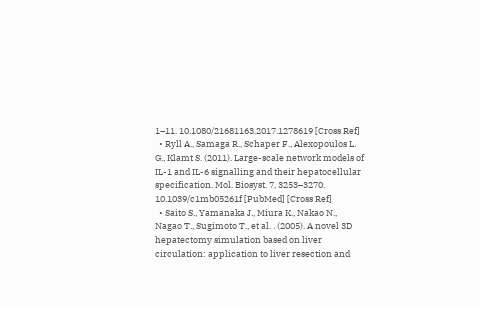1–11. 10.1080/21681163.2017.1278619 [Cross Ref]
  • Ryll A., Samaga R., Schaper F., Alexopoulos L. G., Klamt S. (2011). Large-scale network models of IL-1 and IL-6 signalling and their hepatocellular specification. Mol. Biosyst. 7, 3253–3270. 10.1039/c1mb05261f [PubMed] [Cross Ref]
  • Saito S., Yamanaka J., Miura K., Nakao N., Nagao T., Sugimoto T., et al. . (2005). A novel 3D hepatectomy simulation based on liver circulation: application to liver resection and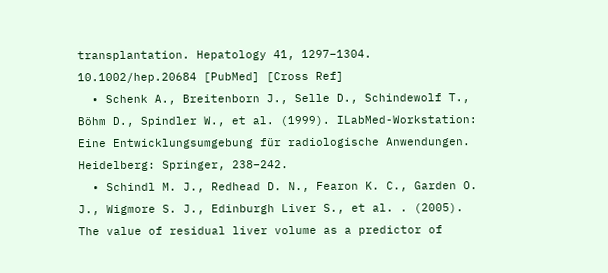transplantation. Hepatology 41, 1297–1304. 10.1002/hep.20684 [PubMed] [Cross Ref]
  • Schenk A., Breitenborn J., Selle D., Schindewolf T., Böhm D., Spindler W., et al. (1999). ILabMed-Workstation: Eine Entwicklungsumgebung für radiologische Anwendungen. Heidelberg: Springer, 238–242.
  • Schindl M. J., Redhead D. N., Fearon K. C., Garden O. J., Wigmore S. J., Edinburgh Liver S., et al. . (2005). The value of residual liver volume as a predictor of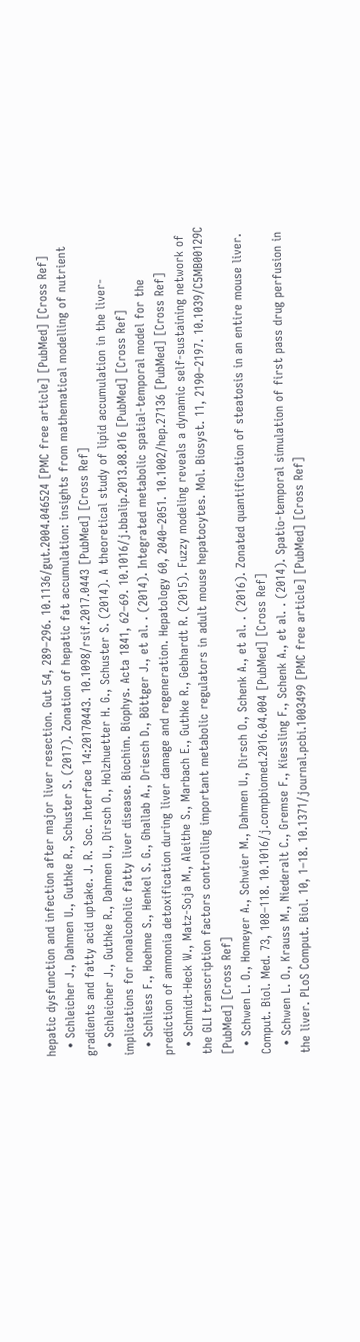hepatic dysfunction and infection after major liver resection. Gut 54, 289–296. 10.1136/gut.2004.046524 [PMC free article] [PubMed] [Cross Ref]
  • Schleicher J., Dahmen U., Guthke R., Schuster S. (2017). Zonation of hepatic fat accumulation: insights from mathematical modelling of nutrient gradients and fatty acid uptake. J. R. Soc. Interface 14:20170443. 10.1098/rsif.2017.0443 [PubMed] [Cross Ref]
  • Schleicher J., Guthke R., Dahmen U., Dirsch O., Holzhuetter H. G., Schuster S. (2014). A theoretical study of lipid accumulation in the liver-implications for nonalcoholic fatty liver disease. Biochim. Biophys. Acta 1841, 62–69. 10.1016/j.bbalip.2013.08.016 [PubMed] [Cross Ref]
  • Schliess F., Hoehme S., Henkel S. G., Ghallab A., Driesch D., Böttger J., et al. . (2014). Integrated metabolic spatial-temporal model for the prediction of ammonia detoxification during liver damage and regeneration. Hepatology 60, 2040–2051. 10.1002/hep.27136 [PubMed] [Cross Ref]
  • Schmidt-Heck W., Matz-Soja M., Aleithe S., Marbach E., Guthke R., Gebhardt R. (2015). Fuzzy modeling reveals a dynamic self-sustaining network of the GLI transcription factors controlling important metabolic regulators in adult mouse hepatocytes. Mol. Biosyst. 11, 2190–2197. 10.1039/C5MB00129C [PubMed] [Cross Ref]
  • Schwen L. O., Homeyer A., Schwier M., Dahmen U., Dirsch O., Schenk A., et al. . (2016). Zonated quantification of steatosis in an entire mouse liver. Comput. Biol. Med. 73, 108–118. 10.1016/j.compbiomed.2016.04.004 [PubMed] [Cross Ref]
  • Schwen L. O., Krauss M., Niederalt C., Gremse F., Kiessling F., Schenk A., et al. . (2014). Spatio-temporal simulation of first pass drug perfusion in the liver. PLoS Comput. Biol. 10, 1–18. 10.1371/journal.pcbi.1003499 [PMC free article] [PubMed] [Cross Ref]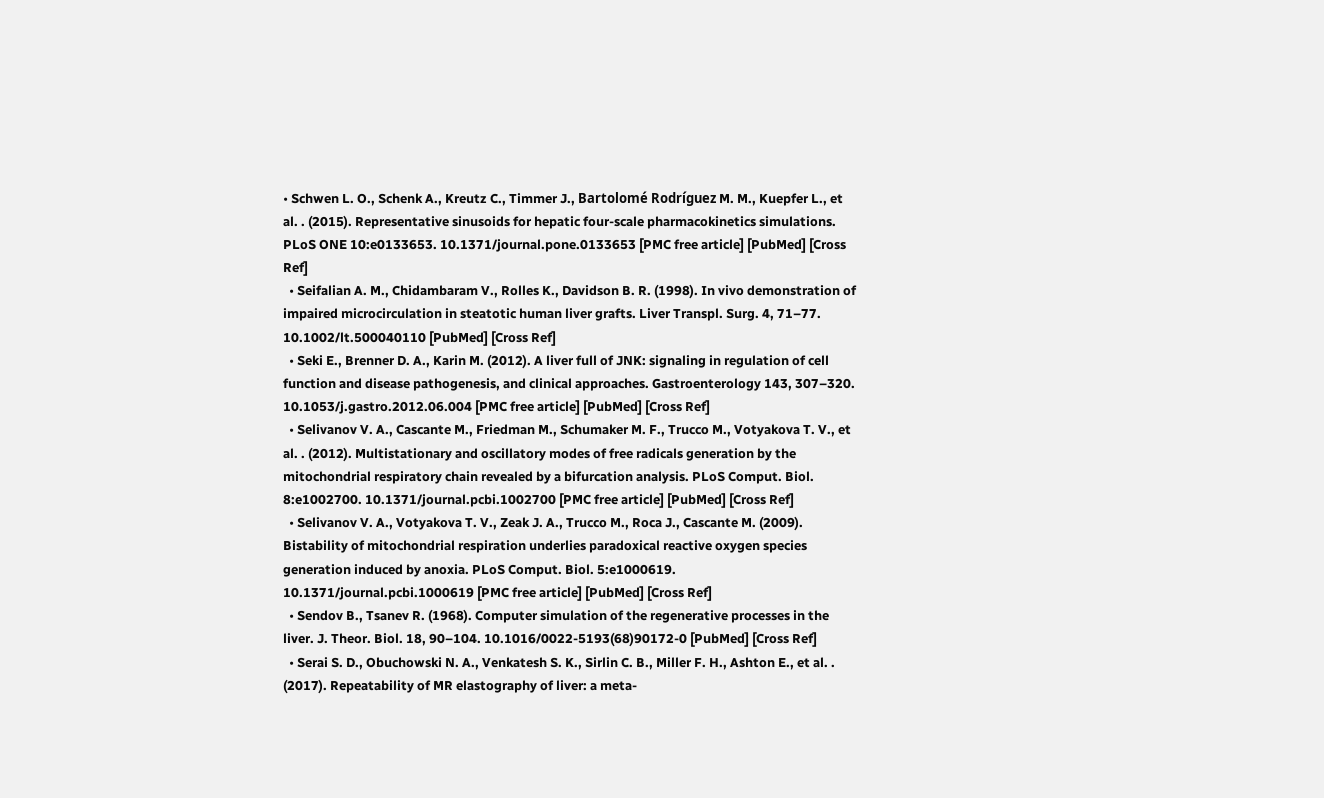• Schwen L. O., Schenk A., Kreutz C., Timmer J., Bartolomé Rodríguez M. M., Kuepfer L., et al. . (2015). Representative sinusoids for hepatic four-scale pharmacokinetics simulations. PLoS ONE 10:e0133653. 10.1371/journal.pone.0133653 [PMC free article] [PubMed] [Cross Ref]
  • Seifalian A. M., Chidambaram V., Rolles K., Davidson B. R. (1998). In vivo demonstration of impaired microcirculation in steatotic human liver grafts. Liver Transpl. Surg. 4, 71–77. 10.1002/lt.500040110 [PubMed] [Cross Ref]
  • Seki E., Brenner D. A., Karin M. (2012). A liver full of JNK: signaling in regulation of cell function and disease pathogenesis, and clinical approaches. Gastroenterology 143, 307–320. 10.1053/j.gastro.2012.06.004 [PMC free article] [PubMed] [Cross Ref]
  • Selivanov V. A., Cascante M., Friedman M., Schumaker M. F., Trucco M., Votyakova T. V., et al. . (2012). Multistationary and oscillatory modes of free radicals generation by the mitochondrial respiratory chain revealed by a bifurcation analysis. PLoS Comput. Biol. 8:e1002700. 10.1371/journal.pcbi.1002700 [PMC free article] [PubMed] [Cross Ref]
  • Selivanov V. A., Votyakova T. V., Zeak J. A., Trucco M., Roca J., Cascante M. (2009). Bistability of mitochondrial respiration underlies paradoxical reactive oxygen species generation induced by anoxia. PLoS Comput. Biol. 5:e1000619. 10.1371/journal.pcbi.1000619 [PMC free article] [PubMed] [Cross Ref]
  • Sendov B., Tsanev R. (1968). Computer simulation of the regenerative processes in the liver. J. Theor. Biol. 18, 90–104. 10.1016/0022-5193(68)90172-0 [PubMed] [Cross Ref]
  • Serai S. D., Obuchowski N. A., Venkatesh S. K., Sirlin C. B., Miller F. H., Ashton E., et al. . (2017). Repeatability of MR elastography of liver: a meta-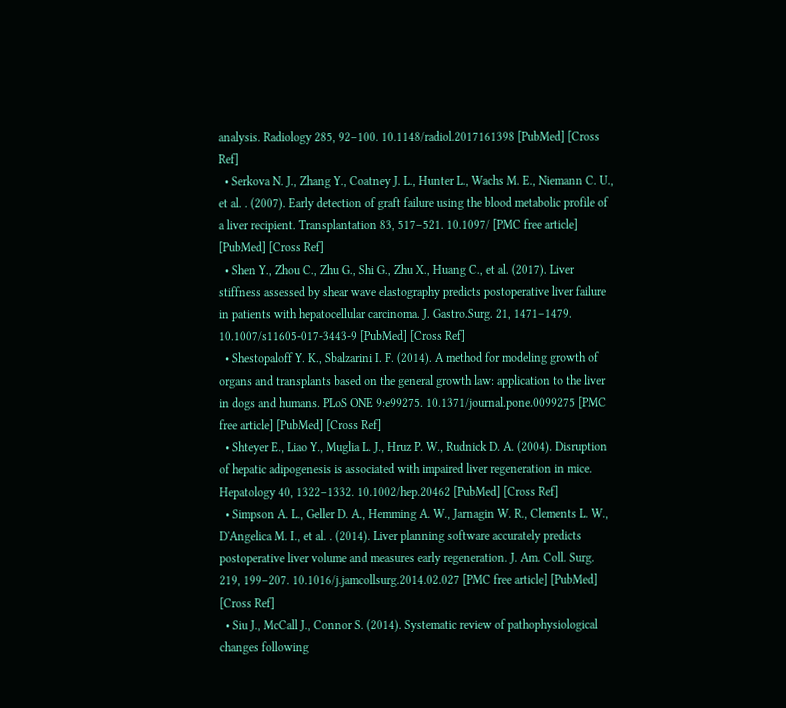analysis. Radiology 285, 92–100. 10.1148/radiol.2017161398 [PubMed] [Cross Ref]
  • Serkova N. J., Zhang Y., Coatney J. L., Hunter L., Wachs M. E., Niemann C. U., et al. . (2007). Early detection of graft failure using the blood metabolic profile of a liver recipient. Transplantation 83, 517–521. 10.1097/ [PMC free article] [PubMed] [Cross Ref]
  • Shen Y., Zhou C., Zhu G., Shi G., Zhu X., Huang C., et al. (2017). Liver stiffness assessed by shear wave elastography predicts postoperative liver failure in patients with hepatocellular carcinoma. J. Gastro.Surg. 21, 1471–1479. 10.1007/s11605-017-3443-9 [PubMed] [Cross Ref]
  • Shestopaloff Y. K., Sbalzarini I. F. (2014). A method for modeling growth of organs and transplants based on the general growth law: application to the liver in dogs and humans. PLoS ONE 9:e99275. 10.1371/journal.pone.0099275 [PMC free article] [PubMed] [Cross Ref]
  • Shteyer E., Liao Y., Muglia L. J., Hruz P. W., Rudnick D. A. (2004). Disruption of hepatic adipogenesis is associated with impaired liver regeneration in mice. Hepatology 40, 1322–1332. 10.1002/hep.20462 [PubMed] [Cross Ref]
  • Simpson A. L., Geller D. A., Hemming A. W., Jarnagin W. R., Clements L. W., D'Angelica M. I., et al. . (2014). Liver planning software accurately predicts postoperative liver volume and measures early regeneration. J. Am. Coll. Surg. 219, 199–207. 10.1016/j.jamcollsurg.2014.02.027 [PMC free article] [PubMed] [Cross Ref]
  • Siu J., McCall J., Connor S. (2014). Systematic review of pathophysiological changes following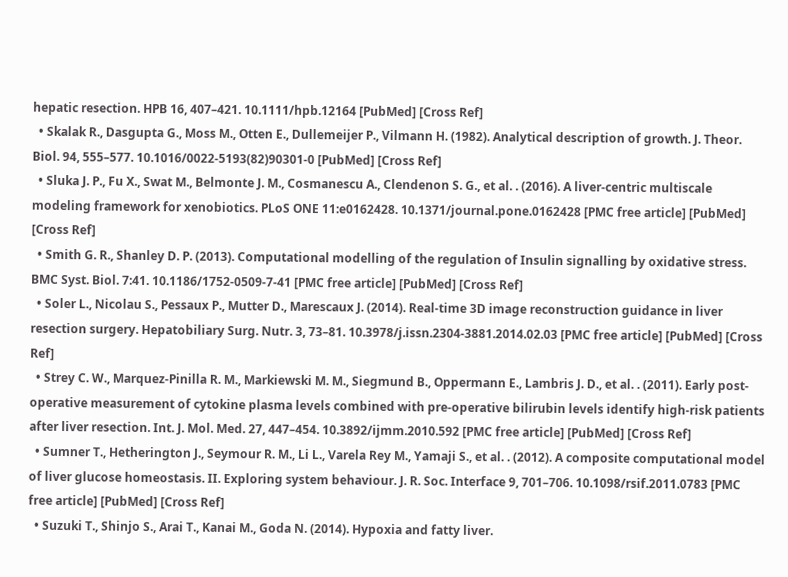hepatic resection. HPB 16, 407–421. 10.1111/hpb.12164 [PubMed] [Cross Ref]
  • Skalak R., Dasgupta G., Moss M., Otten E., Dullemeijer P., Vilmann H. (1982). Analytical description of growth. J. Theor. Biol. 94, 555–577. 10.1016/0022-5193(82)90301-0 [PubMed] [Cross Ref]
  • Sluka J. P., Fu X., Swat M., Belmonte J. M., Cosmanescu A., Clendenon S. G., et al. . (2016). A liver-centric multiscale modeling framework for xenobiotics. PLoS ONE 11:e0162428. 10.1371/journal.pone.0162428 [PMC free article] [PubMed] [Cross Ref]
  • Smith G. R., Shanley D. P. (2013). Computational modelling of the regulation of Insulin signalling by oxidative stress. BMC Syst. Biol. 7:41. 10.1186/1752-0509-7-41 [PMC free article] [PubMed] [Cross Ref]
  • Soler L., Nicolau S., Pessaux P., Mutter D., Marescaux J. (2014). Real-time 3D image reconstruction guidance in liver resection surgery. Hepatobiliary Surg. Nutr. 3, 73–81. 10.3978/j.issn.2304-3881.2014.02.03 [PMC free article] [PubMed] [Cross Ref]
  • Strey C. W., Marquez-Pinilla R. M., Markiewski M. M., Siegmund B., Oppermann E., Lambris J. D., et al. . (2011). Early post-operative measurement of cytokine plasma levels combined with pre-operative bilirubin levels identify high-risk patients after liver resection. Int. J. Mol. Med. 27, 447–454. 10.3892/ijmm.2010.592 [PMC free article] [PubMed] [Cross Ref]
  • Sumner T., Hetherington J., Seymour R. M., Li L., Varela Rey M., Yamaji S., et al. . (2012). A composite computational model of liver glucose homeostasis. II. Exploring system behaviour. J. R. Soc. Interface 9, 701–706. 10.1098/rsif.2011.0783 [PMC free article] [PubMed] [Cross Ref]
  • Suzuki T., Shinjo S., Arai T., Kanai M., Goda N. (2014). Hypoxia and fatty liver.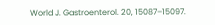World J. Gastroenterol. 20, 15087–15097.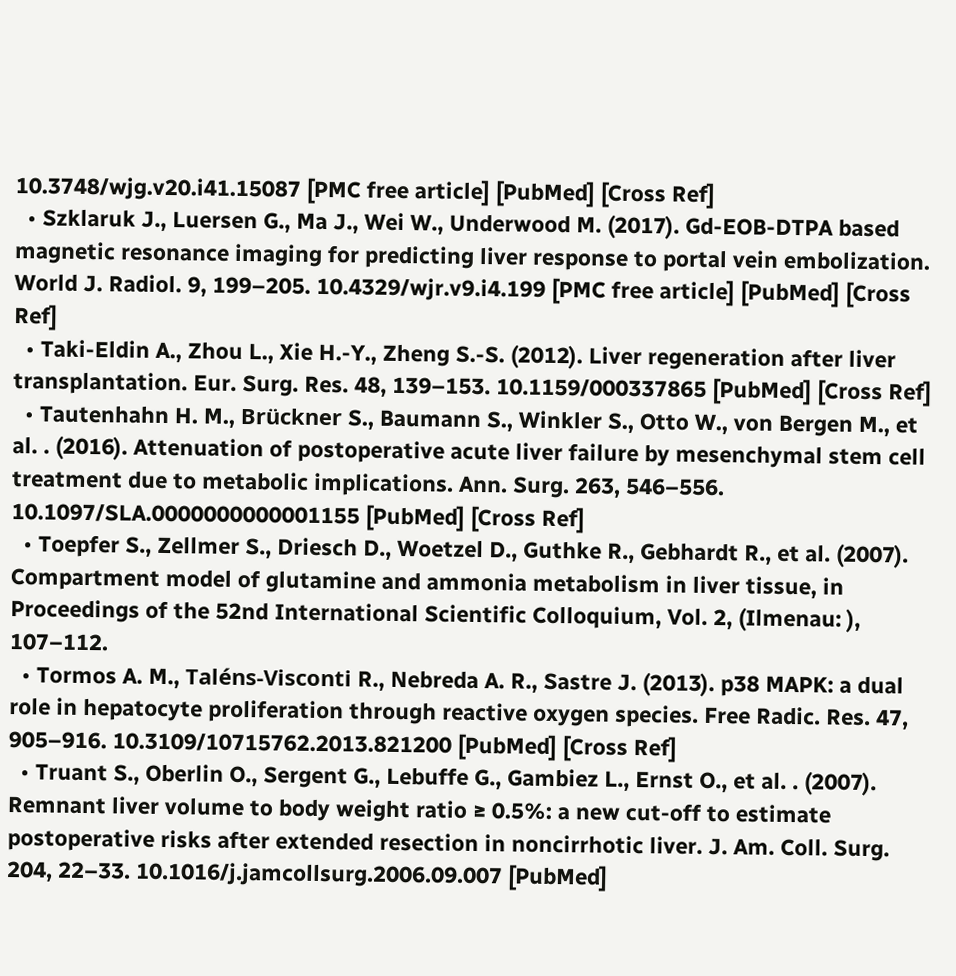10.3748/wjg.v20.i41.15087 [PMC free article] [PubMed] [Cross Ref]
  • Szklaruk J., Luersen G., Ma J., Wei W., Underwood M. (2017). Gd-EOB-DTPA based magnetic resonance imaging for predicting liver response to portal vein embolization. World J. Radiol. 9, 199–205. 10.4329/wjr.v9.i4.199 [PMC free article] [PubMed] [Cross Ref]
  • Taki-Eldin A., Zhou L., Xie H.-Y., Zheng S.-S. (2012). Liver regeneration after liver transplantation. Eur. Surg. Res. 48, 139–153. 10.1159/000337865 [PubMed] [Cross Ref]
  • Tautenhahn H. M., Brückner S., Baumann S., Winkler S., Otto W., von Bergen M., et al. . (2016). Attenuation of postoperative acute liver failure by mesenchymal stem cell treatment due to metabolic implications. Ann. Surg. 263, 546–556. 10.1097/SLA.0000000000001155 [PubMed] [Cross Ref]
  • Toepfer S., Zellmer S., Driesch D., Woetzel D., Guthke R., Gebhardt R., et al. (2007). Compartment model of glutamine and ammonia metabolism in liver tissue, in Proceedings of the 52nd International Scientific Colloquium, Vol. 2, (Ilmenau: ), 107–112.
  • Tormos A. M., Taléns-Visconti R., Nebreda A. R., Sastre J. (2013). p38 MAPK: a dual role in hepatocyte proliferation through reactive oxygen species. Free Radic. Res. 47, 905–916. 10.3109/10715762.2013.821200 [PubMed] [Cross Ref]
  • Truant S., Oberlin O., Sergent G., Lebuffe G., Gambiez L., Ernst O., et al. . (2007). Remnant liver volume to body weight ratio ≥ 0.5%: a new cut-off to estimate postoperative risks after extended resection in noncirrhotic liver. J. Am. Coll. Surg. 204, 22–33. 10.1016/j.jamcollsurg.2006.09.007 [PubMed]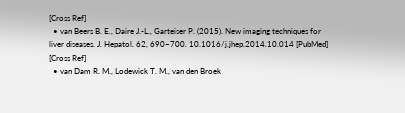[Cross Ref]
  • van Beers B. E., Daire J.-L., Garteiser P. (2015). New imaging techniques for liver diseases. J. Hepatol. 62, 690–700. 10.1016/j.jhep.2014.10.014 [PubMed] [Cross Ref]
  • van Dam R. M., Lodewick T. M., van den Broek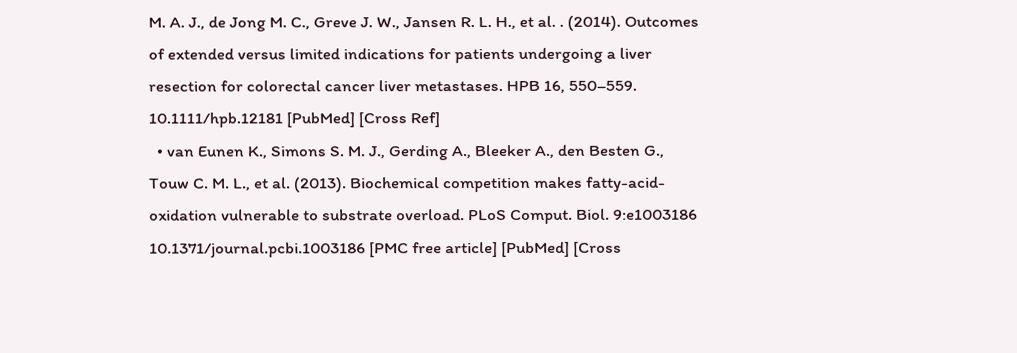M. A. J., de Jong M. C., Greve J. W., Jansen R. L. H., et al. . (2014). Outcomes of extended versus limited indications for patients undergoing a liver resection for colorectal cancer liver metastases. HPB 16, 550–559. 10.1111/hpb.12181 [PubMed] [Cross Ref]
  • van Eunen K., Simons S. M. J., Gerding A., Bleeker A., den Besten G., Touw C. M. L., et al. (2013). Biochemical competition makes fatty-acid-oxidation vulnerable to substrate overload. PLoS Comput. Biol. 9:e1003186 10.1371/journal.pcbi.1003186 [PMC free article] [PubMed] [Cross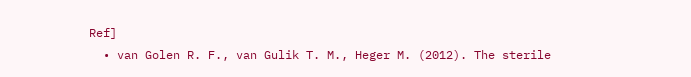Ref]
  • van Golen R. F., van Gulik T. M., Heger M. (2012). The sterile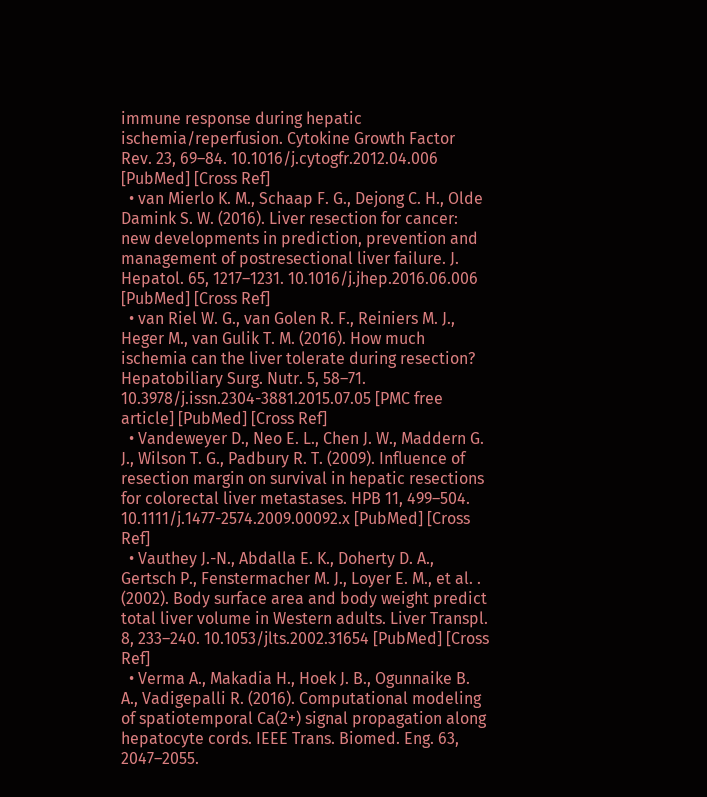immune response during hepatic ischemia/reperfusion. Cytokine Growth Factor Rev. 23, 69–84. 10.1016/j.cytogfr.2012.04.006 [PubMed] [Cross Ref]
  • van Mierlo K. M., Schaap F. G., Dejong C. H., Olde Damink S. W. (2016). Liver resection for cancer: new developments in prediction, prevention and management of postresectional liver failure. J. Hepatol. 65, 1217–1231. 10.1016/j.jhep.2016.06.006 [PubMed] [Cross Ref]
  • van Riel W. G., van Golen R. F., Reiniers M. J., Heger M., van Gulik T. M. (2016). How much ischemia can the liver tolerate during resection? Hepatobiliary Surg. Nutr. 5, 58–71. 10.3978/j.issn.2304-3881.2015.07.05 [PMC free article] [PubMed] [Cross Ref]
  • Vandeweyer D., Neo E. L., Chen J. W., Maddern G. J., Wilson T. G., Padbury R. T. (2009). Influence of resection margin on survival in hepatic resections for colorectal liver metastases. HPB 11, 499–504. 10.1111/j.1477-2574.2009.00092.x [PubMed] [Cross Ref]
  • Vauthey J.-N., Abdalla E. K., Doherty D. A., Gertsch P., Fenstermacher M. J., Loyer E. M., et al. . (2002). Body surface area and body weight predict total liver volume in Western adults. Liver Transpl. 8, 233–240. 10.1053/jlts.2002.31654 [PubMed] [Cross Ref]
  • Verma A., Makadia H., Hoek J. B., Ogunnaike B. A., Vadigepalli R. (2016). Computational modeling of spatiotemporal Ca(2+) signal propagation along hepatocyte cords. IEEE Trans. Biomed. Eng. 63, 2047–2055.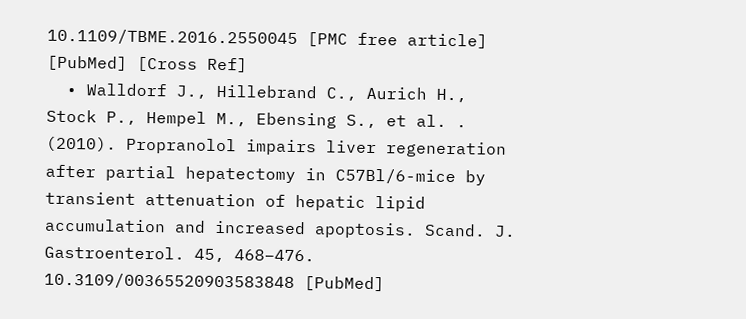10.1109/TBME.2016.2550045 [PMC free article] [PubMed] [Cross Ref]
  • Walldorf J., Hillebrand C., Aurich H., Stock P., Hempel M., Ebensing S., et al. . (2010). Propranolol impairs liver regeneration after partial hepatectomy in C57Bl/6-mice by transient attenuation of hepatic lipid accumulation and increased apoptosis. Scand. J. Gastroenterol. 45, 468–476. 10.3109/00365520903583848 [PubMed]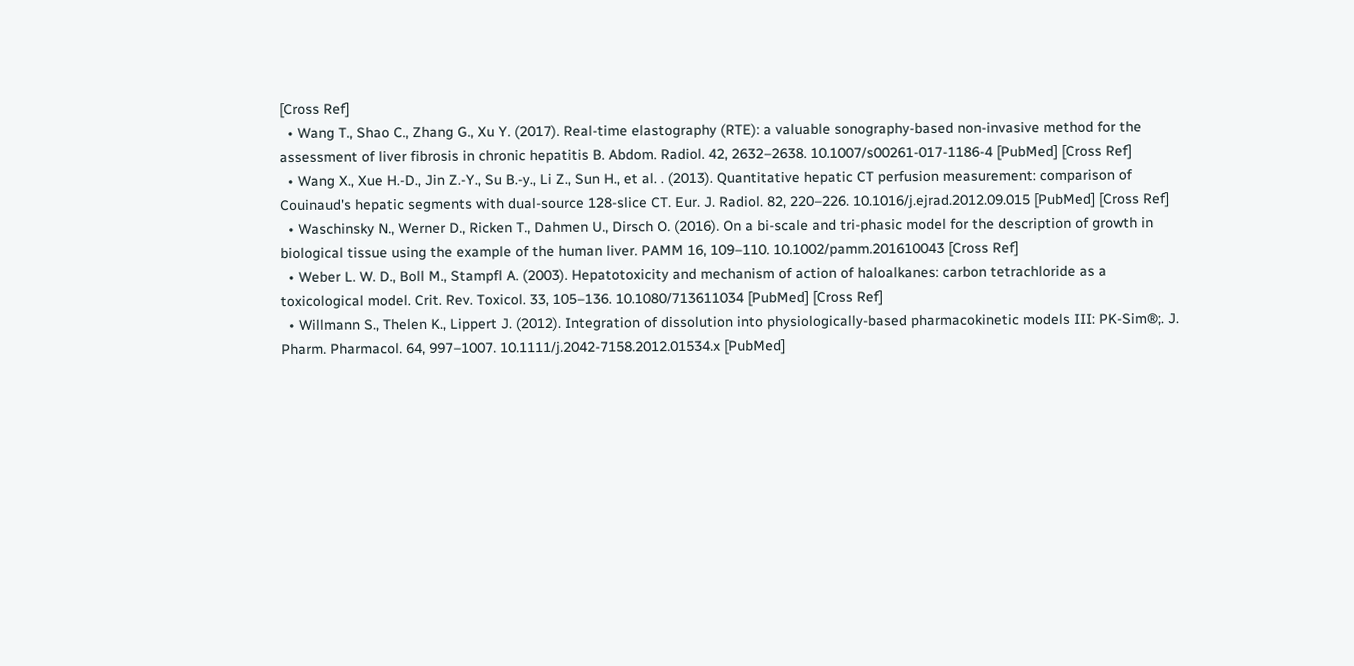[Cross Ref]
  • Wang T., Shao C., Zhang G., Xu Y. (2017). Real-time elastography (RTE): a valuable sonography-based non-invasive method for the assessment of liver fibrosis in chronic hepatitis B. Abdom. Radiol. 42, 2632–2638. 10.1007/s00261-017-1186-4 [PubMed] [Cross Ref]
  • Wang X., Xue H.-D., Jin Z.-Y., Su B.-y., Li Z., Sun H., et al. . (2013). Quantitative hepatic CT perfusion measurement: comparison of Couinaud's hepatic segments with dual-source 128-slice CT. Eur. J. Radiol. 82, 220–226. 10.1016/j.ejrad.2012.09.015 [PubMed] [Cross Ref]
  • Waschinsky N., Werner D., Ricken T., Dahmen U., Dirsch O. (2016). On a bi-scale and tri-phasic model for the description of growth in biological tissue using the example of the human liver. PAMM 16, 109–110. 10.1002/pamm.201610043 [Cross Ref]
  • Weber L. W. D., Boll M., Stampfl A. (2003). Hepatotoxicity and mechanism of action of haloalkanes: carbon tetrachloride as a toxicological model. Crit. Rev. Toxicol. 33, 105–136. 10.1080/713611034 [PubMed] [Cross Ref]
  • Willmann S., Thelen K., Lippert J. (2012). Integration of dissolution into physiologically-based pharmacokinetic models III: PK-Sim®;. J. Pharm. Pharmacol. 64, 997–1007. 10.1111/j.2042-7158.2012.01534.x [PubMed]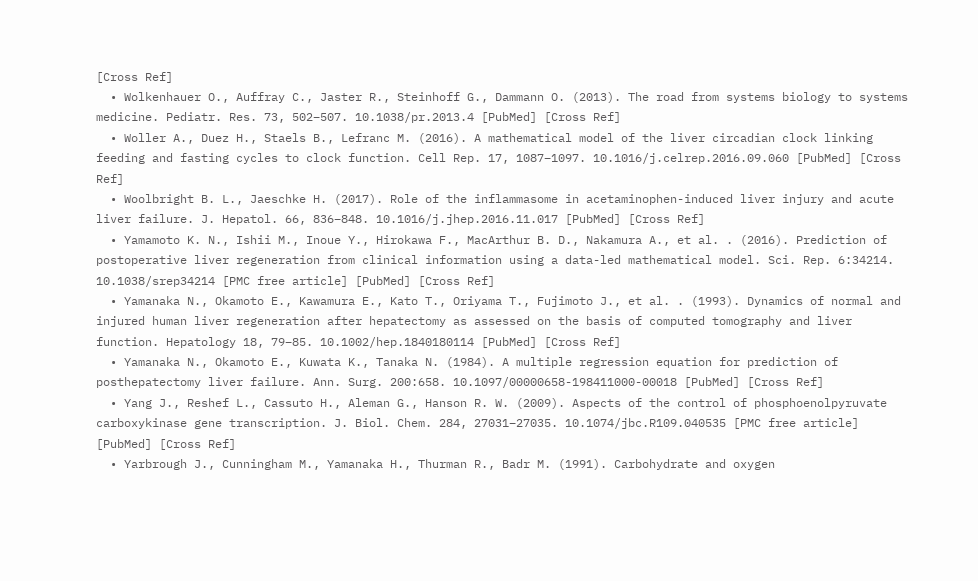[Cross Ref]
  • Wolkenhauer O., Auffray C., Jaster R., Steinhoff G., Dammann O. (2013). The road from systems biology to systems medicine. Pediatr. Res. 73, 502–507. 10.1038/pr.2013.4 [PubMed] [Cross Ref]
  • Woller A., Duez H., Staels B., Lefranc M. (2016). A mathematical model of the liver circadian clock linking feeding and fasting cycles to clock function. Cell Rep. 17, 1087–1097. 10.1016/j.celrep.2016.09.060 [PubMed] [Cross Ref]
  • Woolbright B. L., Jaeschke H. (2017). Role of the inflammasome in acetaminophen-induced liver injury and acute liver failure. J. Hepatol. 66, 836–848. 10.1016/j.jhep.2016.11.017 [PubMed] [Cross Ref]
  • Yamamoto K. N., Ishii M., Inoue Y., Hirokawa F., MacArthur B. D., Nakamura A., et al. . (2016). Prediction of postoperative liver regeneration from clinical information using a data-led mathematical model. Sci. Rep. 6:34214. 10.1038/srep34214 [PMC free article] [PubMed] [Cross Ref]
  • Yamanaka N., Okamoto E., Kawamura E., Kato T., Oriyama T., Fujimoto J., et al. . (1993). Dynamics of normal and injured human liver regeneration after hepatectomy as assessed on the basis of computed tomography and liver function. Hepatology 18, 79–85. 10.1002/hep.1840180114 [PubMed] [Cross Ref]
  • Yamanaka N., Okamoto E., Kuwata K., Tanaka N. (1984). A multiple regression equation for prediction of posthepatectomy liver failure. Ann. Surg. 200:658. 10.1097/00000658-198411000-00018 [PubMed] [Cross Ref]
  • Yang J., Reshef L., Cassuto H., Aleman G., Hanson R. W. (2009). Aspects of the control of phosphoenolpyruvate carboxykinase gene transcription. J. Biol. Chem. 284, 27031–27035. 10.1074/jbc.R109.040535 [PMC free article] [PubMed] [Cross Ref]
  • Yarbrough J., Cunningham M., Yamanaka H., Thurman R., Badr M. (1991). Carbohydrate and oxygen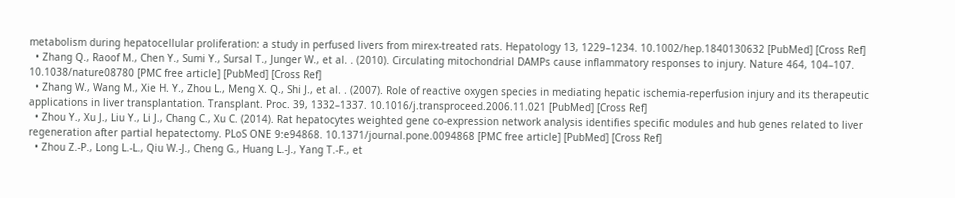metabolism during hepatocellular proliferation: a study in perfused livers from mirex-treated rats. Hepatology 13, 1229–1234. 10.1002/hep.1840130632 [PubMed] [Cross Ref]
  • Zhang Q., Raoof M., Chen Y., Sumi Y., Sursal T., Junger W., et al. . (2010). Circulating mitochondrial DAMPs cause inflammatory responses to injury. Nature 464, 104–107. 10.1038/nature08780 [PMC free article] [PubMed] [Cross Ref]
  • Zhang W., Wang M., Xie H. Y., Zhou L., Meng X. Q., Shi J., et al. . (2007). Role of reactive oxygen species in mediating hepatic ischemia-reperfusion injury and its therapeutic applications in liver transplantation. Transplant. Proc. 39, 1332–1337. 10.1016/j.transproceed.2006.11.021 [PubMed] [Cross Ref]
  • Zhou Y., Xu J., Liu Y., Li J., Chang C., Xu C. (2014). Rat hepatocytes weighted gene co-expression network analysis identifies specific modules and hub genes related to liver regeneration after partial hepatectomy. PLoS ONE 9:e94868. 10.1371/journal.pone.0094868 [PMC free article] [PubMed] [Cross Ref]
  • Zhou Z.-P., Long L.-L., Qiu W.-J., Cheng G., Huang L.-J., Yang T.-F., et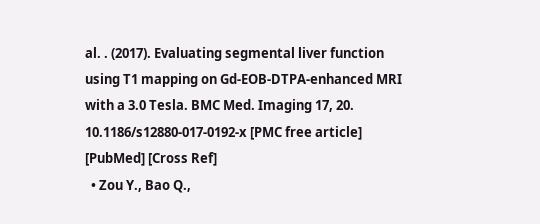al. . (2017). Evaluating segmental liver function using T1 mapping on Gd-EOB-DTPA-enhanced MRI with a 3.0 Tesla. BMC Med. Imaging 17, 20. 10.1186/s12880-017-0192-x [PMC free article] [PubMed] [Cross Ref]
  • Zou Y., Bao Q.,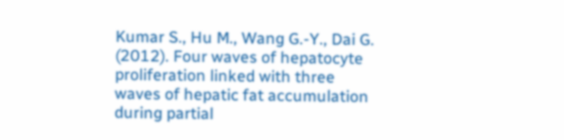Kumar S., Hu M., Wang G.-Y., Dai G. (2012). Four waves of hepatocyte proliferation linked with three waves of hepatic fat accumulation during partial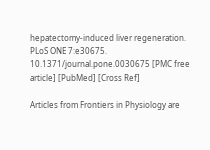hepatectomy-induced liver regeneration. PLoS ONE 7:e30675. 10.1371/journal.pone.0030675 [PMC free article] [PubMed] [Cross Ref]

Articles from Frontiers in Physiology are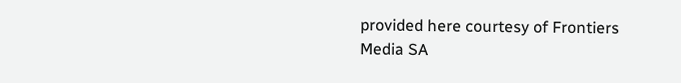provided here courtesy of Frontiers Media SA